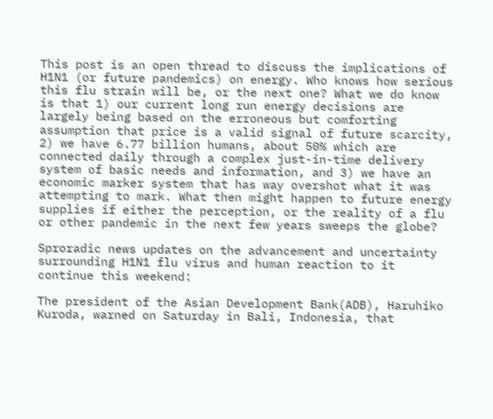This post is an open thread to discuss the implications of H1N1 (or future pandemics) on energy. Who knows how serious this flu strain will be, or the next one? What we do know is that 1) our current long run energy decisions are largely being based on the erroneous but comforting assumption that price is a valid signal of future scarcity, 2) we have 6.77 billion humans, about 50% which are connected daily through a complex just-in-time delivery system of basic needs and information, and 3) we have an economic marker system that has way overshot what it was attempting to mark. What then might happen to future energy supplies if either the perception, or the reality of a flu or other pandemic in the next few years sweeps the globe?

Sproradic news updates on the advancement and uncertainty surrounding H1N1 flu virus and human reaction to it continue this weekend:

The president of the Asian Development Bank(ADB), Haruhiko Kuroda, warned on Saturday in Bali, Indonesia, that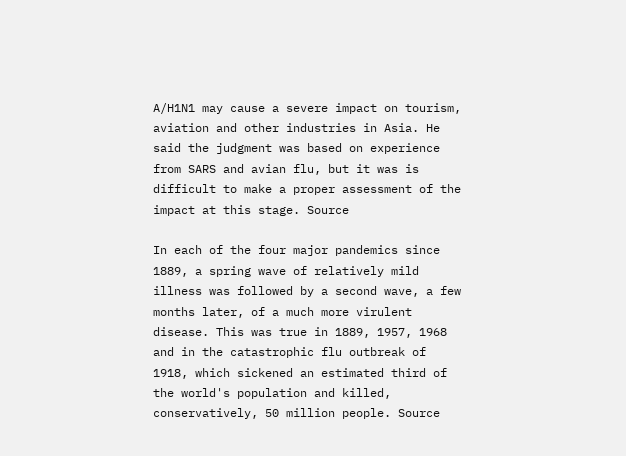A/H1N1 may cause a severe impact on tourism, aviation and other industries in Asia. He said the judgment was based on experience from SARS and avian flu, but it was is difficult to make a proper assessment of the impact at this stage. Source

In each of the four major pandemics since 1889, a spring wave of relatively mild illness was followed by a second wave, a few months later, of a much more virulent disease. This was true in 1889, 1957, 1968 and in the catastrophic flu outbreak of 1918, which sickened an estimated third of the world's population and killed, conservatively, 50 million people. Source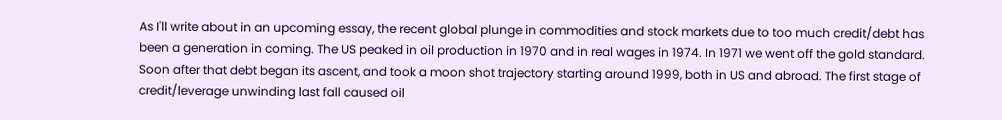As I'll write about in an upcoming essay, the recent global plunge in commodities and stock markets due to too much credit/debt has been a generation in coming. The US peaked in oil production in 1970 and in real wages in 1974. In 1971 we went off the gold standard. Soon after that debt began its ascent, and took a moon shot trajectory starting around 1999, both in US and abroad. The first stage of credit/leverage unwinding last fall caused oil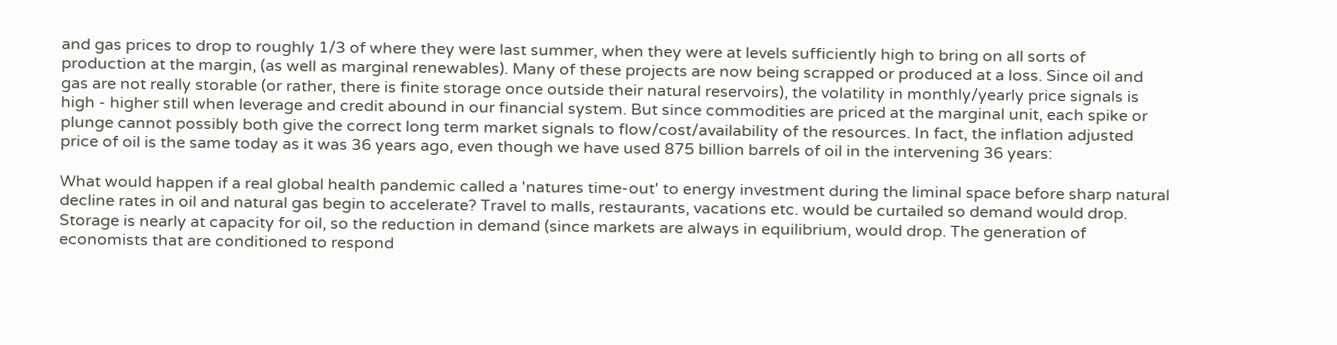and gas prices to drop to roughly 1/3 of where they were last summer, when they were at levels sufficiently high to bring on all sorts of production at the margin, (as well as marginal renewables). Many of these projects are now being scrapped or produced at a loss. Since oil and gas are not really storable (or rather, there is finite storage once outside their natural reservoirs), the volatility in monthly/yearly price signals is high - higher still when leverage and credit abound in our financial system. But since commodities are priced at the marginal unit, each spike or plunge cannot possibly both give the correct long term market signals to flow/cost/availability of the resources. In fact, the inflation adjusted price of oil is the same today as it was 36 years ago, even though we have used 875 billion barrels of oil in the intervening 36 years:

What would happen if a real global health pandemic called a 'natures time-out' to energy investment during the liminal space before sharp natural decline rates in oil and natural gas begin to accelerate? Travel to malls, restaurants, vacations etc. would be curtailed so demand would drop. Storage is nearly at capacity for oil, so the reduction in demand (since markets are always in equilibrium, would drop. The generation of economists that are conditioned to respond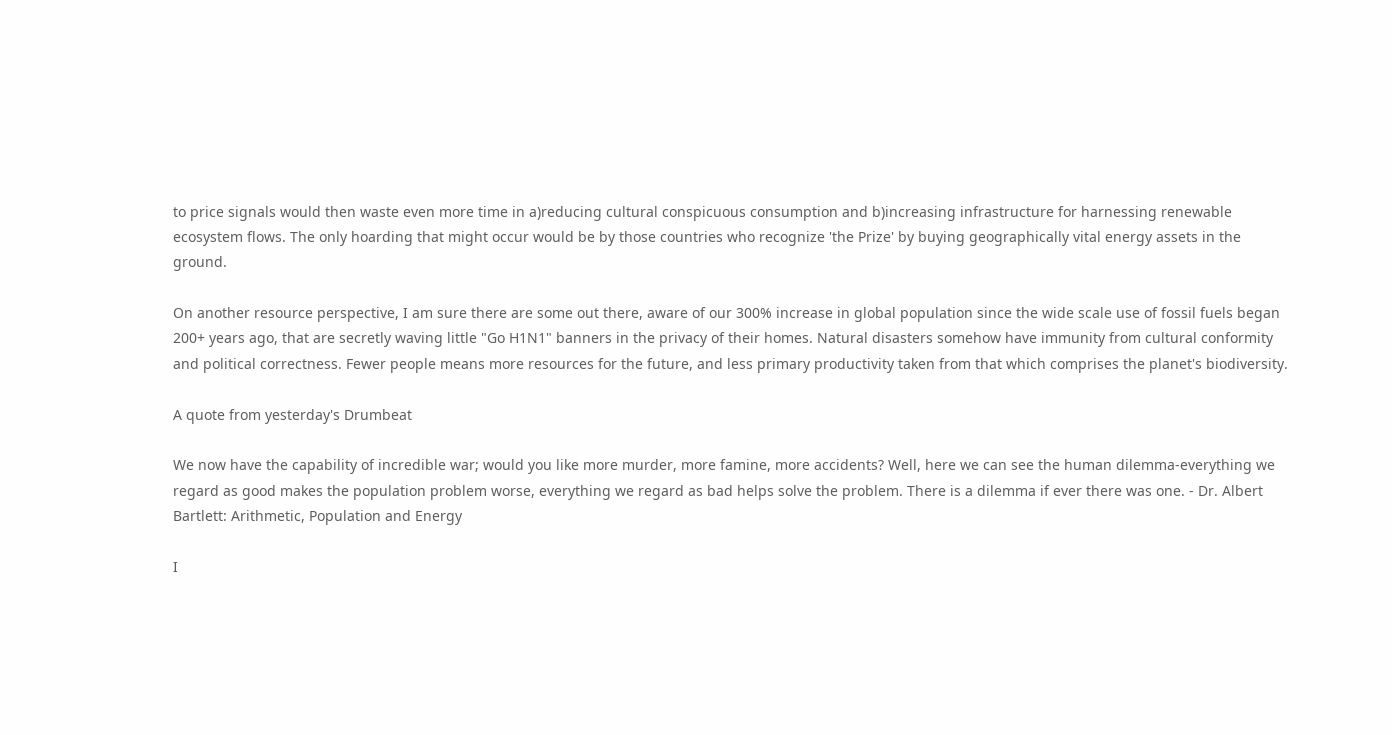to price signals would then waste even more time in a)reducing cultural conspicuous consumption and b)increasing infrastructure for harnessing renewable ecosystem flows. The only hoarding that might occur would be by those countries who recognize 'the Prize' by buying geographically vital energy assets in the ground.

On another resource perspective, I am sure there are some out there, aware of our 300% increase in global population since the wide scale use of fossil fuels began 200+ years ago, that are secretly waving little "Go H1N1" banners in the privacy of their homes. Natural disasters somehow have immunity from cultural conformity and political correctness. Fewer people means more resources for the future, and less primary productivity taken from that which comprises the planet's biodiversity.

A quote from yesterday's Drumbeat

We now have the capability of incredible war; would you like more murder, more famine, more accidents? Well, here we can see the human dilemma-everything we regard as good makes the population problem worse, everything we regard as bad helps solve the problem. There is a dilemma if ever there was one. - Dr. Albert Bartlett: Arithmetic, Population and Energy

I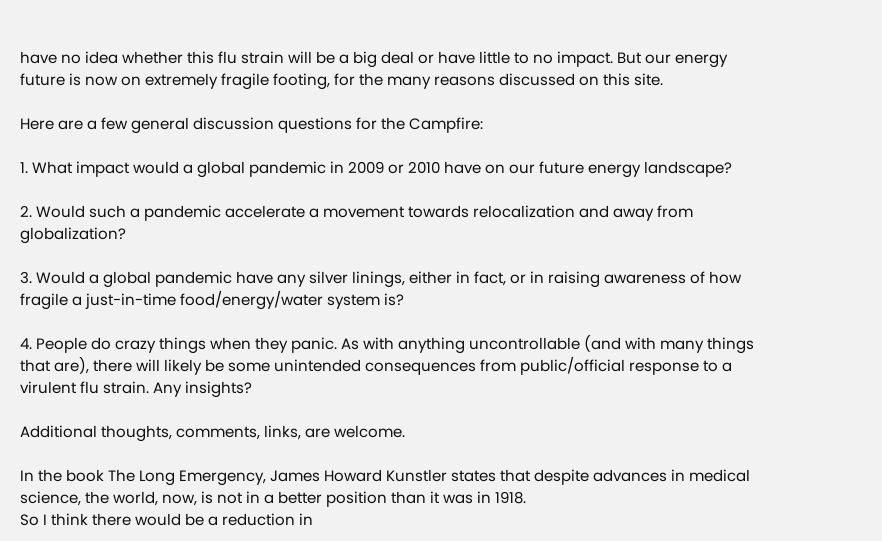have no idea whether this flu strain will be a big deal or have little to no impact. But our energy future is now on extremely fragile footing, for the many reasons discussed on this site.

Here are a few general discussion questions for the Campfire:

1. What impact would a global pandemic in 2009 or 2010 have on our future energy landscape?

2. Would such a pandemic accelerate a movement towards relocalization and away from globalization?

3. Would a global pandemic have any silver linings, either in fact, or in raising awareness of how fragile a just-in-time food/energy/water system is?

4. People do crazy things when they panic. As with anything uncontrollable (and with many things that are), there will likely be some unintended consequences from public/official response to a virulent flu strain. Any insights?

Additional thoughts, comments, links, are welcome.

In the book The Long Emergency, James Howard Kunstler states that despite advances in medical science, the world, now, is not in a better position than it was in 1918.
So I think there would be a reduction in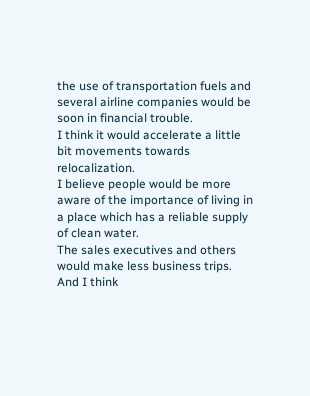the use of transportation fuels and several airline companies would be soon in financial trouble.
I think it would accelerate a little bit movements towards relocalization.
I believe people would be more aware of the importance of living in a place which has a reliable supply of clean water.
The sales executives and others would make less business trips.
And I think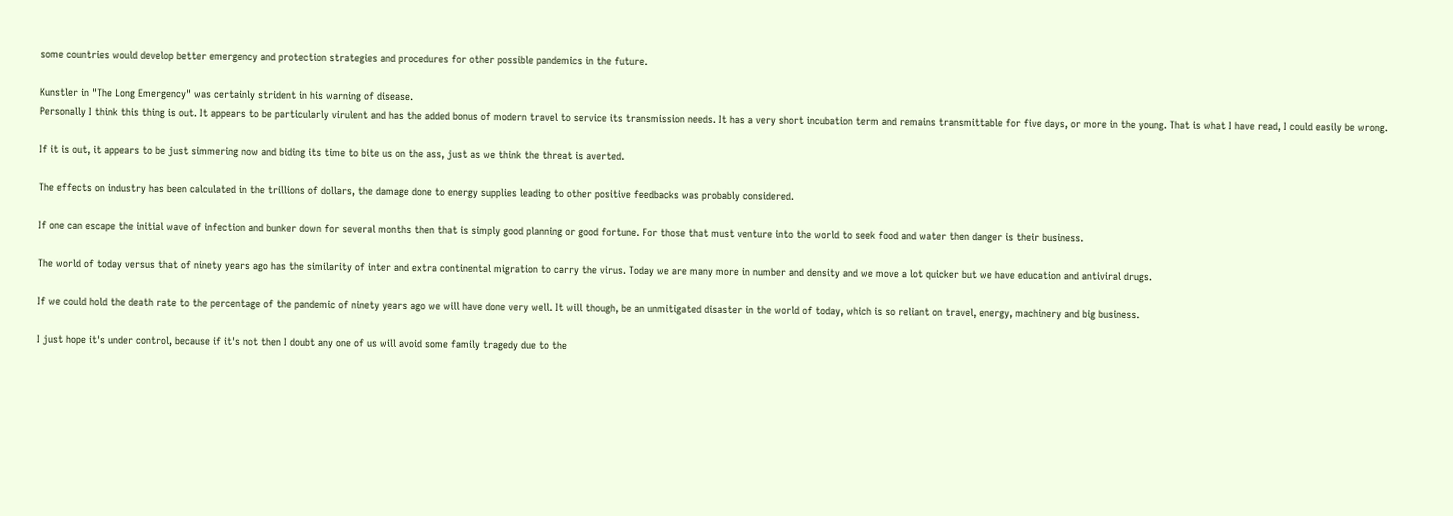some countries would develop better emergency and protection strategies and procedures for other possible pandemics in the future.

Kunstler in "The Long Emergency" was certainly strident in his warning of disease.
Personally I think this thing is out. It appears to be particularly virulent and has the added bonus of modern travel to service its transmission needs. It has a very short incubation term and remains transmittable for five days, or more in the young. That is what I have read, I could easily be wrong.

If it is out, it appears to be just simmering now and biding its time to bite us on the ass, just as we think the threat is averted.

The effects on industry has been calculated in the trillions of dollars, the damage done to energy supplies leading to other positive feedbacks was probably considered.

If one can escape the initial wave of infection and bunker down for several months then that is simply good planning or good fortune. For those that must venture into the world to seek food and water then danger is their business.

The world of today versus that of ninety years ago has the similarity of inter and extra continental migration to carry the virus. Today we are many more in number and density and we move a lot quicker but we have education and antiviral drugs.

If we could hold the death rate to the percentage of the pandemic of ninety years ago we will have done very well. It will though, be an unmitigated disaster in the world of today, which is so reliant on travel, energy, machinery and big business.

I just hope it's under control, because if it's not then I doubt any one of us will avoid some family tragedy due to the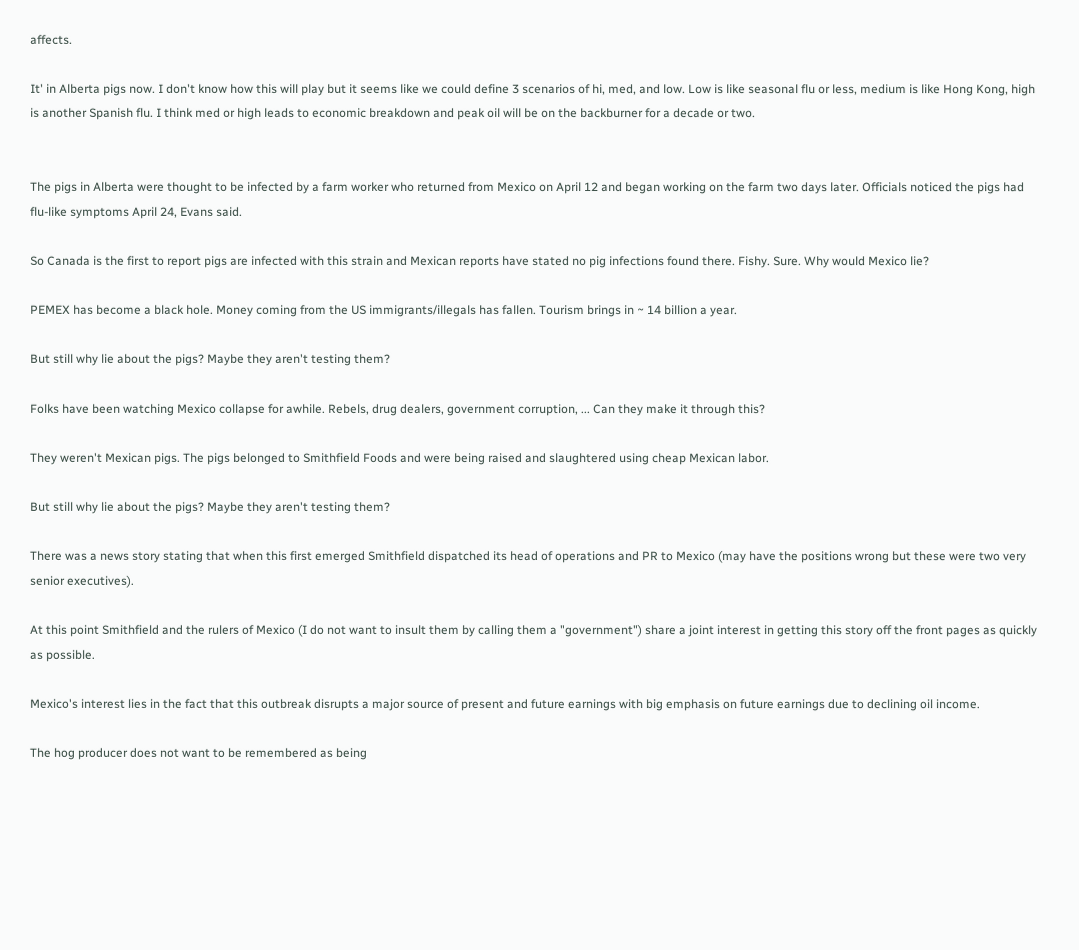affects.

It' in Alberta pigs now. I don't know how this will play but it seems like we could define 3 scenarios of hi, med, and low. Low is like seasonal flu or less, medium is like Hong Kong, high is another Spanish flu. I think med or high leads to economic breakdown and peak oil will be on the backburner for a decade or two.


The pigs in Alberta were thought to be infected by a farm worker who returned from Mexico on April 12 and began working on the farm two days later. Officials noticed the pigs had flu-like symptoms April 24, Evans said.

So Canada is the first to report pigs are infected with this strain and Mexican reports have stated no pig infections found there. Fishy. Sure. Why would Mexico lie?

PEMEX has become a black hole. Money coming from the US immigrants/illegals has fallen. Tourism brings in ~ 14 billion a year.

But still why lie about the pigs? Maybe they aren't testing them?

Folks have been watching Mexico collapse for awhile. Rebels, drug dealers, government corruption, ... Can they make it through this?

They weren't Mexican pigs. The pigs belonged to Smithfield Foods and were being raised and slaughtered using cheap Mexican labor.

But still why lie about the pigs? Maybe they aren't testing them?

There was a news story stating that when this first emerged Smithfield dispatched its head of operations and PR to Mexico (may have the positions wrong but these were two very senior executives).

At this point Smithfield and the rulers of Mexico (I do not want to insult them by calling them a "government") share a joint interest in getting this story off the front pages as quickly as possible.

Mexico's interest lies in the fact that this outbreak disrupts a major source of present and future earnings with big emphasis on future earnings due to declining oil income.

The hog producer does not want to be remembered as being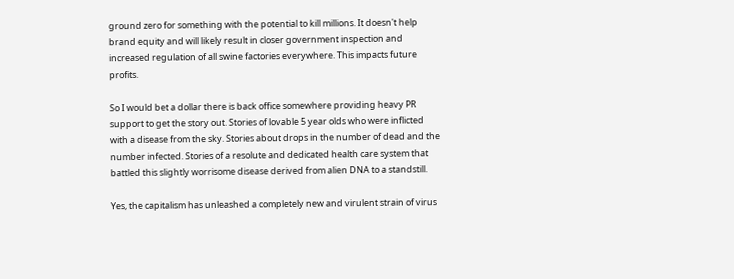ground zero for something with the potential to kill millions. It doesn't help brand equity and will likely result in closer government inspection and increased regulation of all swine factories everywhere. This impacts future profits.

So I would bet a dollar there is back office somewhere providing heavy PR support to get the story out. Stories of lovable 5 year olds who were inflicted with a disease from the sky. Stories about drops in the number of dead and the number infected. Stories of a resolute and dedicated health care system that battled this slightly worrisome disease derived from alien DNA to a standstill.

Yes, the capitalism has unleashed a completely new and virulent strain of virus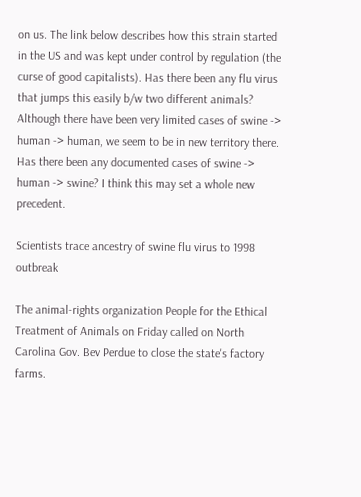on us. The link below describes how this strain started in the US and was kept under control by regulation (the curse of good capitalists). Has there been any flu virus that jumps this easily b/w two different animals? Although there have been very limited cases of swine -> human -> human, we seem to be in new territory there. Has there been any documented cases of swine -> human -> swine? I think this may set a whole new precedent.

Scientists trace ancestry of swine flu virus to 1998 outbreak

The animal-rights organization People for the Ethical Treatment of Animals on Friday called on North Carolina Gov. Bev Perdue to close the state's factory farms.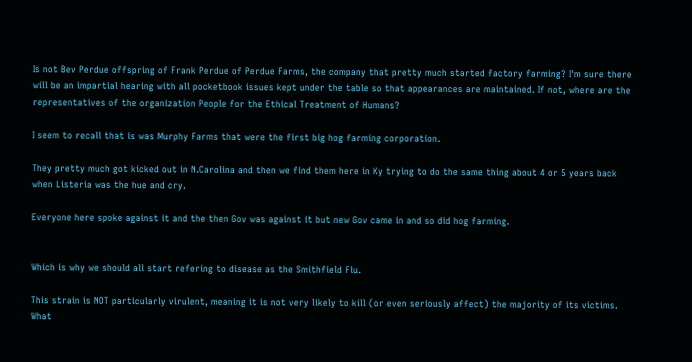Is not Bev Perdue offspring of Frank Perdue of Perdue Farms, the company that pretty much started factory farming? I'm sure there will be an impartial hearing with all pocketbook issues kept under the table so that appearances are maintained. If not, where are the representatives of the organization People for the Ethical Treatment of Humans?

I seem to recall that is was Murphy Farms that were the first big hog farming corporation.

They pretty much got kicked out in N.Carolina and then we find them here in Ky trying to do the same thing about 4 or 5 years back when Listeria was the hue and cry.

Everyone here spoke against it and the then Gov was against it but new Gov came in and so did hog farming.


Which is why we should all start refering to disease as the Smithfield Flu.

This strain is NOT particularly virulent, meaning it is not very likely to kill (or even seriously affect) the majority of its victims. What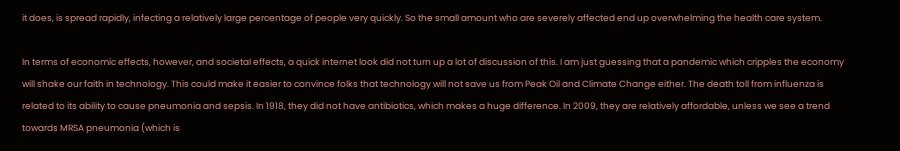it does, is spread rapidly, infecting a relatively large percentage of people very quickly. So the small amount who are severely affected end up overwhelming the health care system.

In terms of economic effects, however, and societal effects, a quick internet look did not turn up a lot of discussion of this. I am just guessing that a pandemic which cripples the economy will shake our faith in technology. This could make it easier to convince folks that technology will not save us from Peak Oil and Climate Change either. The death toll from influenza is related to its ability to cause pneumonia and sepsis. In 1918, they did not have antibiotics, which makes a huge difference. In 2009, they are relatively affordable, unless we see a trend towards MRSA pneumonia (which is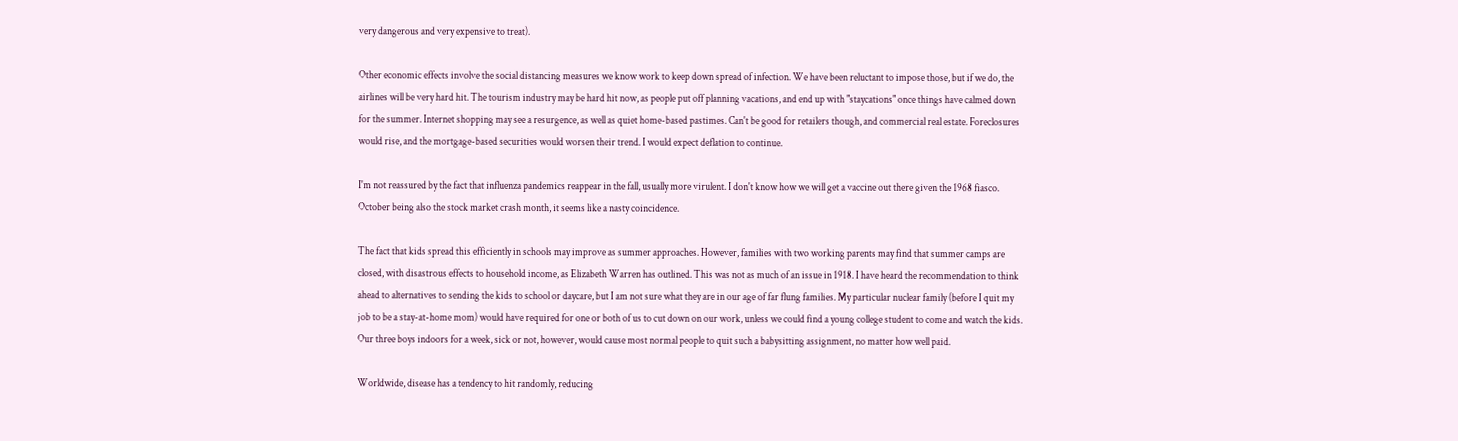very dangerous and very expensive to treat).

Other economic effects involve the social distancing measures we know work to keep down spread of infection. We have been reluctant to impose those, but if we do, the airlines will be very hard hit. The tourism industry may be hard hit now, as people put off planning vacations, and end up with "staycations" once things have calmed down for the summer. Internet shopping may see a resurgence, as well as quiet home-based pastimes. Can't be good for retailers though, and commercial real estate. Foreclosures would rise, and the mortgage-based securities would worsen their trend. I would expect deflation to continue.

I'm not reassured by the fact that influenza pandemics reappear in the fall, usually more virulent. I don't know how we will get a vaccine out there given the 1968 fiasco. October being also the stock market crash month, it seems like a nasty coincidence.

The fact that kids spread this efficiently in schools may improve as summer approaches. However, families with two working parents may find that summer camps are closed, with disastrous effects to household income, as Elizabeth Warren has outlined. This was not as much of an issue in 1918. I have heard the recommendation to think ahead to alternatives to sending the kids to school or daycare, but I am not sure what they are in our age of far flung families. My particular nuclear family (before I quit my job to be a stay-at-home mom) would have required for one or both of us to cut down on our work, unless we could find a young college student to come and watch the kids. Our three boys indoors for a week, sick or not, however, would cause most normal people to quit such a babysitting assignment, no matter how well paid.

Worldwide, disease has a tendency to hit randomly, reducing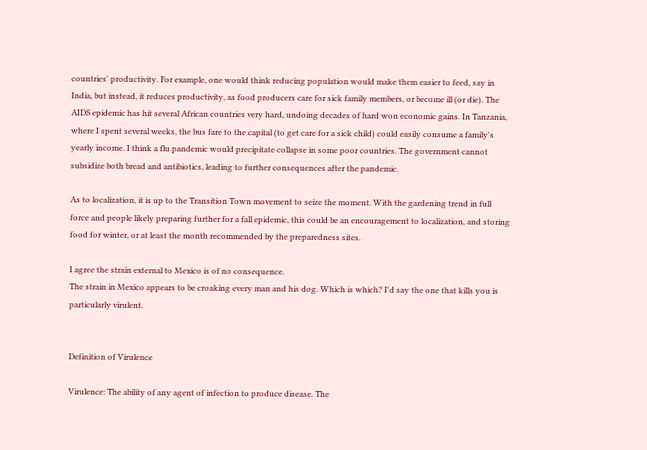countries' productivity. For example, one would think reducing population would make them easier to feed, say in India, but instead, it reduces productivity, as food producers care for sick family members, or become ill (or die). The AIDS epidemic has hit several African countries very hard, undoing decades of hard won economic gains. In Tanzania, where I spent several weeks, the bus fare to the capital (to get care for a sick child) could easily consume a family's yearly income. I think a flu pandemic would precipitate collapse in some poor countries. The government cannot subsidize both bread and antibiotics, leading to further consequences after the pandemic.

As to localization, it is up to the Transition Town movement to seize the moment. With the gardening trend in full force and people likely preparing further for a fall epidemic, this could be an encouragement to localization, and storing food for winter, or at least the month recommended by the preparedness sites.

I agree the strain external to Mexico is of no consequence.
The strain in Mexico appears to be croaking every man and his dog. Which is which? I'd say the one that kills you is particularly virulent.


Definition of Virulence

Virulence: The ability of any agent of infection to produce disease. The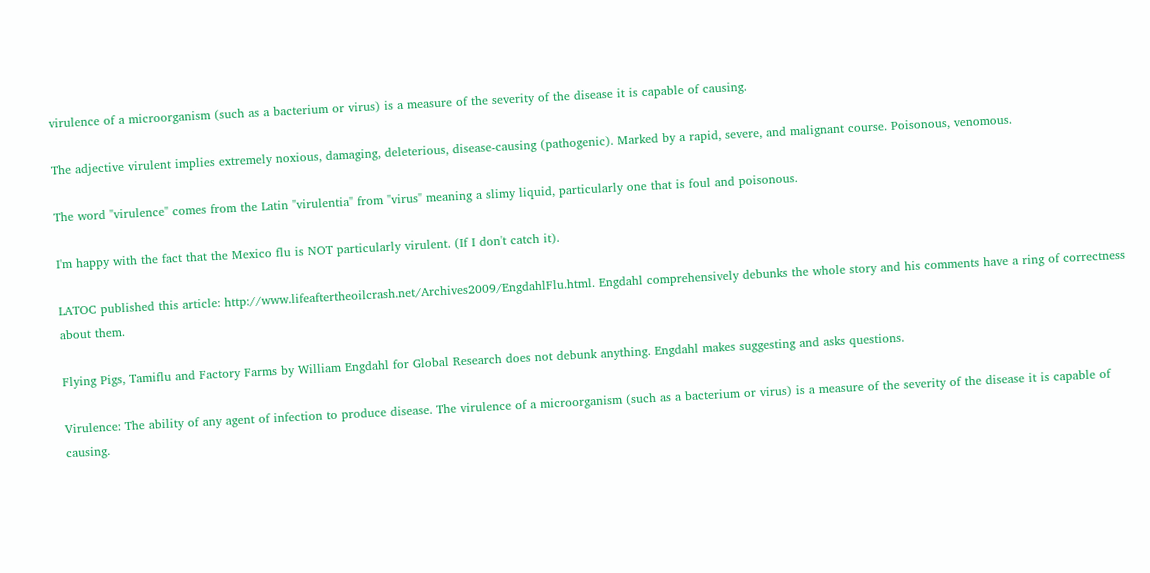virulence of a microorganism (such as a bacterium or virus) is a measure of the severity of the disease it is capable of causing.

The adjective virulent implies extremely noxious, damaging, deleterious, disease-causing (pathogenic). Marked by a rapid, severe, and malignant course. Poisonous, venomous.

The word "virulence" comes from the Latin "virulentia" from "virus" meaning a slimy liquid, particularly one that is foul and poisonous.

I'm happy with the fact that the Mexico flu is NOT particularly virulent. (If I don't catch it).

LATOC published this article: http://www.lifeaftertheoilcrash.net/Archives2009/EngdahlFlu.html. Engdahl comprehensively debunks the whole story and his comments have a ring of correctness about them.

Flying Pigs, Tamiflu and Factory Farms by William Engdahl for Global Research does not debunk anything. Engdahl makes suggesting and asks questions.

Virulence: The ability of any agent of infection to produce disease. The virulence of a microorganism (such as a bacterium or virus) is a measure of the severity of the disease it is capable of causing.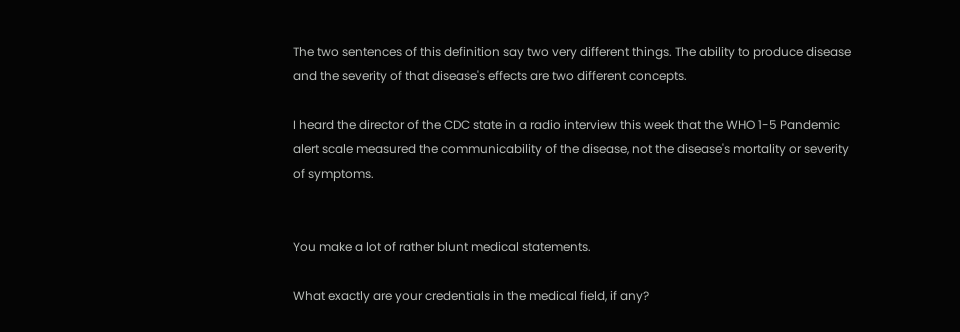The two sentences of this definition say two very different things. The ability to produce disease and the severity of that disease's effects are two different concepts.

I heard the director of the CDC state in a radio interview this week that the WHO 1-5 Pandemic alert scale measured the communicability of the disease, not the disease's mortality or severity of symptoms.


You make a lot of rather blunt medical statements.

What exactly are your credentials in the medical field, if any?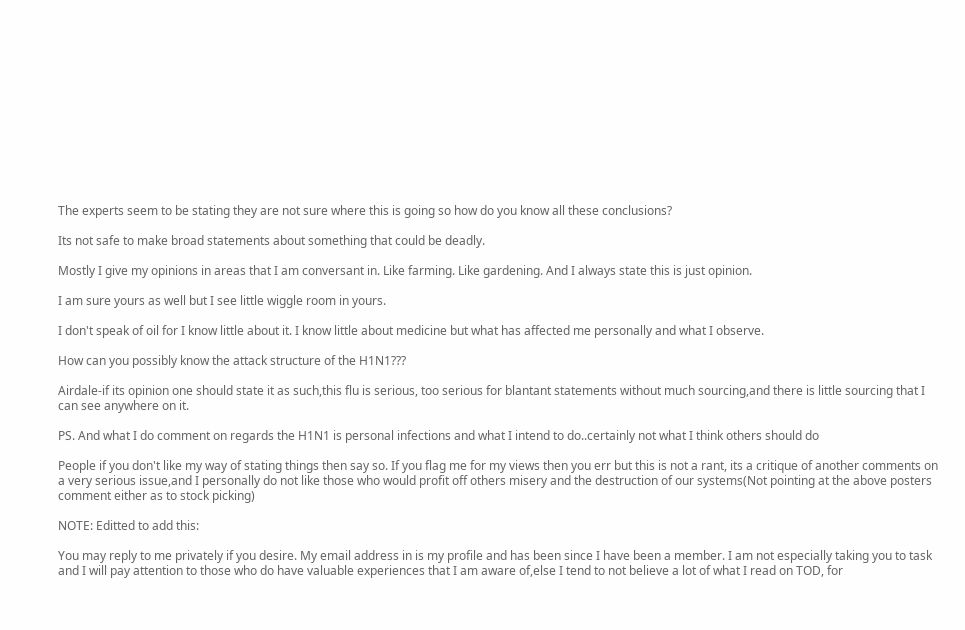The experts seem to be stating they are not sure where this is going so how do you know all these conclusions?

Its not safe to make broad statements about something that could be deadly.

Mostly I give my opinions in areas that I am conversant in. Like farming. Like gardening. And I always state this is just opinion.

I am sure yours as well but I see little wiggle room in yours.

I don't speak of oil for I know little about it. I know little about medicine but what has affected me personally and what I observe.

How can you possibly know the attack structure of the H1N1???

Airdale-if its opinion one should state it as such,this flu is serious, too serious for blantant statements without much sourcing,and there is little sourcing that I can see anywhere on it.

PS. And what I do comment on regards the H1N1 is personal infections and what I intend to do..certainly not what I think others should do

People if you don't like my way of stating things then say so. If you flag me for my views then you err but this is not a rant, its a critique of another comments on a very serious issue,and I personally do not like those who would profit off others misery and the destruction of our systems(Not pointing at the above posters comment either as to stock picking)

NOTE: Editted to add this:

You may reply to me privately if you desire. My email address in is my profile and has been since I have been a member. I am not especially taking you to task and I will pay attention to those who do have valuable experiences that I am aware of,else I tend to not believe a lot of what I read on TOD, for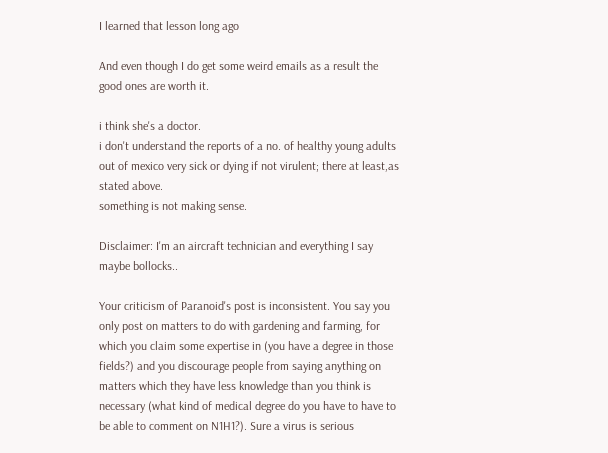I learned that lesson long ago

And even though I do get some weird emails as a result the good ones are worth it.

i think she's a doctor.
i don't understand the reports of a no. of healthy young adults out of mexico very sick or dying if not virulent; there at least,as stated above.
something is not making sense.

Disclaimer: I'm an aircraft technician and everything I say maybe bollocks..

Your criticism of Paranoid's post is inconsistent. You say you only post on matters to do with gardening and farming, for which you claim some expertise in (you have a degree in those fields?) and you discourage people from saying anything on matters which they have less knowledge than you think is necessary (what kind of medical degree do you have to have to be able to comment on N1H1?). Sure a virus is serious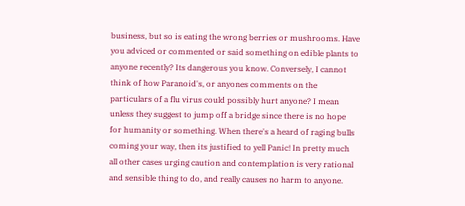business, but so is eating the wrong berries or mushrooms. Have you adviced or commented or said something on edible plants to anyone recently? Its dangerous you know. Conversely, I cannot think of how Paranoid's, or anyones comments on the particulars of a flu virus could possibly hurt anyone? I mean unless they suggest to jump off a bridge since there is no hope for humanity or something. When there's a heard of raging bulls coming your way, then its justified to yell Panic! In pretty much all other cases urging caution and contemplation is very rational and sensible thing to do, and really causes no harm to anyone.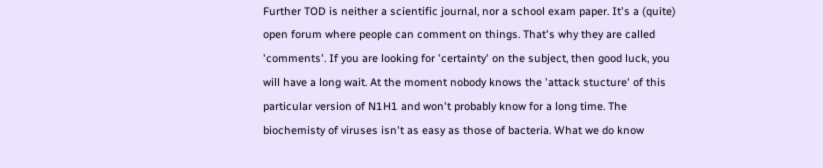Further TOD is neither a scientific journal, nor a school exam paper. It's a (quite) open forum where people can comment on things. That's why they are called 'comments'. If you are looking for 'certainty' on the subject, then good luck, you will have a long wait. At the moment nobody knows the 'attack stucture' of this particular version of N1H1 and won't probably know for a long time. The biochemisty of viruses isn't as easy as those of bacteria. What we do know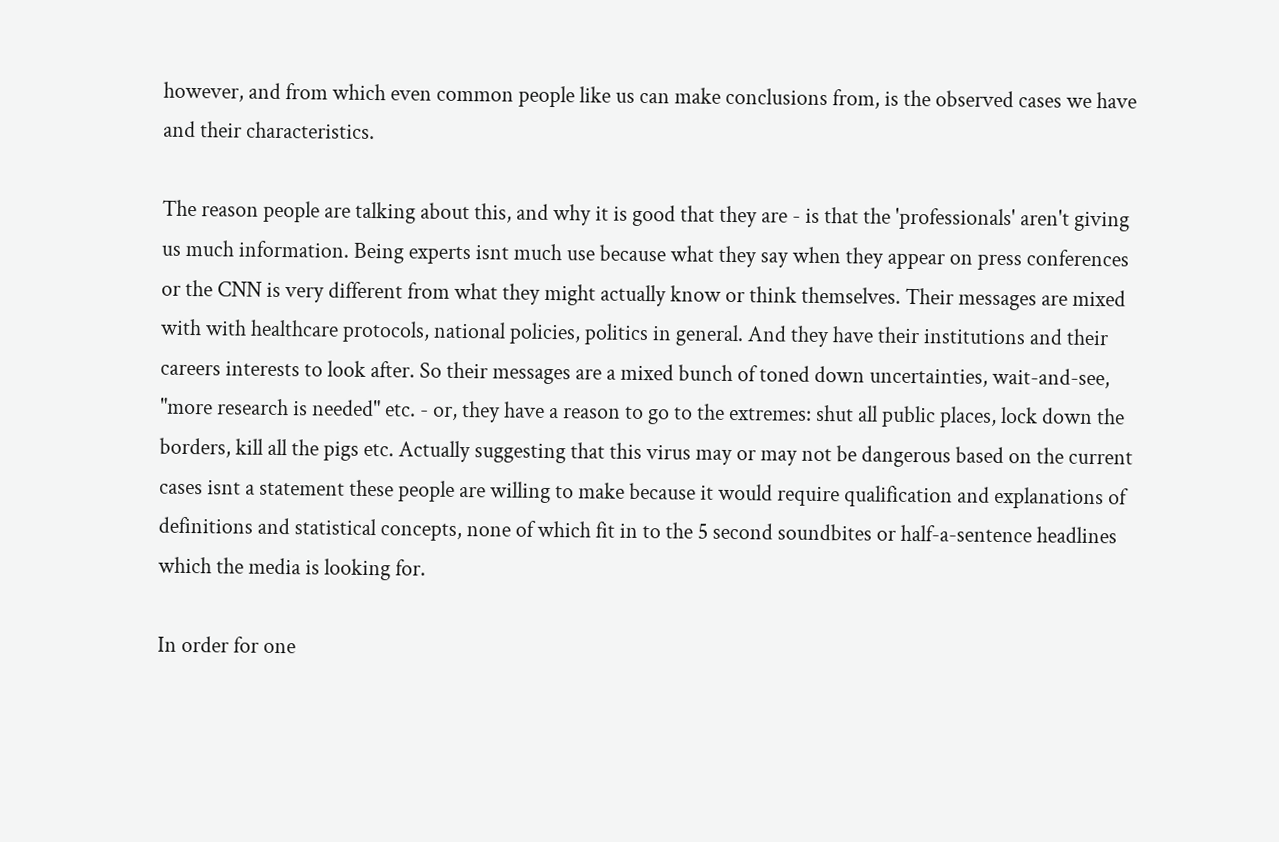however, and from which even common people like us can make conclusions from, is the observed cases we have and their characteristics.

The reason people are talking about this, and why it is good that they are - is that the 'professionals' aren't giving us much information. Being experts isnt much use because what they say when they appear on press conferences or the CNN is very different from what they might actually know or think themselves. Their messages are mixed with with healthcare protocols, national policies, politics in general. And they have their institutions and their careers interests to look after. So their messages are a mixed bunch of toned down uncertainties, wait-and-see, "more research is needed" etc. - or, they have a reason to go to the extremes: shut all public places, lock down the borders, kill all the pigs etc. Actually suggesting that this virus may or may not be dangerous based on the current cases isnt a statement these people are willing to make because it would require qualification and explanations of definitions and statistical concepts, none of which fit in to the 5 second soundbites or half-a-sentence headlines which the media is looking for.

In order for one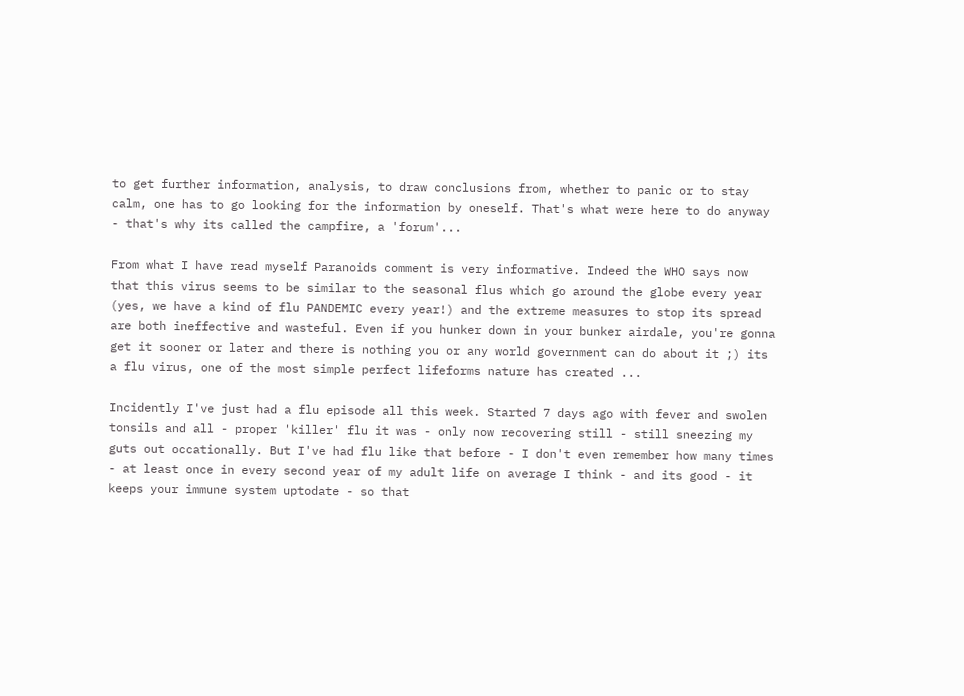to get further information, analysis, to draw conclusions from, whether to panic or to stay calm, one has to go looking for the information by oneself. That's what were here to do anyway - that's why its called the campfire, a 'forum'...

From what I have read myself Paranoids comment is very informative. Indeed the WHO says now that this virus seems to be similar to the seasonal flus which go around the globe every year (yes, we have a kind of flu PANDEMIC every year!) and the extreme measures to stop its spread are both ineffective and wasteful. Even if you hunker down in your bunker airdale, you're gonna get it sooner or later and there is nothing you or any world government can do about it ;) its a flu virus, one of the most simple perfect lifeforms nature has created ...

Incidently I've just had a flu episode all this week. Started 7 days ago with fever and swolen tonsils and all - proper 'killer' flu it was - only now recovering still - still sneezing my guts out occationally. But I've had flu like that before - I don't even remember how many times - at least once in every second year of my adult life on average I think - and its good - it keeps your immune system uptodate - so that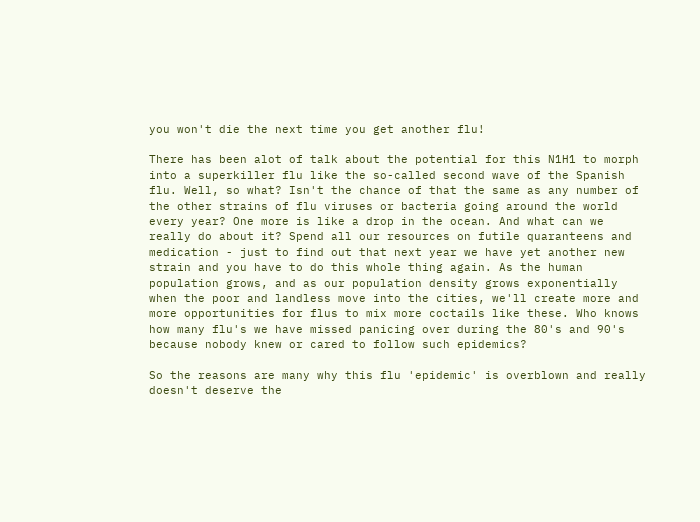you won't die the next time you get another flu!

There has been alot of talk about the potential for this N1H1 to morph into a superkiller flu like the so-called second wave of the Spanish flu. Well, so what? Isn't the chance of that the same as any number of the other strains of flu viruses or bacteria going around the world every year? One more is like a drop in the ocean. And what can we really do about it? Spend all our resources on futile quaranteens and medication - just to find out that next year we have yet another new strain and you have to do this whole thing again. As the human population grows, and as our population density grows exponentially when the poor and landless move into the cities, we'll create more and more opportunities for flus to mix more coctails like these. Who knows how many flu's we have missed panicing over during the 80's and 90's because nobody knew or cared to follow such epidemics?

So the reasons are many why this flu 'epidemic' is overblown and really doesn't deserve the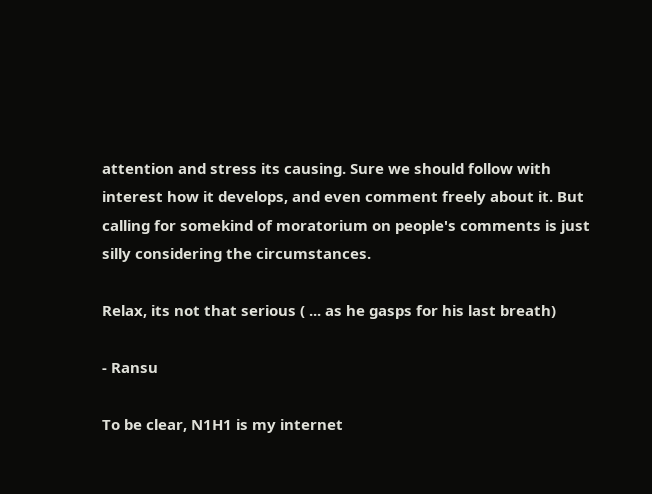attention and stress its causing. Sure we should follow with interest how it develops, and even comment freely about it. But calling for somekind of moratorium on people's comments is just silly considering the circumstances.

Relax, its not that serious ( ... as he gasps for his last breath)

- Ransu

To be clear, N1H1 is my internet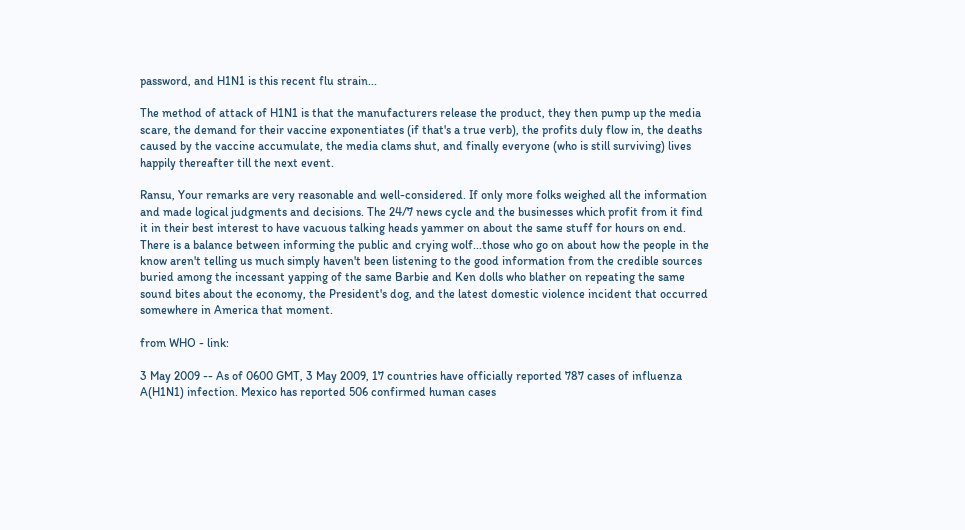password, and H1N1 is this recent flu strain...

The method of attack of H1N1 is that the manufacturers release the product, they then pump up the media scare, the demand for their vaccine exponentiates (if that's a true verb), the profits duly flow in, the deaths caused by the vaccine accumulate, the media clams shut, and finally everyone (who is still surviving) lives happily thereafter till the next event.

Ransu, Your remarks are very reasonable and well-considered. If only more folks weighed all the information and made logical judgments and decisions. The 24/7 news cycle and the businesses which profit from it find it in their best interest to have vacuous talking heads yammer on about the same stuff for hours on end. There is a balance between informing the public and crying wolf...those who go on about how the people in the know aren't telling us much simply haven't been listening to the good information from the credible sources buried among the incessant yapping of the same Barbie and Ken dolls who blather on repeating the same sound bites about the economy, the President's dog, and the latest domestic violence incident that occurred somewhere in America that moment.

from WHO - link:

3 May 2009 -- As of 0600 GMT, 3 May 2009, 17 countries have officially reported 787 cases of influenza A(H1N1) infection. Mexico has reported 506 confirmed human cases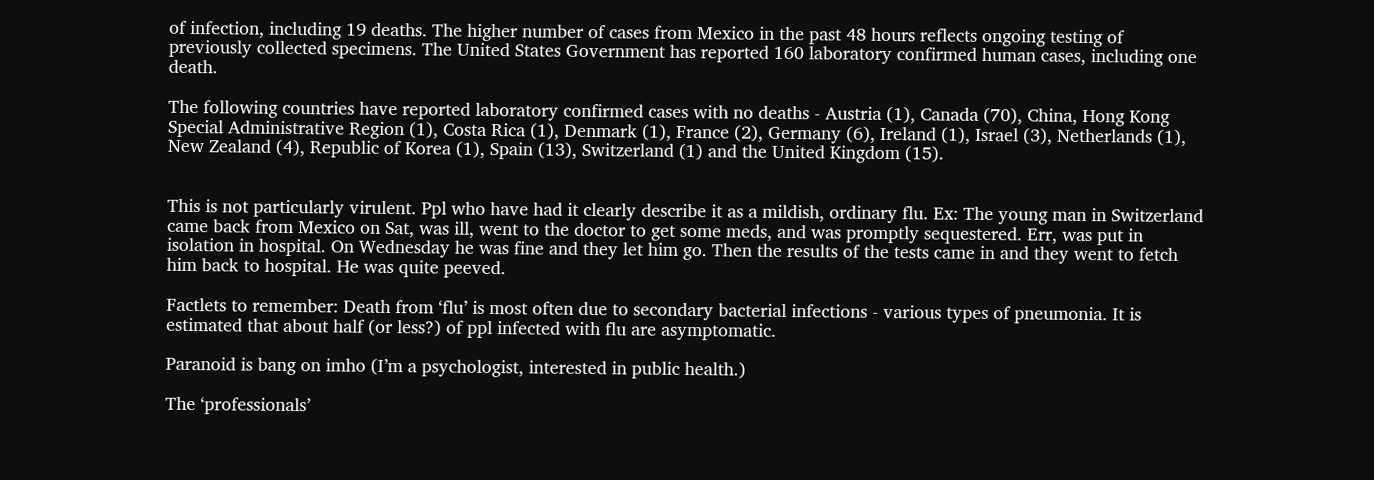of infection, including 19 deaths. The higher number of cases from Mexico in the past 48 hours reflects ongoing testing of previously collected specimens. The United States Government has reported 160 laboratory confirmed human cases, including one death.

The following countries have reported laboratory confirmed cases with no deaths - Austria (1), Canada (70), China, Hong Kong Special Administrative Region (1), Costa Rica (1), Denmark (1), France (2), Germany (6), Ireland (1), Israel (3), Netherlands (1), New Zealand (4), Republic of Korea (1), Spain (13), Switzerland (1) and the United Kingdom (15).


This is not particularly virulent. Ppl who have had it clearly describe it as a mildish, ordinary flu. Ex: The young man in Switzerland came back from Mexico on Sat, was ill, went to the doctor to get some meds, and was promptly sequestered. Err, was put in isolation in hospital. On Wednesday he was fine and they let him go. Then the results of the tests came in and they went to fetch him back to hospital. He was quite peeved.

Factlets to remember: Death from ‘flu’ is most often due to secondary bacterial infections - various types of pneumonia. It is estimated that about half (or less?) of ppl infected with flu are asymptomatic.

Paranoid is bang on imho (I’m a psychologist, interested in public health.)

The ‘professionals’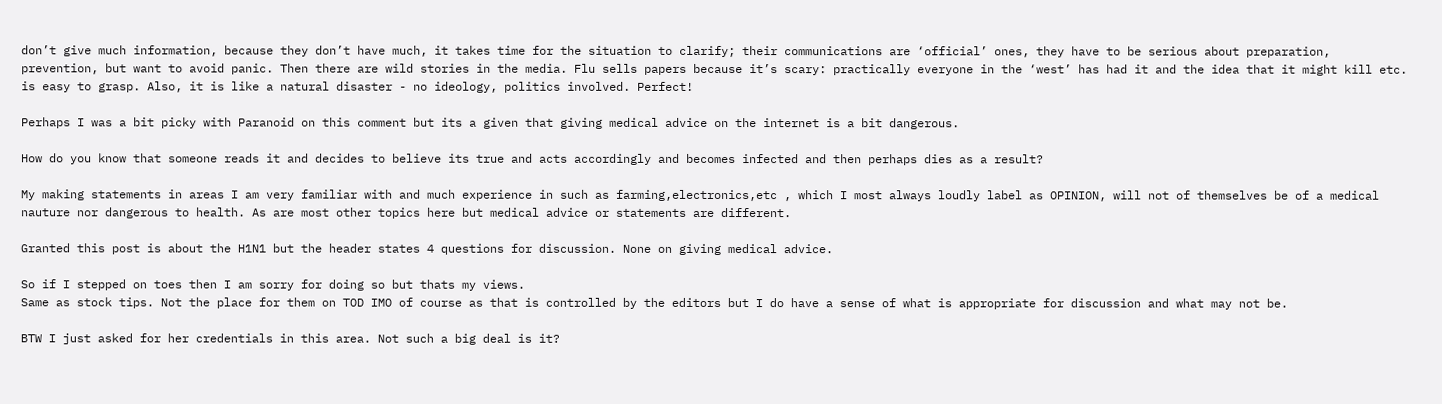don’t give much information, because they don’t have much, it takes time for the situation to clarify; their communications are ‘official’ ones, they have to be serious about preparation, prevention, but want to avoid panic. Then there are wild stories in the media. Flu sells papers because it’s scary: practically everyone in the ‘west’ has had it and the idea that it might kill etc. is easy to grasp. Also, it is like a natural disaster - no ideology, politics involved. Perfect!

Perhaps I was a bit picky with Paranoid on this comment but its a given that giving medical advice on the internet is a bit dangerous.

How do you know that someone reads it and decides to believe its true and acts accordingly and becomes infected and then perhaps dies as a result?

My making statements in areas I am very familiar with and much experience in such as farming,electronics,etc , which I most always loudly label as OPINION, will not of themselves be of a medical nauture nor dangerous to health. As are most other topics here but medical advice or statements are different.

Granted this post is about the H1N1 but the header states 4 questions for discussion. None on giving medical advice.

So if I stepped on toes then I am sorry for doing so but thats my views.
Same as stock tips. Not the place for them on TOD IMO of course as that is controlled by the editors but I do have a sense of what is appropriate for discussion and what may not be.

BTW I just asked for her credentials in this area. Not such a big deal is it?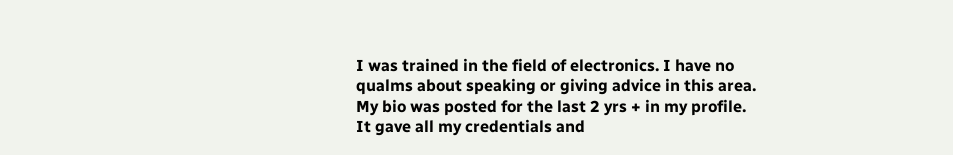I was trained in the field of electronics. I have no qualms about speaking or giving advice in this area. My bio was posted for the last 2 yrs + in my profile. It gave all my credentials and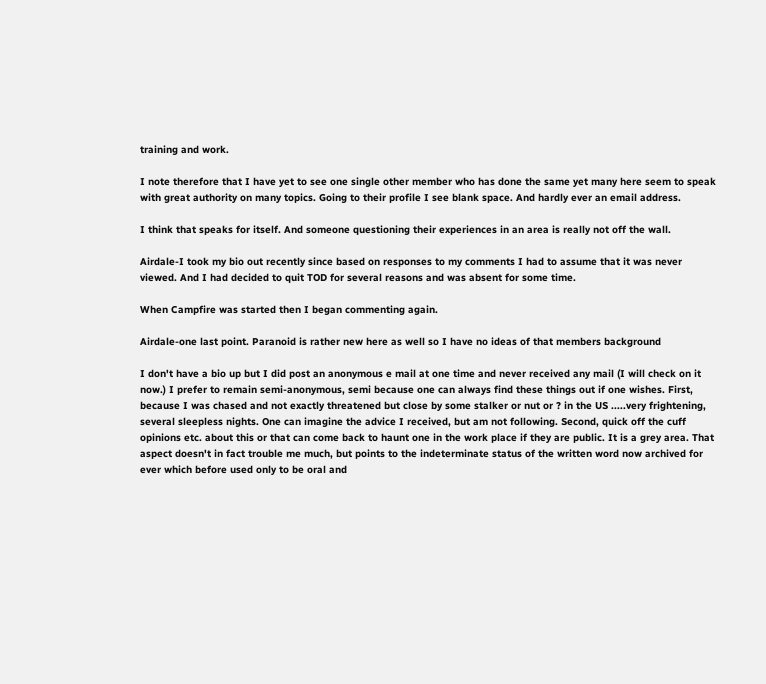training and work.

I note therefore that I have yet to see one single other member who has done the same yet many here seem to speak with great authority on many topics. Going to their profile I see blank space. And hardly ever an email address.

I think that speaks for itself. And someone questioning their experiences in an area is really not off the wall.

Airdale-I took my bio out recently since based on responses to my comments I had to assume that it was never viewed. And I had decided to quit TOD for several reasons and was absent for some time.

When Campfire was started then I began commenting again.

Airdale-one last point. Paranoid is rather new here as well so I have no ideas of that members background

I don't have a bio up but I did post an anonymous e mail at one time and never received any mail (I will check on it now.) I prefer to remain semi-anonymous, semi because one can always find these things out if one wishes. First, because I was chased and not exactly threatened but close by some stalker or nut or ? in the US .....very frightening, several sleepless nights. One can imagine the advice I received, but am not following. Second, quick off the cuff opinions etc. about this or that can come back to haunt one in the work place if they are public. It is a grey area. That aspect doesn't in fact trouble me much, but points to the indeterminate status of the written word now archived for ever which before used only to be oral and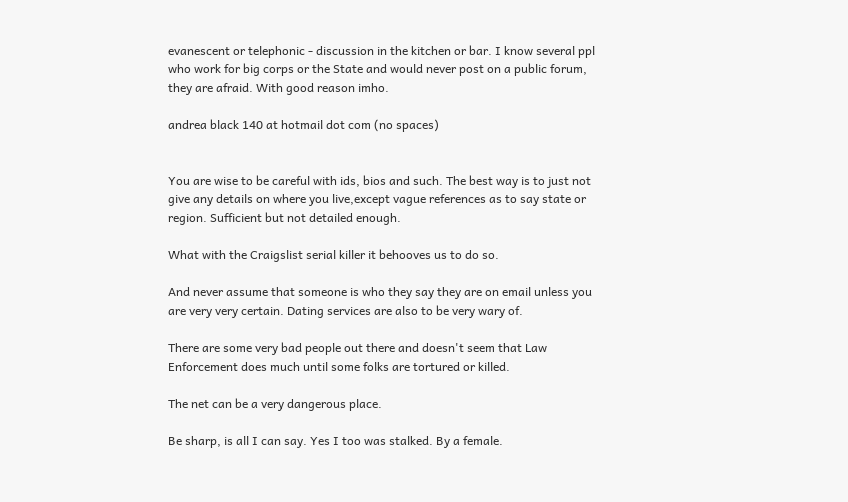evanescent or telephonic - discussion in the kitchen or bar. I know several ppl who work for big corps or the State and would never post on a public forum, they are afraid. With good reason imho.

andrea black 140 at hotmail dot com (no spaces)


You are wise to be careful with ids, bios and such. The best way is to just not give any details on where you live,except vague references as to say state or region. Sufficient but not detailed enough.

What with the Craigslist serial killer it behooves us to do so.

And never assume that someone is who they say they are on email unless you are very very certain. Dating services are also to be very wary of.

There are some very bad people out there and doesn't seem that Law Enforcement does much until some folks are tortured or killed.

The net can be a very dangerous place.

Be sharp, is all I can say. Yes I too was stalked. By a female.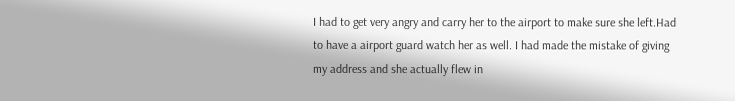I had to get very angry and carry her to the airport to make sure she left.Had to have a airport guard watch her as well. I had made the mistake of giving my address and she actually flew in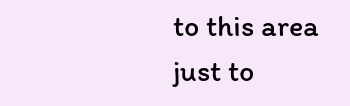to this area just to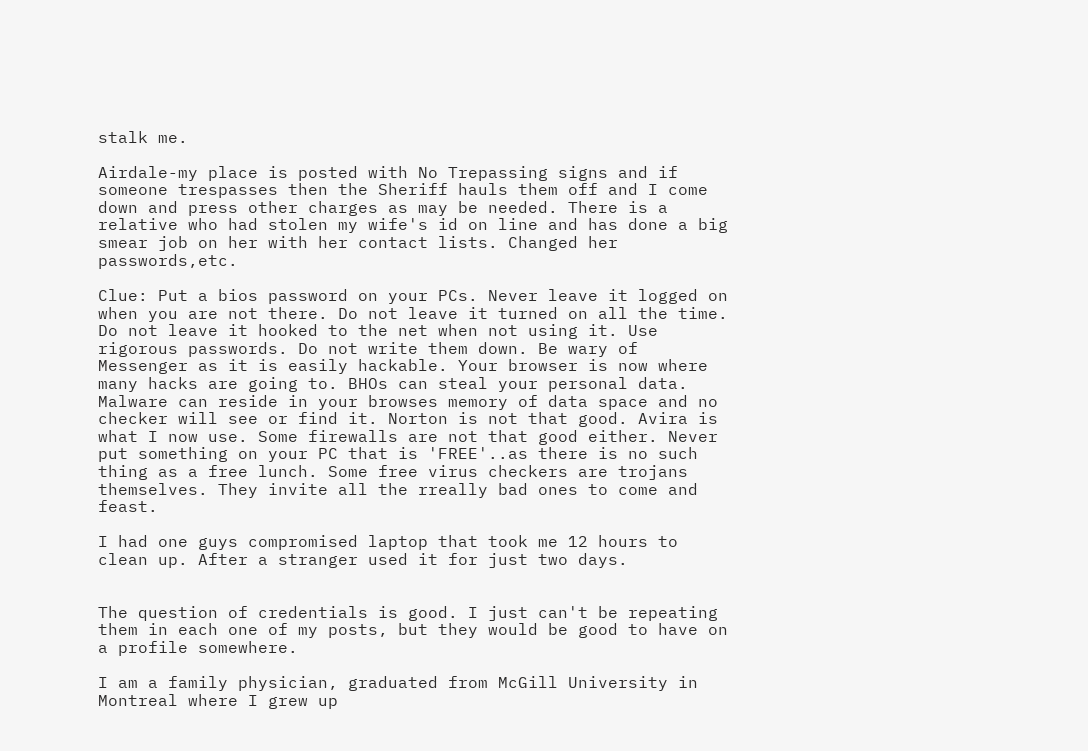stalk me.

Airdale-my place is posted with No Trepassing signs and if someone trespasses then the Sheriff hauls them off and I come down and press other charges as may be needed. There is a relative who had stolen my wife's id on line and has done a big smear job on her with her contact lists. Changed her passwords,etc.

Clue: Put a bios password on your PCs. Never leave it logged on when you are not there. Do not leave it turned on all the time. Do not leave it hooked to the net when not using it. Use rigorous passwords. Do not write them down. Be wary of Messenger as it is easily hackable. Your browser is now where many hacks are going to. BHOs can steal your personal data. Malware can reside in your browses memory of data space and no checker will see or find it. Norton is not that good. Avira is what I now use. Some firewalls are not that good either. Never put something on your PC that is 'FREE'..as there is no such thing as a free lunch. Some free virus checkers are trojans themselves. They invite all the rreally bad ones to come and feast.

I had one guys compromised laptop that took me 12 hours to clean up. After a stranger used it for just two days.


The question of credentials is good. I just can't be repeating them in each one of my posts, but they would be good to have on a profile somewhere.

I am a family physician, graduated from McGill University in Montreal where I grew up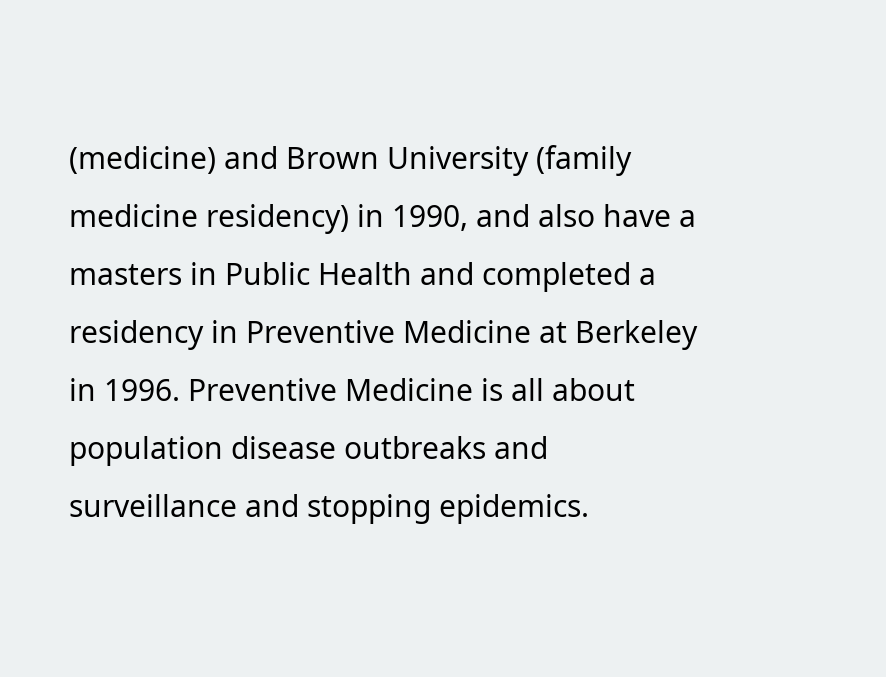(medicine) and Brown University (family medicine residency) in 1990, and also have a masters in Public Health and completed a residency in Preventive Medicine at Berkeley in 1996. Preventive Medicine is all about population disease outbreaks and surveillance and stopping epidemics.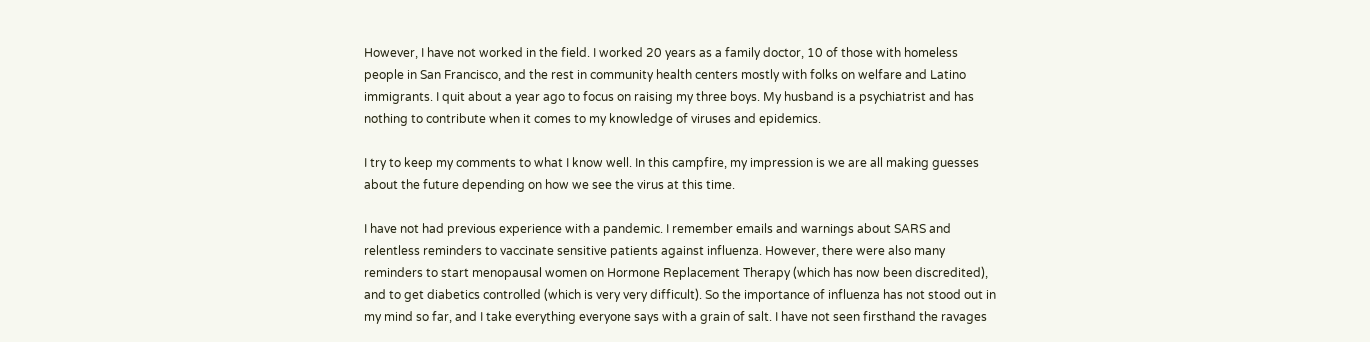However, I have not worked in the field. I worked 20 years as a family doctor, 10 of those with homeless people in San Francisco, and the rest in community health centers mostly with folks on welfare and Latino immigrants. I quit about a year ago to focus on raising my three boys. My husband is a psychiatrist and has nothing to contribute when it comes to my knowledge of viruses and epidemics.

I try to keep my comments to what I know well. In this campfire, my impression is we are all making guesses about the future depending on how we see the virus at this time.

I have not had previous experience with a pandemic. I remember emails and warnings about SARS and relentless reminders to vaccinate sensitive patients against influenza. However, there were also many reminders to start menopausal women on Hormone Replacement Therapy (which has now been discredited), and to get diabetics controlled (which is very very difficult). So the importance of influenza has not stood out in my mind so far, and I take everything everyone says with a grain of salt. I have not seen firsthand the ravages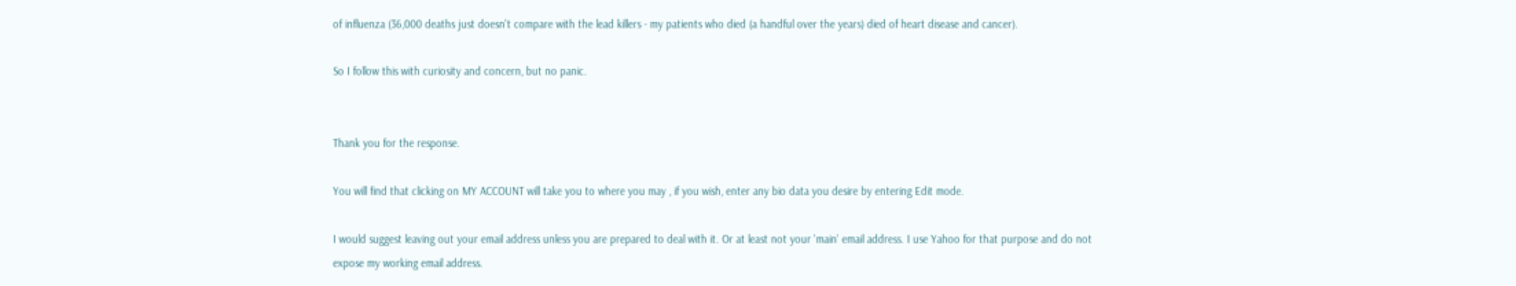of influenza (36,000 deaths just doesn't compare with the lead killers - my patients who died (a handful over the years) died of heart disease and cancer).

So I follow this with curiosity and concern, but no panic.


Thank you for the response.

You will find that clicking on MY ACCOUNT will take you to where you may , if you wish, enter any bio data you desire by entering Edit mode.

I would suggest leaving out your email address unless you are prepared to deal with it. Or at least not your 'main' email address. I use Yahoo for that purpose and do not expose my working email address.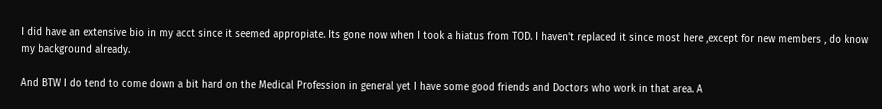I did have an extensive bio in my acct since it seemed appropiate. Its gone now when I took a hiatus from TOD. I haven't replaced it since most here ,except for new members , do know my background already.

And BTW I do tend to come down a bit hard on the Medical Profession in general yet I have some good friends and Doctors who work in that area. A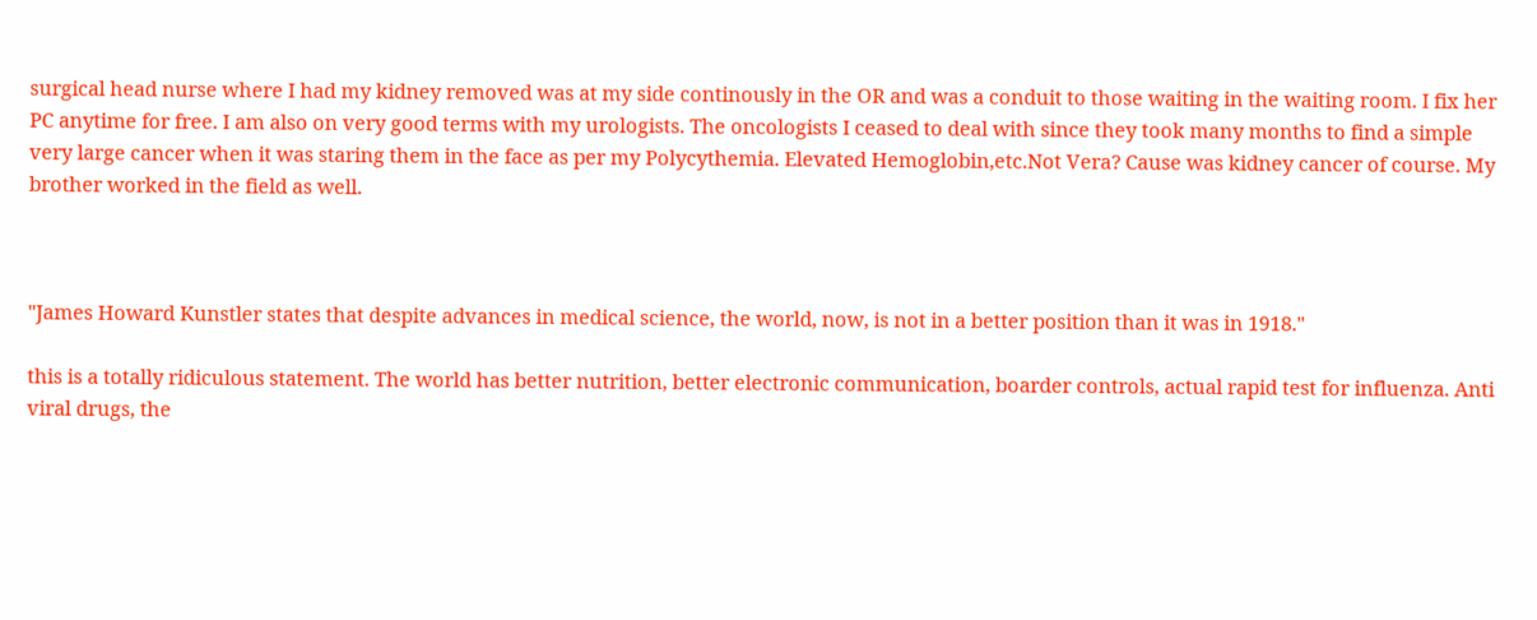surgical head nurse where I had my kidney removed was at my side continously in the OR and was a conduit to those waiting in the waiting room. I fix her PC anytime for free. I am also on very good terms with my urologists. The oncologists I ceased to deal with since they took many months to find a simple very large cancer when it was staring them in the face as per my Polycythemia. Elevated Hemoglobin,etc.Not Vera? Cause was kidney cancer of course. My brother worked in the field as well.



"James Howard Kunstler states that despite advances in medical science, the world, now, is not in a better position than it was in 1918."

this is a totally ridiculous statement. The world has better nutrition, better electronic communication, boarder controls, actual rapid test for influenza. Anti viral drugs, the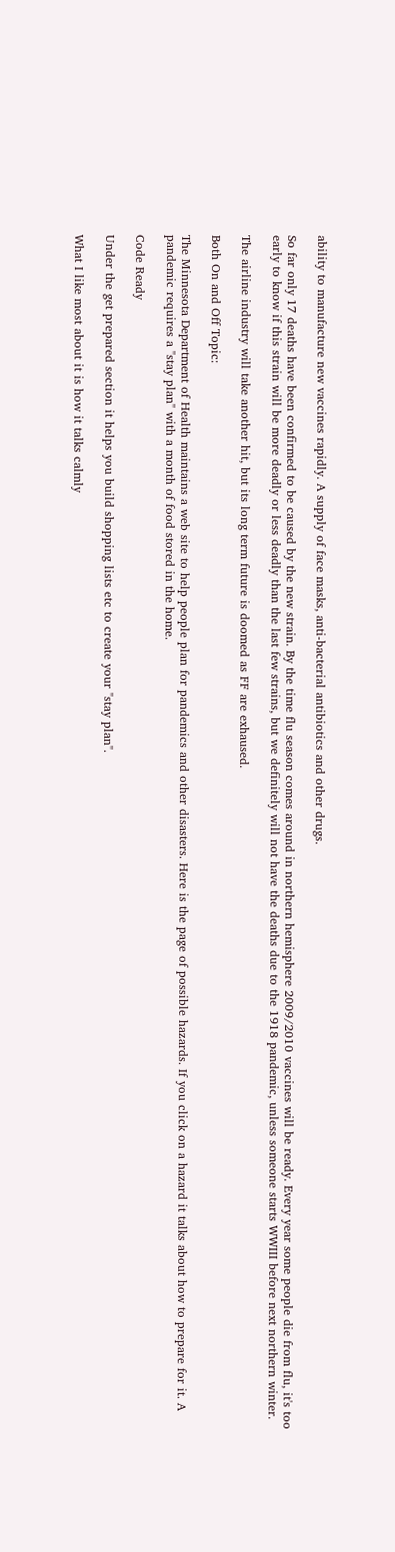ability to manufacture new vaccines rapidly. A supply of face masks, anti-bacterial antibiotics and other drugs.

So far only 17 deaths have been confirmed to be caused by the new strain. By the time flu season comes around in northern hemisphere 2009/2010 vaccines will be ready. Every year some people die from flu, it's too early to know if this strain will be more deadly or less deadly than the last few strains, but we definitely will not have the deaths due to the 1918 pandemic, unless someone starts WWIII before next northern winter.

The airline industry will take another hit, but its long term future is doomed as FF are exhaused.

Both On and Off Topic:

The Minnesota Department of Health maintains a web site to help people plan for pandemics and other disasters. Here is the page of possible hazards. If you click on a hazard it talks about how to prepare for it. A pandemic requires a "stay plan" with a month of food stored in the home.

Code Ready

Under the get prepared section it helps you build shopping lists etc to create your "stay plan".

What I like most about it is how it talks calmly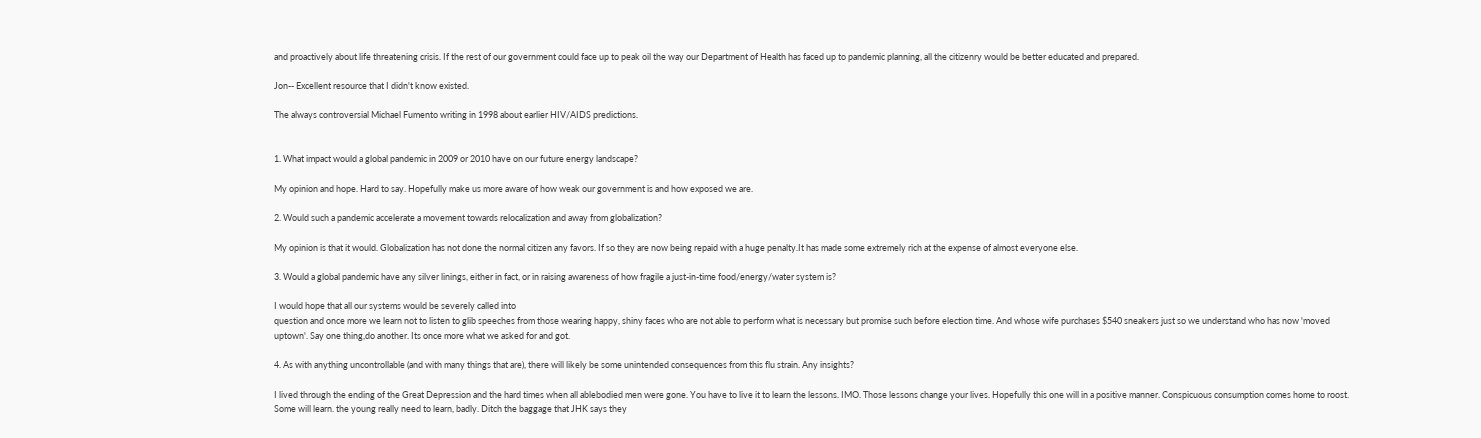and proactively about life threatening crisis. If the rest of our government could face up to peak oil the way our Department of Health has faced up to pandemic planning, all the citizenry would be better educated and prepared.

Jon-- Excellent resource that I didn't know existed.

The always controversial Michael Fumento writing in 1998 about earlier HIV/AIDS predictions.


1. What impact would a global pandemic in 2009 or 2010 have on our future energy landscape?

My opinion and hope. Hard to say. Hopefully make us more aware of how weak our government is and how exposed we are.

2. Would such a pandemic accelerate a movement towards relocalization and away from globalization?

My opinion is that it would. Globalization has not done the normal citizen any favors. If so they are now being repaid with a huge penalty.It has made some extremely rich at the expense of almost everyone else.

3. Would a global pandemic have any silver linings, either in fact, or in raising awareness of how fragile a just-in-time food/energy/water system is?

I would hope that all our systems would be severely called into
question and once more we learn not to listen to glib speeches from those wearing happy, shiny faces who are not able to perform what is necessary but promise such before election time. And whose wife purchases $540 sneakers just so we understand who has now 'moved uptown'. Say one thing,do another. Its once more what we asked for and got.

4. As with anything uncontrollable (and with many things that are), there will likely be some unintended consequences from this flu strain. Any insights?

I lived through the ending of the Great Depression and the hard times when all ablebodied men were gone. You have to live it to learn the lessons. IMO. Those lessons change your lives. Hopefully this one will in a positive manner. Conspicuous consumption comes home to roost. Some will learn. the young really need to learn, badly. Ditch the baggage that JHK says they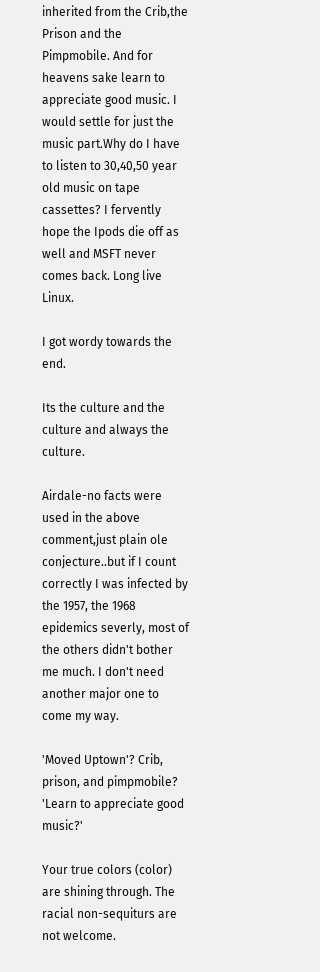inherited from the Crib,the Prison and the Pimpmobile. And for heavens sake learn to appreciate good music. I would settle for just the music part.Why do I have to listen to 30,40,50 year old music on tape cassettes? I fervently hope the Ipods die off as well and MSFT never comes back. Long live Linux.

I got wordy towards the end.

Its the culture and the culture and always the culture.

Airdale-no facts were used in the above comment,just plain ole conjecture..but if I count correctly I was infected by the 1957, the 1968 epidemics severly, most of the others didn't bother me much. I don't need another major one to come my way.

'Moved Uptown'? Crib, prison, and pimpmobile? 'Learn to appreciate good music?'

Your true colors (color) are shining through. The racial non-sequiturs are not welcome.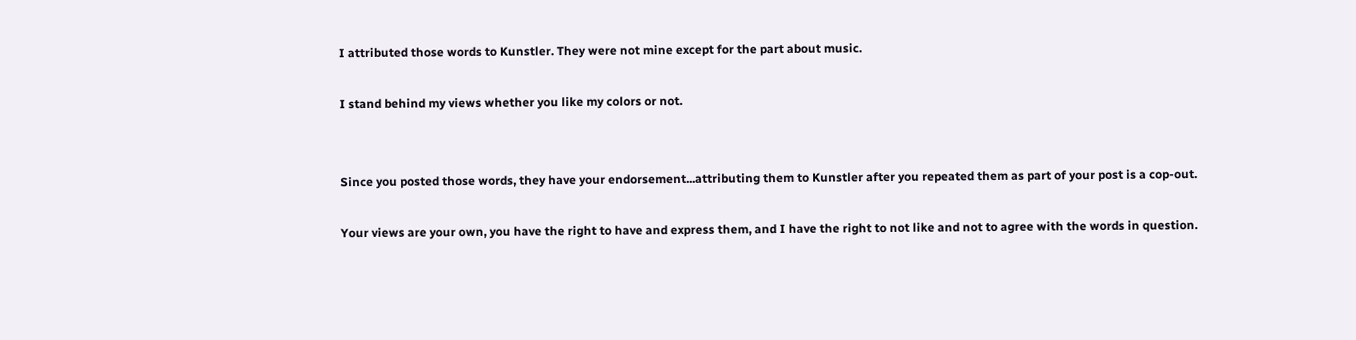I attributed those words to Kunstler. They were not mine except for the part about music.

I stand behind my views whether you like my colors or not.


Since you posted those words, they have your endorsement...attributing them to Kunstler after you repeated them as part of your post is a cop-out.

Your views are your own, you have the right to have and express them, and I have the right to not like and not to agree with the words in question.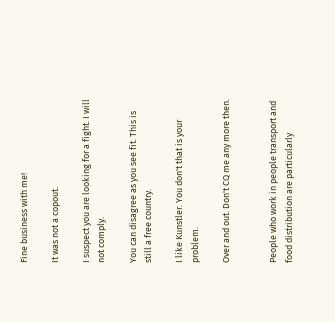Fine business with me!

It was not a copout.

I suspect you are looking for a fight. I will not comply.

You can disagree as you see fit. This is still a free country.

I like Kunstler. You don't that is your problem.

Over and out. Don't CQ me any more then.


People who work in people transport and food distribution are particularly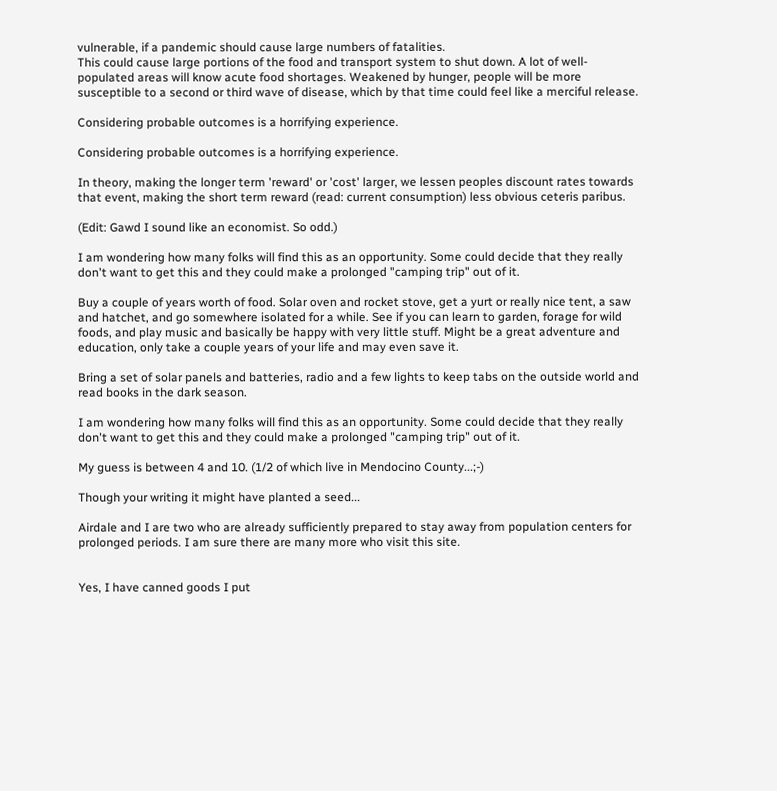vulnerable, if a pandemic should cause large numbers of fatalities.
This could cause large portions of the food and transport system to shut down. A lot of well-populated areas will know acute food shortages. Weakened by hunger, people will be more susceptible to a second or third wave of disease, which by that time could feel like a merciful release.

Considering probable outcomes is a horrifying experience.

Considering probable outcomes is a horrifying experience.

In theory, making the longer term 'reward' or 'cost' larger, we lessen peoples discount rates towards that event, making the short term reward (read: current consumption) less obvious ceteris paribus.

(Edit: Gawd I sound like an economist. So odd.)

I am wondering how many folks will find this as an opportunity. Some could decide that they really don't want to get this and they could make a prolonged "camping trip" out of it.

Buy a couple of years worth of food. Solar oven and rocket stove, get a yurt or really nice tent, a saw and hatchet, and go somewhere isolated for a while. See if you can learn to garden, forage for wild foods, and play music and basically be happy with very little stuff. Might be a great adventure and education, only take a couple years of your life and may even save it.

Bring a set of solar panels and batteries, radio and a few lights to keep tabs on the outside world and read books in the dark season.

I am wondering how many folks will find this as an opportunity. Some could decide that they really don't want to get this and they could make a prolonged "camping trip" out of it.

My guess is between 4 and 10. (1/2 of which live in Mendocino County...;-)

Though your writing it might have planted a seed...

Airdale and I are two who are already sufficiently prepared to stay away from population centers for prolonged periods. I am sure there are many more who visit this site.


Yes, I have canned goods I put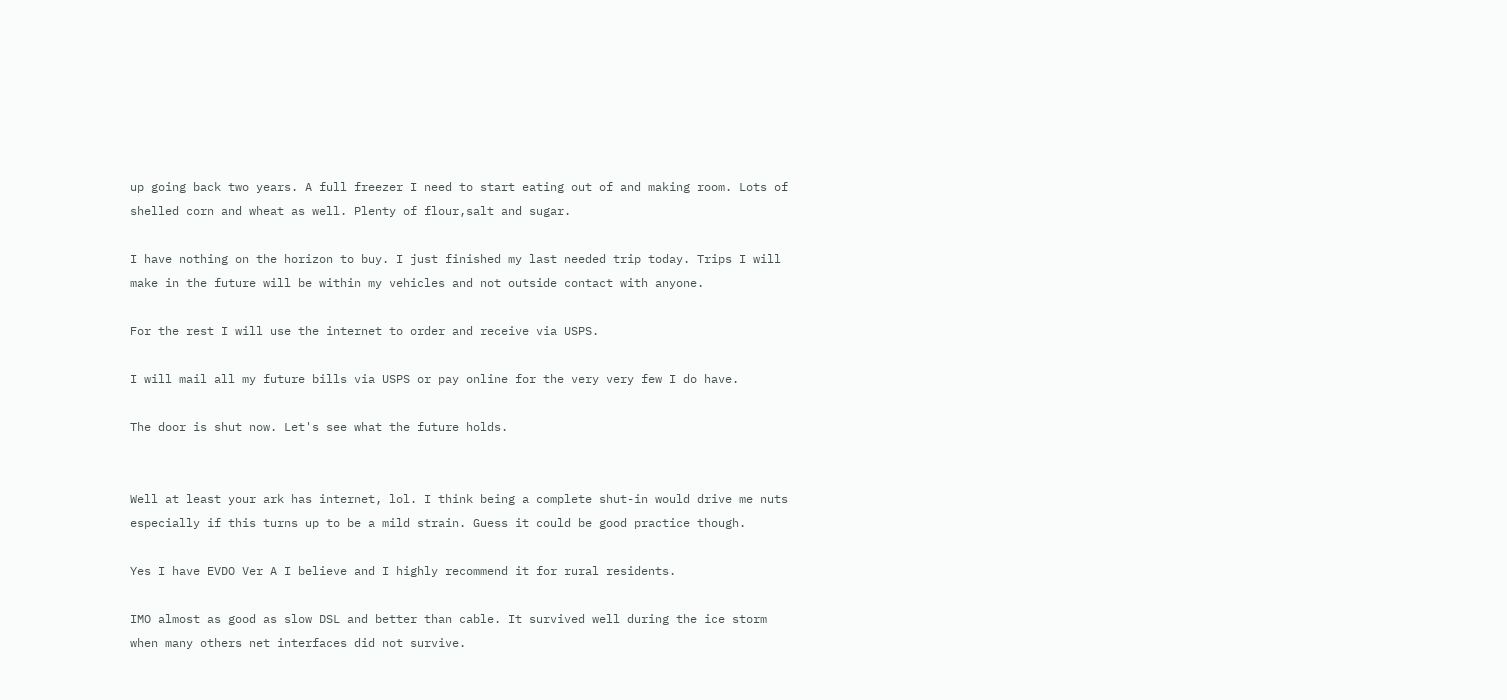up going back two years. A full freezer I need to start eating out of and making room. Lots of shelled corn and wheat as well. Plenty of flour,salt and sugar.

I have nothing on the horizon to buy. I just finished my last needed trip today. Trips I will make in the future will be within my vehicles and not outside contact with anyone.

For the rest I will use the internet to order and receive via USPS.

I will mail all my future bills via USPS or pay online for the very very few I do have.

The door is shut now. Let's see what the future holds.


Well at least your ark has internet, lol. I think being a complete shut-in would drive me nuts especially if this turns up to be a mild strain. Guess it could be good practice though.

Yes I have EVDO Ver A I believe and I highly recommend it for rural residents.

IMO almost as good as slow DSL and better than cable. It survived well during the ice storm when many others net interfaces did not survive.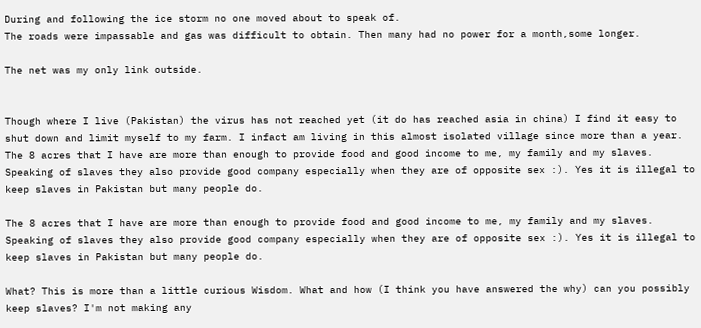During and following the ice storm no one moved about to speak of.
The roads were impassable and gas was difficult to obtain. Then many had no power for a month,some longer.

The net was my only link outside.


Though where I live (Pakistan) the virus has not reached yet (it do has reached asia in china) I find it easy to shut down and limit myself to my farm. I infact am living in this almost isolated village since more than a year. The 8 acres that I have are more than enough to provide food and good income to me, my family and my slaves. Speaking of slaves they also provide good company especially when they are of opposite sex :). Yes it is illegal to keep slaves in Pakistan but many people do.

The 8 acres that I have are more than enough to provide food and good income to me, my family and my slaves. Speaking of slaves they also provide good company especially when they are of opposite sex :). Yes it is illegal to keep slaves in Pakistan but many people do.

What? This is more than a little curious Wisdom. What and how (I think you have answered the why) can you possibly keep slaves? I'm not making any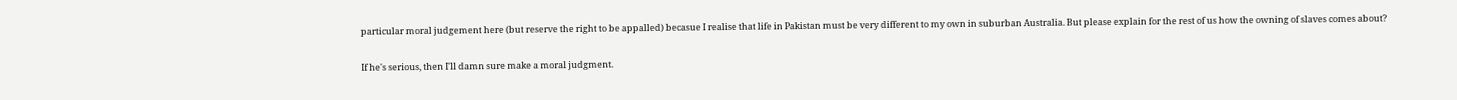particular moral judgement here (but reserve the right to be appalled) becasue I realise that life in Pakistan must be very different to my own in suburban Australia. But please explain for the rest of us how the owning of slaves comes about?

If he's serious, then I'll damn sure make a moral judgment.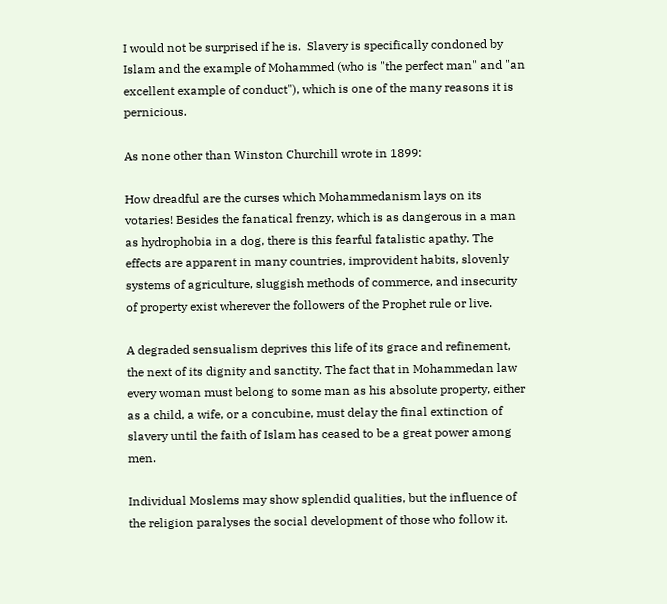I would not be surprised if he is.  Slavery is specifically condoned by Islam and the example of Mohammed (who is "the perfect man" and "an excellent example of conduct"), which is one of the many reasons it is pernicious.

As none other than Winston Churchill wrote in 1899:

How dreadful are the curses which Mohammedanism lays on its votaries! Besides the fanatical frenzy, which is as dangerous in a man as hydrophobia in a dog, there is this fearful fatalistic apathy. The effects are apparent in many countries, improvident habits, slovenly systems of agriculture, sluggish methods of commerce, and insecurity of property exist wherever the followers of the Prophet rule or live.

A degraded sensualism deprives this life of its grace and refinement, the next of its dignity and sanctity. The fact that in Mohammedan law every woman must belong to some man as his absolute property, either as a child, a wife, or a concubine, must delay the final extinction of slavery until the faith of Islam has ceased to be a great power among men.

Individual Moslems may show splendid qualities, but the influence of the religion paralyses the social development of those who follow it.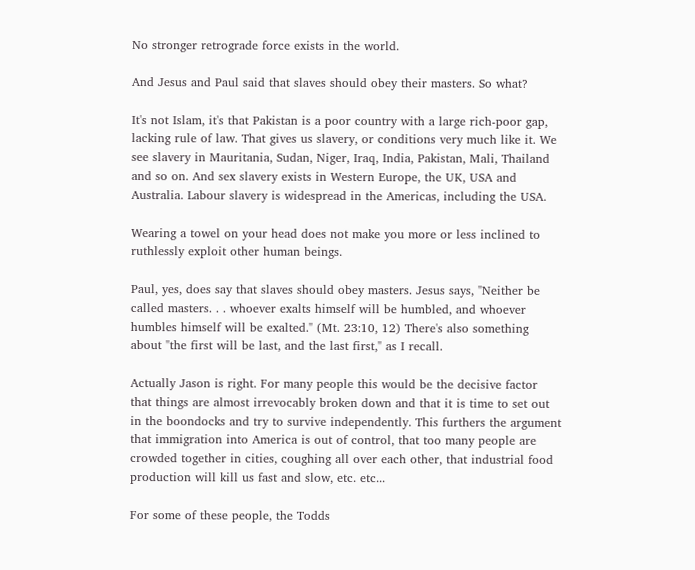No stronger retrograde force exists in the world.

And Jesus and Paul said that slaves should obey their masters. So what?

It's not Islam, it's that Pakistan is a poor country with a large rich-poor gap, lacking rule of law. That gives us slavery, or conditions very much like it. We see slavery in Mauritania, Sudan, Niger, Iraq, India, Pakistan, Mali, Thailand and so on. And sex slavery exists in Western Europe, the UK, USA and Australia. Labour slavery is widespread in the Americas, including the USA.

Wearing a towel on your head does not make you more or less inclined to ruthlessly exploit other human beings.

Paul, yes, does say that slaves should obey masters. Jesus says, "Neither be called masters. . . whoever exalts himself will be humbled, and whoever humbles himself will be exalted." (Mt. 23:10, 12) There's also something about "the first will be last, and the last first," as I recall.

Actually Jason is right. For many people this would be the decisive factor that things are almost irrevocably broken down and that it is time to set out in the boondocks and try to survive independently. This furthers the argument that immigration into America is out of control, that too many people are crowded together in cities, coughing all over each other, that industrial food production will kill us fast and slow, etc. etc...

For some of these people, the Todds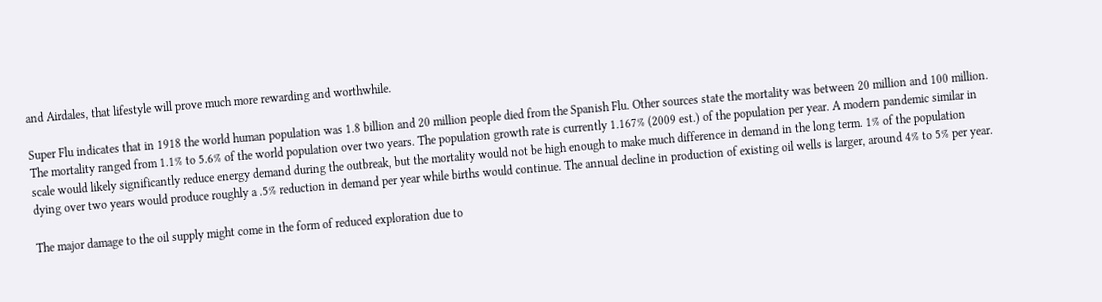and Airdales, that lifestyle will prove much more rewarding and worthwhile.

Super Flu indicates that in 1918 the world human population was 1.8 billion and 20 million people died from the Spanish Flu. Other sources state the mortality was between 20 million and 100 million. The mortality ranged from 1.1% to 5.6% of the world population over two years. The population growth rate is currently 1.167% (2009 est.) of the population per year. A modern pandemic similar in scale would likely significantly reduce energy demand during the outbreak, but the mortality would not be high enough to make much difference in demand in the long term. 1% of the population dying over two years would produce roughly a .5% reduction in demand per year while births would continue. The annual decline in production of existing oil wells is larger, around 4% to 5% per year.

The major damage to the oil supply might come in the form of reduced exploration due to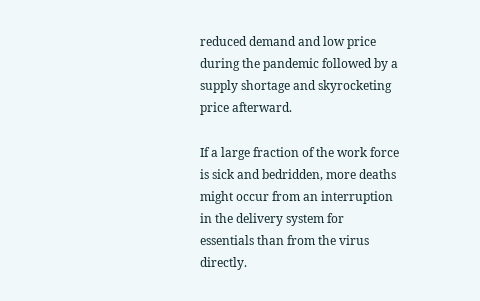reduced demand and low price during the pandemic followed by a supply shortage and skyrocketing price afterward.

If a large fraction of the work force is sick and bedridden, more deaths might occur from an interruption in the delivery system for essentials than from the virus directly.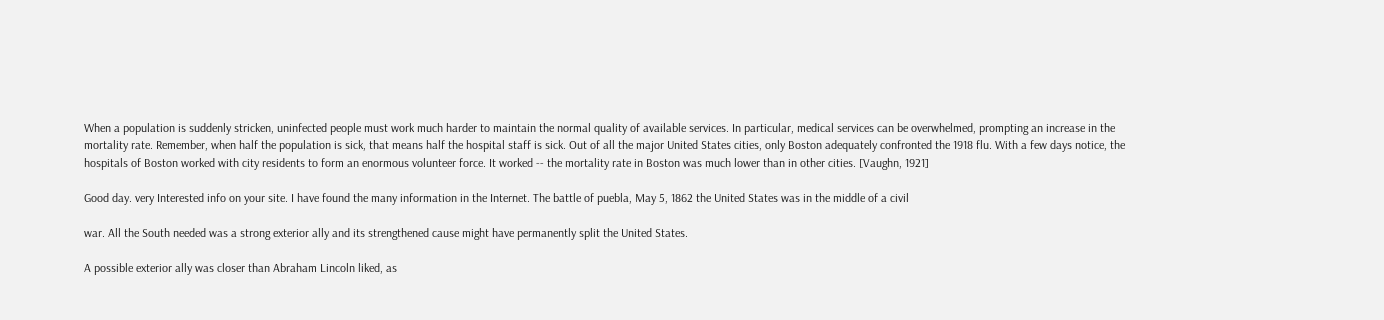When a population is suddenly stricken, uninfected people must work much harder to maintain the normal quality of available services. In particular, medical services can be overwhelmed, prompting an increase in the mortality rate. Remember, when half the population is sick, that means half the hospital staff is sick. Out of all the major United States cities, only Boston adequately confronted the 1918 flu. With a few days notice, the hospitals of Boston worked with city residents to form an enormous volunteer force. It worked -- the mortality rate in Boston was much lower than in other cities. [Vaughn, 1921]

Good day. very Interested info on your site. I have found the many information in the Internet. The battle of puebla, May 5, 1862 the United States was in the middle of a civil

war. All the South needed was a strong exterior ally and its strengthened cause might have permanently split the United States.

A possible exterior ally was closer than Abraham Lincoln liked, as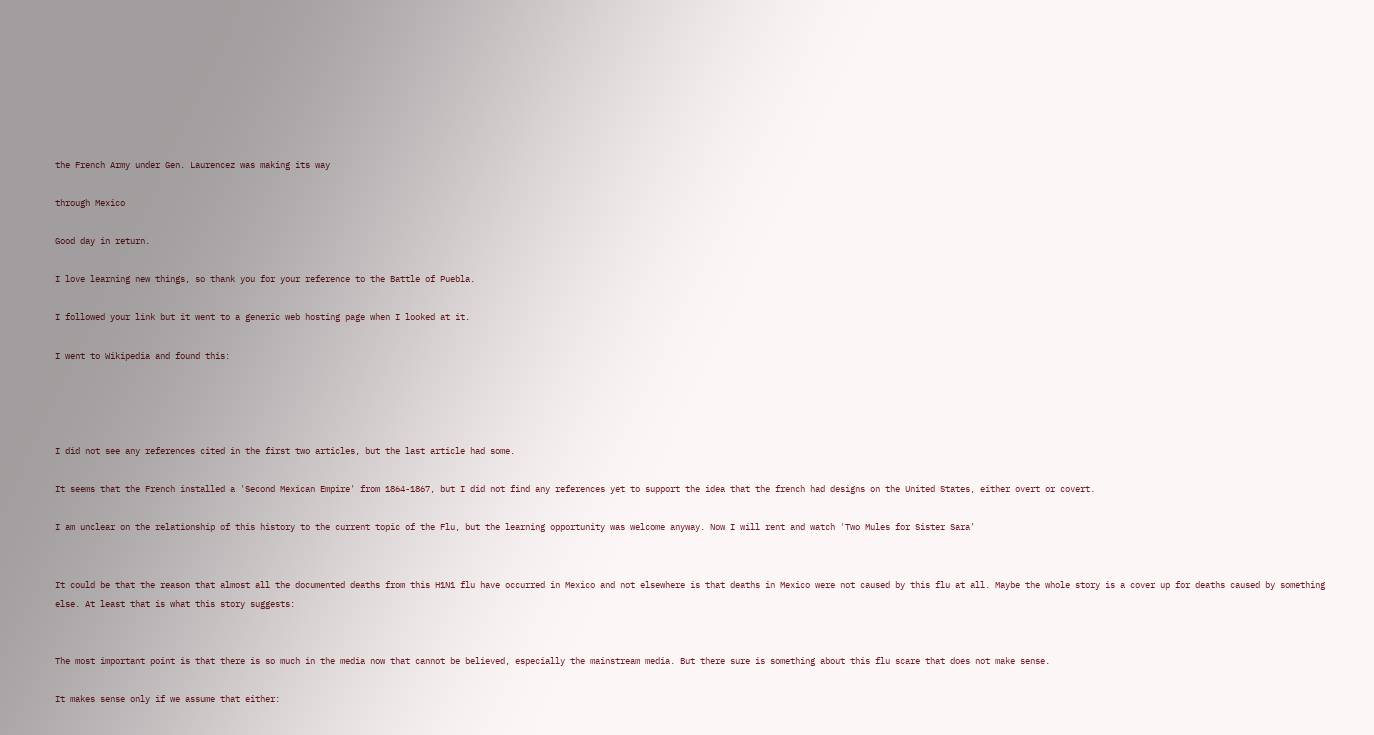the French Army under Gen. Laurencez was making its way

through Mexico

Good day in return.

I love learning new things, so thank you for your reference to the Battle of Puebla.

I followed your link but it went to a generic web hosting page when I looked at it.

I went to Wikipedia and found this:




I did not see any references cited in the first two articles, but the last article had some.

It seems that the French installed a 'Second Mexican Empire' from 1864-1867, but I did not find any references yet to support the idea that the french had designs on the United States, either overt or covert.

I am unclear on the relationship of this history to the current topic of the Flu, but the learning opportunity was welcome anyway. Now I will rent and watch 'Two Mules for Sister Sara'


It could be that the reason that almost all the documented deaths from this H1N1 flu have occurred in Mexico and not elsewhere is that deaths in Mexico were not caused by this flu at all. Maybe the whole story is a cover up for deaths caused by something else. At least that is what this story suggests:


The most important point is that there is so much in the media now that cannot be believed, especially the mainstream media. But there sure is something about this flu scare that does not make sense.

It makes sense only if we assume that either: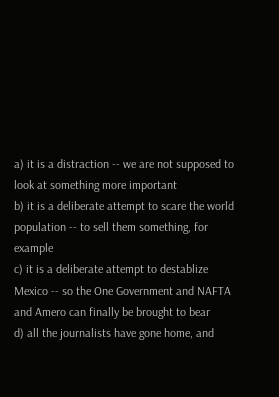a) it is a distraction -- we are not supposed to look at something more important
b) it is a deliberate attempt to scare the world population -- to sell them something, for example
c) it is a deliberate attempt to destablize Mexico -- so the One Government and NAFTA and Amero can finally be brought to bear
d) all the journalists have gone home, and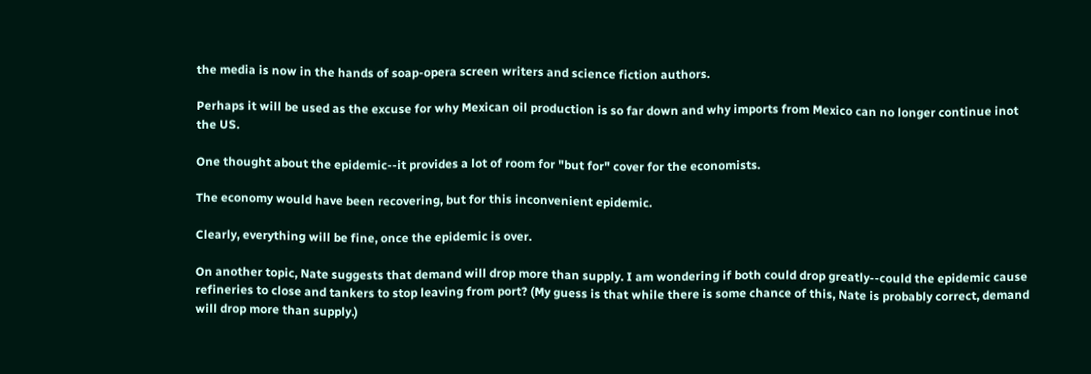the media is now in the hands of soap-opera screen writers and science fiction authors.

Perhaps it will be used as the excuse for why Mexican oil production is so far down and why imports from Mexico can no longer continue inot the US.

One thought about the epidemic--it provides a lot of room for "but for" cover for the economists.

The economy would have been recovering, but for this inconvenient epidemic.

Clearly, everything will be fine, once the epidemic is over.

On another topic, Nate suggests that demand will drop more than supply. I am wondering if both could drop greatly--could the epidemic cause refineries to close and tankers to stop leaving from port? (My guess is that while there is some chance of this, Nate is probably correct, demand will drop more than supply.)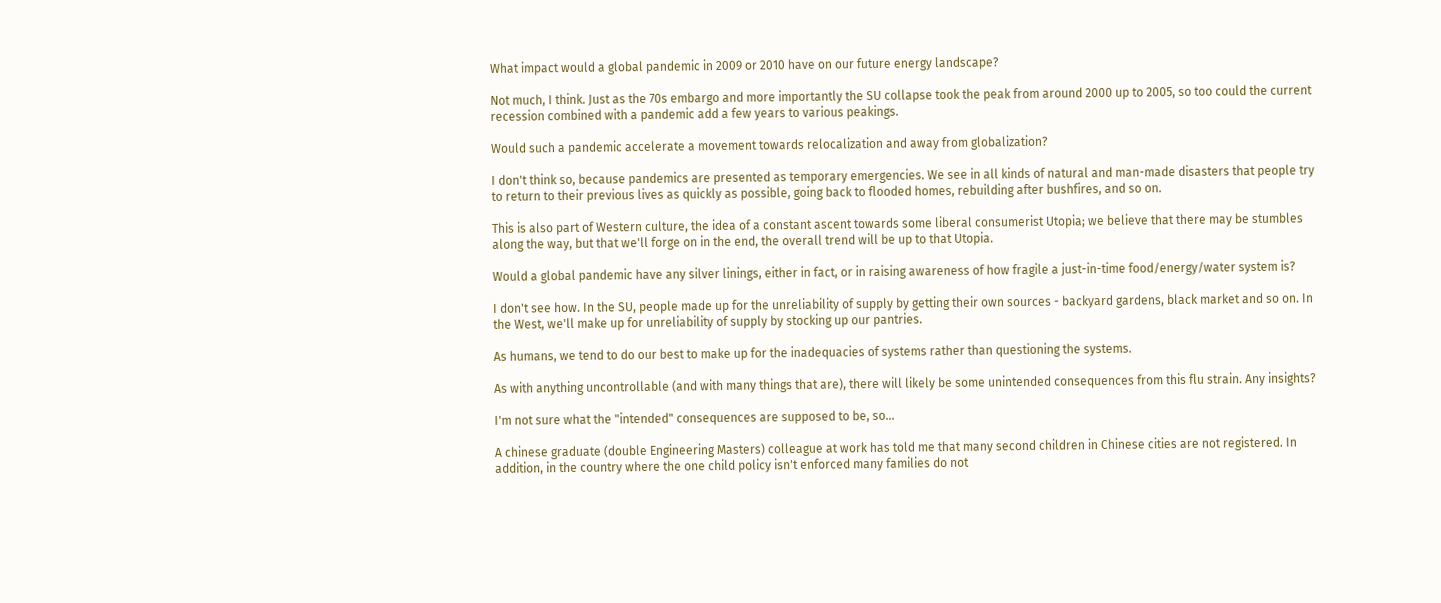What impact would a global pandemic in 2009 or 2010 have on our future energy landscape?

Not much, I think. Just as the 70s embargo and more importantly the SU collapse took the peak from around 2000 up to 2005, so too could the current recession combined with a pandemic add a few years to various peakings.

Would such a pandemic accelerate a movement towards relocalization and away from globalization?

I don't think so, because pandemics are presented as temporary emergencies. We see in all kinds of natural and man-made disasters that people try to return to their previous lives as quickly as possible, going back to flooded homes, rebuilding after bushfires, and so on.

This is also part of Western culture, the idea of a constant ascent towards some liberal consumerist Utopia; we believe that there may be stumbles along the way, but that we'll forge on in the end, the overall trend will be up to that Utopia.

Would a global pandemic have any silver linings, either in fact, or in raising awareness of how fragile a just-in-time food/energy/water system is?

I don't see how. In the SU, people made up for the unreliability of supply by getting their own sources - backyard gardens, black market and so on. In the West, we'll make up for unreliability of supply by stocking up our pantries.

As humans, we tend to do our best to make up for the inadequacies of systems rather than questioning the systems.

As with anything uncontrollable (and with many things that are), there will likely be some unintended consequences from this flu strain. Any insights?

I'm not sure what the "intended" consequences are supposed to be, so...

A chinese graduate (double Engineering Masters) colleague at work has told me that many second children in Chinese cities are not registered. In addition, in the country where the one child policy isn't enforced many families do not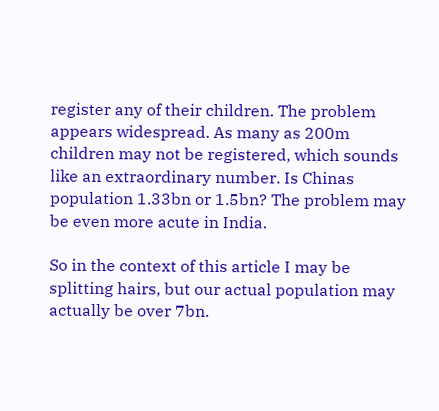register any of their children. The problem appears widespread. As many as 200m children may not be registered, which sounds like an extraordinary number. Is Chinas population 1.33bn or 1.5bn? The problem may be even more acute in India.

So in the context of this article I may be splitting hairs, but our actual population may actually be over 7bn.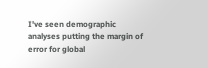I've seen demographic analyses putting the margin of error for global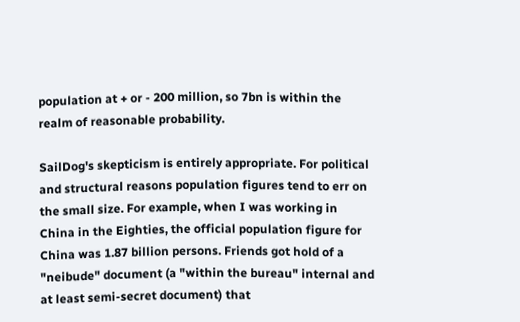population at + or - 200 million, so 7bn is within the realm of reasonable probability.

SailDog's skepticism is entirely appropriate. For political and structural reasons population figures tend to err on the small size. For example, when I was working in China in the Eighties, the official population figure for China was 1.87 billion persons. Friends got hold of a "neibude" document (a "within the bureau" internal and at least semi-secret document) that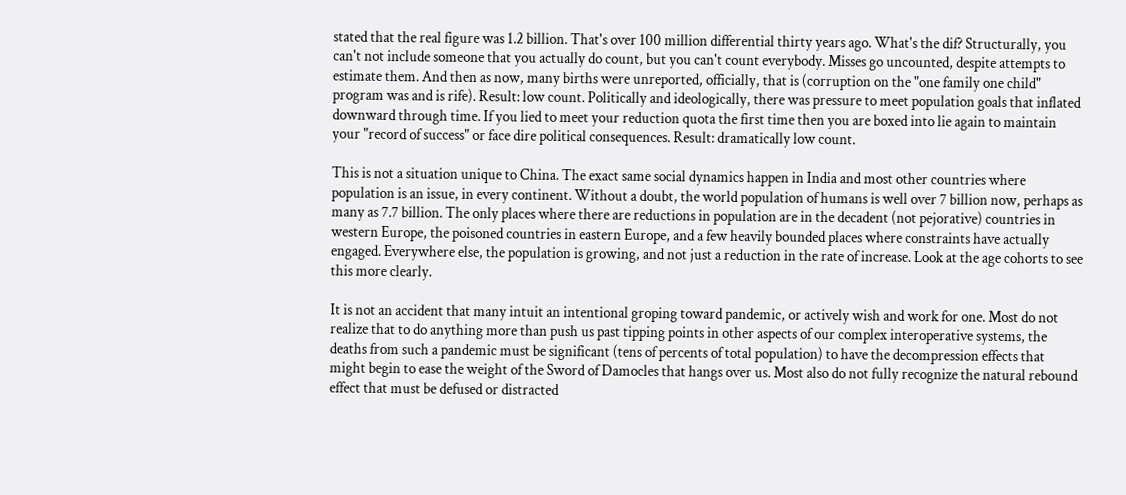stated that the real figure was 1.2 billion. That's over 100 million differential thirty years ago. What's the dif? Structurally, you can't not include someone that you actually do count, but you can't count everybody. Misses go uncounted, despite attempts to estimate them. And then as now, many births were unreported, officially, that is (corruption on the "one family one child" program was and is rife). Result: low count. Politically and ideologically, there was pressure to meet population goals that inflated downward through time. If you lied to meet your reduction quota the first time then you are boxed into lie again to maintain your "record of success" or face dire political consequences. Result: dramatically low count.

This is not a situation unique to China. The exact same social dynamics happen in India and most other countries where population is an issue, in every continent. Without a doubt, the world population of humans is well over 7 billion now, perhaps as many as 7.7 billion. The only places where there are reductions in population are in the decadent (not pejorative) countries in western Europe, the poisoned countries in eastern Europe, and a few heavily bounded places where constraints have actually engaged. Everywhere else, the population is growing, and not just a reduction in the rate of increase. Look at the age cohorts to see this more clearly.

It is not an accident that many intuit an intentional groping toward pandemic, or actively wish and work for one. Most do not realize that to do anything more than push us past tipping points in other aspects of our complex interoperative systems, the deaths from such a pandemic must be significant (tens of percents of total population) to have the decompression effects that might begin to ease the weight of the Sword of Damocles that hangs over us. Most also do not fully recognize the natural rebound effect that must be defused or distracted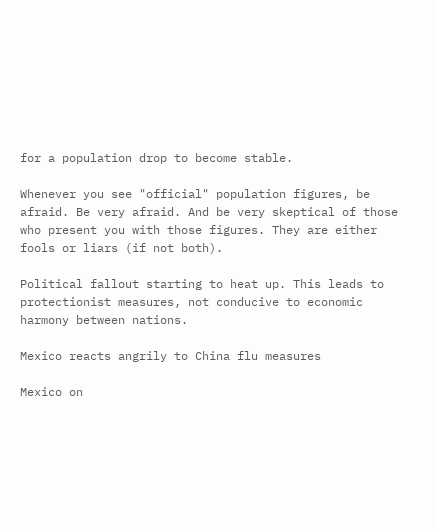for a population drop to become stable.

Whenever you see "official" population figures, be afraid. Be very afraid. And be very skeptical of those who present you with those figures. They are either fools or liars (if not both).

Political fallout starting to heat up. This leads to protectionist measures, not conducive to economic harmony between nations.

Mexico reacts angrily to China flu measures

Mexico on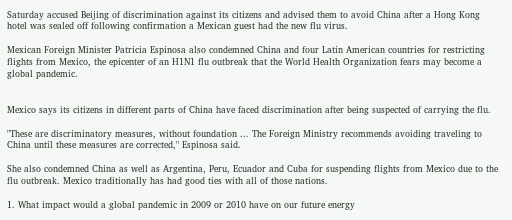Saturday accused Beijing of discrimination against its citizens and advised them to avoid China after a Hong Kong hotel was sealed off following confirmation a Mexican guest had the new flu virus.

Mexican Foreign Minister Patricia Espinosa also condemned China and four Latin American countries for restricting flights from Mexico, the epicenter of an H1N1 flu outbreak that the World Health Organization fears may become a global pandemic.


Mexico says its citizens in different parts of China have faced discrimination after being suspected of carrying the flu.

"These are discriminatory measures, without foundation ... The Foreign Ministry recommends avoiding traveling to China until these measures are corrected," Espinosa said.

She also condemned China as well as Argentina, Peru, Ecuador and Cuba for suspending flights from Mexico due to the flu outbreak. Mexico traditionally has had good ties with all of those nations.

1. What impact would a global pandemic in 2009 or 2010 have on our future energy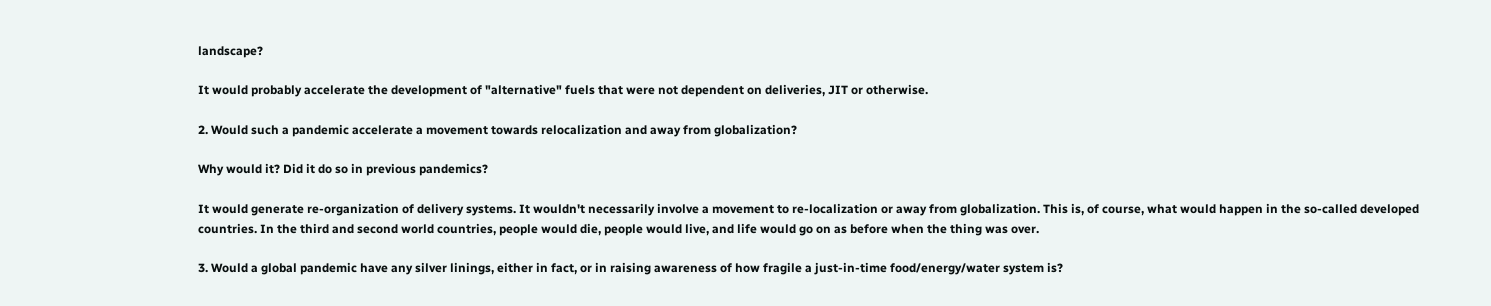landscape?

It would probably accelerate the development of "alternative" fuels that were not dependent on deliveries, JIT or otherwise.

2. Would such a pandemic accelerate a movement towards relocalization and away from globalization?

Why would it? Did it do so in previous pandemics?

It would generate re-organization of delivery systems. It wouldn't necessarily involve a movement to re-localization or away from globalization. This is, of course, what would happen in the so-called developed countries. In the third and second world countries, people would die, people would live, and life would go on as before when the thing was over.

3. Would a global pandemic have any silver linings, either in fact, or in raising awareness of how fragile a just-in-time food/energy/water system is?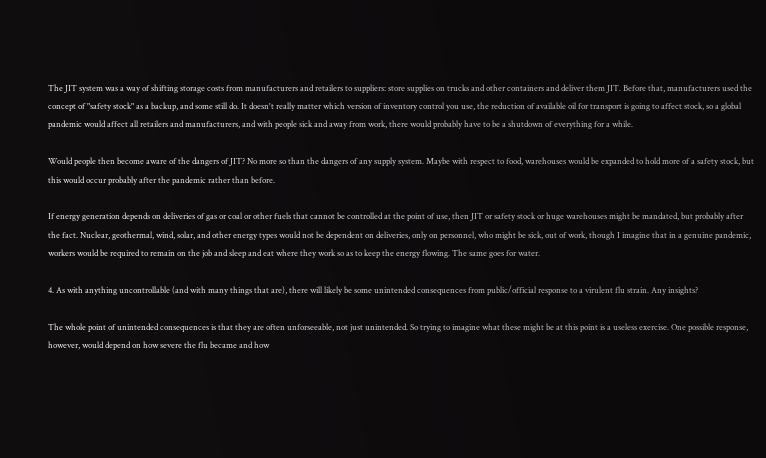The JIT system was a way of shifting storage costs from manufacturers and retailers to suppliers: store supplies on trucks and other containers and deliver them JIT. Before that, manufacturers used the concept of "safety stock" as a backup, and some still do. It doesn't really matter which version of inventory control you use, the reduction of available oil for transport is going to affect stock, so a global pandemic would affect all retailers and manufacturers, and with people sick and away from work, there would probably have to be a shutdown of everything for a while.

Would people then become aware of the dangers of JIT? No more so than the dangers of any supply system. Maybe with respect to food, warehouses would be expanded to hold more of a safety stock, but this would occur probably after the pandemic rather than before.

If energy generation depends on deliveries of gas or coal or other fuels that cannot be controlled at the point of use, then JIT or safety stock or huge warehouses might be mandated, but probably after the fact. Nuclear, geothermal, wind, solar, and other energy types would not be dependent on deliveries, only on personnel, who might be sick, out of work, though I imagine that in a genuine pandemic, workers would be required to remain on the job and sleep and eat where they work so as to keep the energy flowing. The same goes for water.

4. As with anything uncontrollable (and with many things that are), there will likely be some unintended consequences from public/official response to a virulent flu strain. Any insights?

The whole point of unintended consequences is that they are often unforseeable, not just unintended. So trying to imagine what these might be at this point is a useless exercise. One possible response, however, would depend on how severe the flu became and how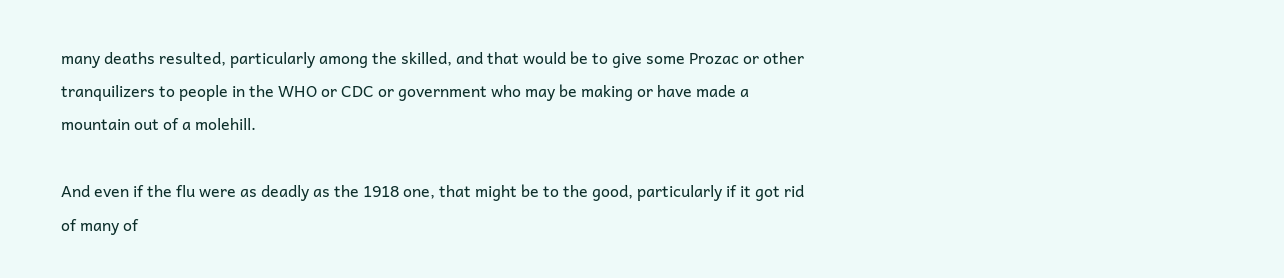many deaths resulted, particularly among the skilled, and that would be to give some Prozac or other tranquilizers to people in the WHO or CDC or government who may be making or have made a mountain out of a molehill.

And even if the flu were as deadly as the 1918 one, that might be to the good, particularly if it got rid of many of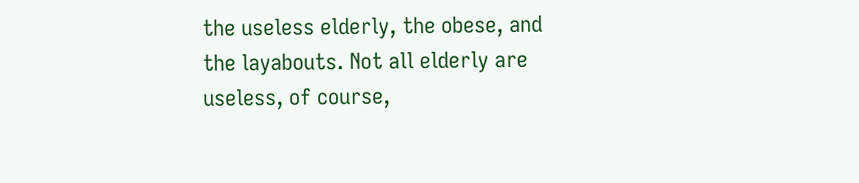the useless elderly, the obese, and the layabouts. Not all elderly are useless, of course,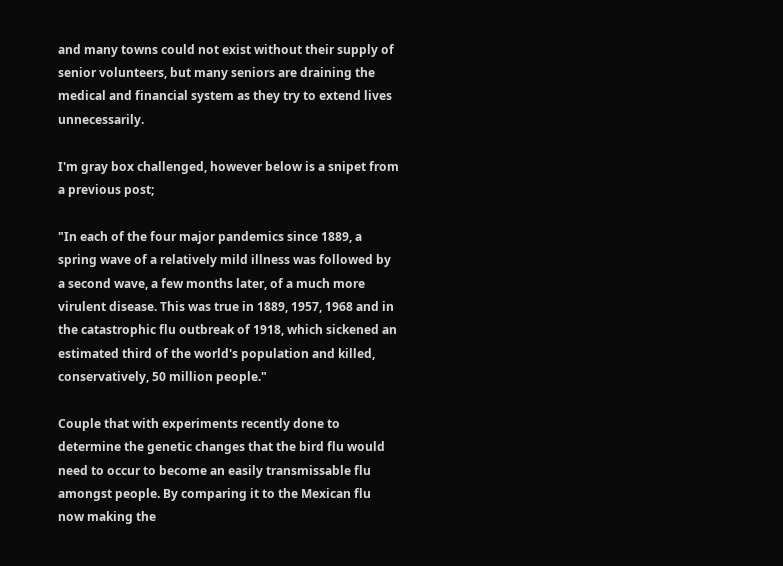and many towns could not exist without their supply of senior volunteers, but many seniors are draining the medical and financial system as they try to extend lives unnecessarily.

I'm gray box challenged, however below is a snipet from a previous post;

"In each of the four major pandemics since 1889, a spring wave of a relatively mild illness was followed by a second wave, a few months later, of a much more virulent disease. This was true in 1889, 1957, 1968 and in the catastrophic flu outbreak of 1918, which sickened an estimated third of the world's population and killed, conservatively, 50 million people."

Couple that with experiments recently done to determine the genetic changes that the bird flu would need to occur to become an easily transmissable flu amongst people. By comparing it to the Mexican flu now making the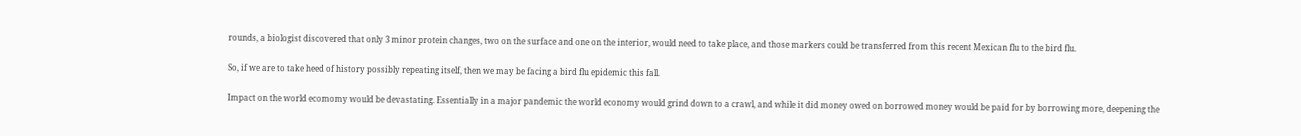rounds, a biologist discovered that only 3 minor protein changes, two on the surface and one on the interior, would need to take place, and those markers could be transferred from this recent Mexican flu to the bird flu.

So, if we are to take heed of history possibly repeating itself, then we may be facing a bird flu epidemic this fall.

Impact on the world ecomomy would be devastating. Essentially in a major pandemic the world economy would grind down to a crawl, and while it did money owed on borrowed money would be paid for by borrowing more, deepening the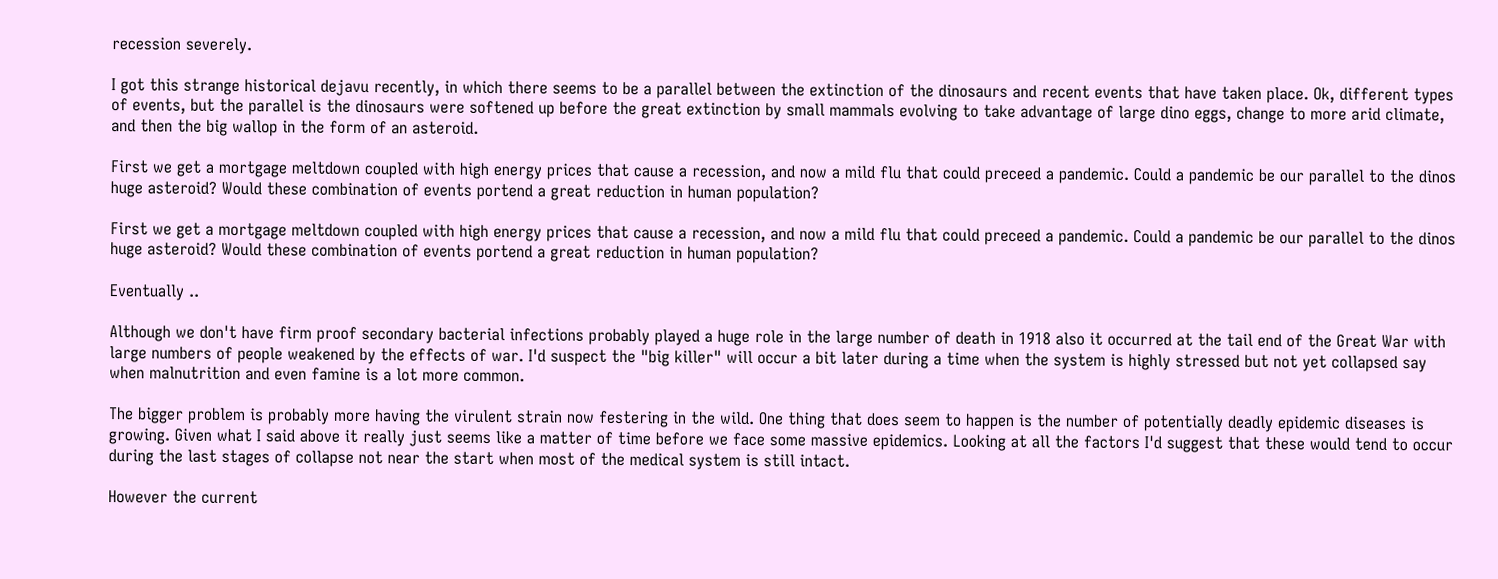recession severely.

I got this strange historical dejavu recently, in which there seems to be a parallel between the extinction of the dinosaurs and recent events that have taken place. Ok, different types of events, but the parallel is the dinosaurs were softened up before the great extinction by small mammals evolving to take advantage of large dino eggs, change to more arid climate, and then the big wallop in the form of an asteroid.

First we get a mortgage meltdown coupled with high energy prices that cause a recession, and now a mild flu that could preceed a pandemic. Could a pandemic be our parallel to the dinos huge asteroid? Would these combination of events portend a great reduction in human population?

First we get a mortgage meltdown coupled with high energy prices that cause a recession, and now a mild flu that could preceed a pandemic. Could a pandemic be our parallel to the dinos huge asteroid? Would these combination of events portend a great reduction in human population?

Eventually ..

Although we don't have firm proof secondary bacterial infections probably played a huge role in the large number of death in 1918 also it occurred at the tail end of the Great War with large numbers of people weakened by the effects of war. I'd suspect the "big killer" will occur a bit later during a time when the system is highly stressed but not yet collapsed say when malnutrition and even famine is a lot more common.

The bigger problem is probably more having the virulent strain now festering in the wild. One thing that does seem to happen is the number of potentially deadly epidemic diseases is growing. Given what I said above it really just seems like a matter of time before we face some massive epidemics. Looking at all the factors I'd suggest that these would tend to occur during the last stages of collapse not near the start when most of the medical system is still intact.

However the current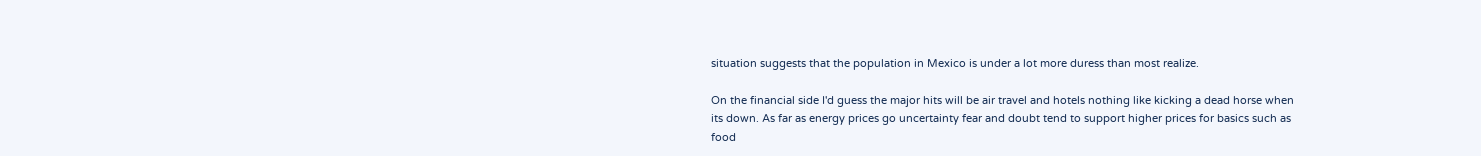situation suggests that the population in Mexico is under a lot more duress than most realize.

On the financial side I'd guess the major hits will be air travel and hotels nothing like kicking a dead horse when its down. As far as energy prices go uncertainty fear and doubt tend to support higher prices for basics such as food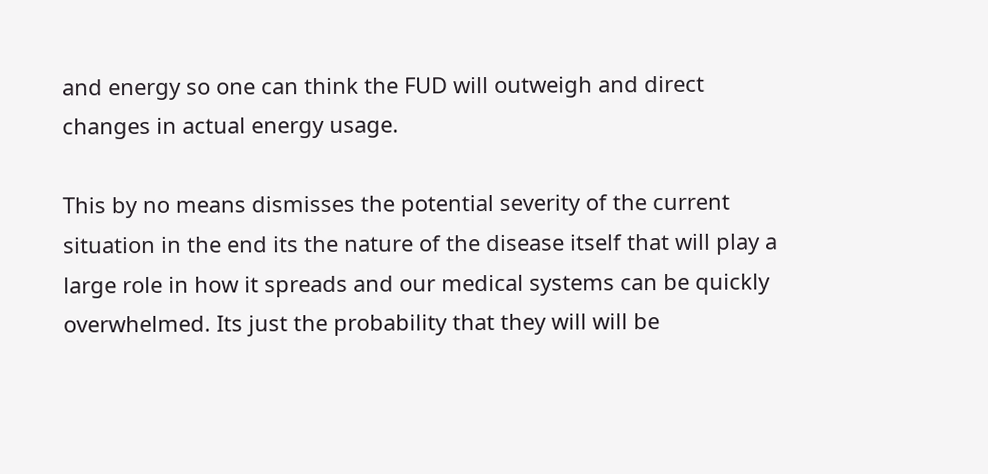and energy so one can think the FUD will outweigh and direct changes in actual energy usage.

This by no means dismisses the potential severity of the current situation in the end its the nature of the disease itself that will play a large role in how it spreads and our medical systems can be quickly overwhelmed. Its just the probability that they will will be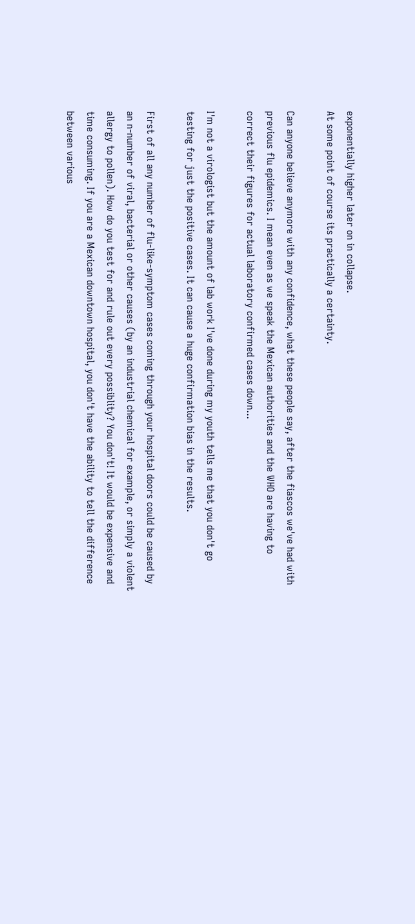exponentially higher later on in collapse.
At some point of course its practically a certainty.

Can anyone believe anymore with any confidence, what these people say, after the fiascos we've had with previous flu epidemics. I mean even as we speak the Mexican authorities and the WHO are having to correct their figures for actual laboratory confirmed cases down...

I'm not a virologist but the amount of lab work I've done during my youth tells me that you don't go testing for just the positive cases. It can cause a huge confirmation bias in the results.

First of all any number of flu-like-symptom cases coming through your hospital doors could be caused by an n-number of viral, bacterial or other causes (by an industrial chemical for example, or simply a violent allergy to pollen). How do you test for and rule out every possiblity? You don't! It would be expensive and time consuming. If you are a Mexican downtown hospital, you don't have the ability to tell the difference between various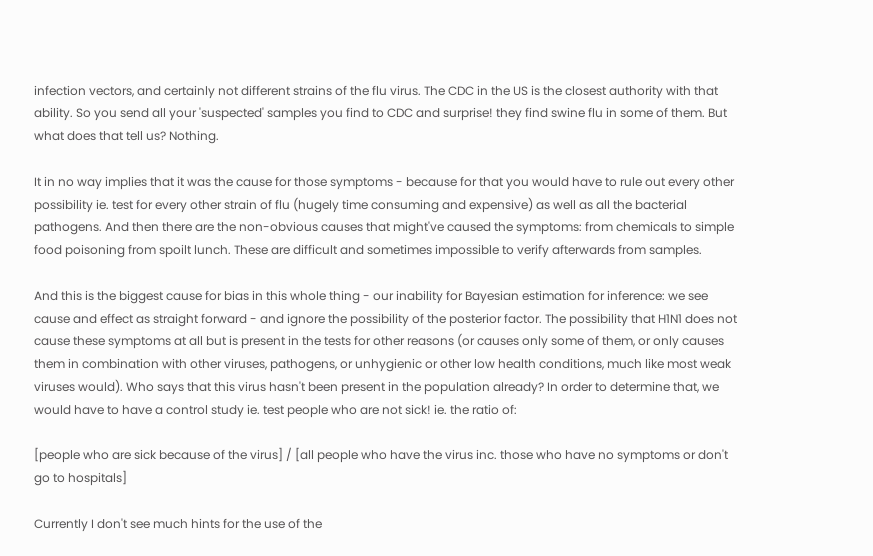infection vectors, and certainly not different strains of the flu virus. The CDC in the US is the closest authority with that ability. So you send all your 'suspected' samples you find to CDC and surprise! they find swine flu in some of them. But what does that tell us? Nothing.

It in no way implies that it was the cause for those symptoms - because for that you would have to rule out every other possibility ie. test for every other strain of flu (hugely time consuming and expensive) as well as all the bacterial pathogens. And then there are the non-obvious causes that might've caused the symptoms: from chemicals to simple food poisoning from spoilt lunch. These are difficult and sometimes impossible to verify afterwards from samples.

And this is the biggest cause for bias in this whole thing - our inability for Bayesian estimation for inference: we see cause and effect as straight forward - and ignore the possibility of the posterior factor. The possibility that H1N1 does not cause these symptoms at all but is present in the tests for other reasons (or causes only some of them, or only causes them in combination with other viruses, pathogens, or unhygienic or other low health conditions, much like most weak viruses would). Who says that this virus hasn't been present in the population already? In order to determine that, we would have to have a control study ie. test people who are not sick! ie. the ratio of:

[people who are sick because of the virus] / [all people who have the virus inc. those who have no symptoms or don't go to hospitals]

Currently I don't see much hints for the use of the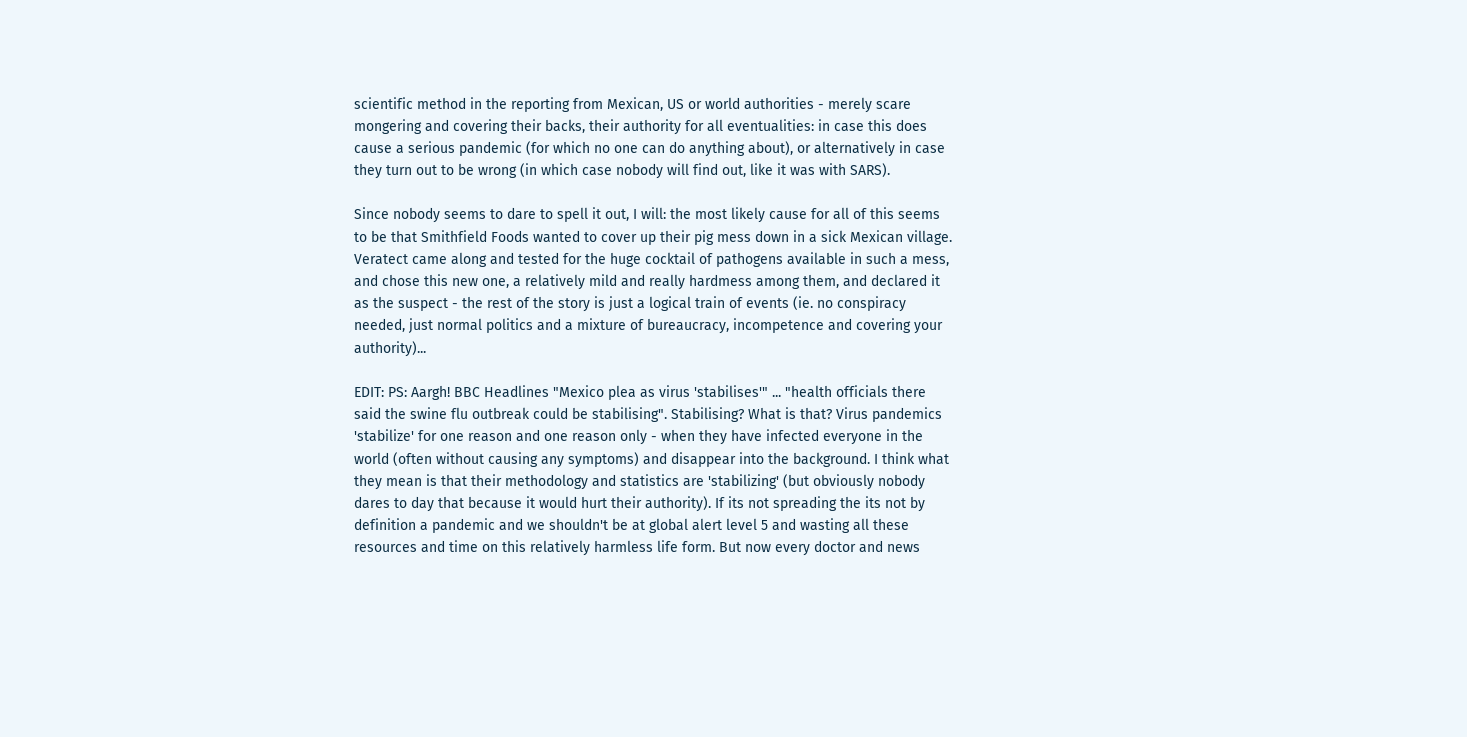scientific method in the reporting from Mexican, US or world authorities - merely scare mongering and covering their backs, their authority for all eventualities: in case this does cause a serious pandemic (for which no one can do anything about), or alternatively in case they turn out to be wrong (in which case nobody will find out, like it was with SARS).

Since nobody seems to dare to spell it out, I will: the most likely cause for all of this seems to be that Smithfield Foods wanted to cover up their pig mess down in a sick Mexican village. Veratect came along and tested for the huge cocktail of pathogens available in such a mess, and chose this new one, a relatively mild and really hardmess among them, and declared it as the suspect - the rest of the story is just a logical train of events (ie. no conspiracy needed, just normal politics and a mixture of bureaucracy, incompetence and covering your authority)...

EDIT: PS: Aargh! BBC Headlines "Mexico plea as virus 'stabilises'" ... "health officials there said the swine flu outbreak could be stabilising". Stabilising? What is that? Virus pandemics 'stabilize' for one reason and one reason only - when they have infected everyone in the world (often without causing any symptoms) and disappear into the background. I think what they mean is that their methodology and statistics are 'stabilizing' (but obviously nobody dares to day that because it would hurt their authority). If its not spreading the its not by definition a pandemic and we shouldn't be at global alert level 5 and wasting all these resources and time on this relatively harmless life form. But now every doctor and news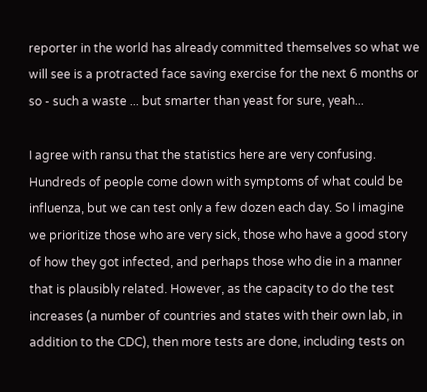reporter in the world has already committed themselves so what we will see is a protracted face saving exercise for the next 6 months or so - such a waste ... but smarter than yeast for sure, yeah...

I agree with ransu that the statistics here are very confusing. Hundreds of people come down with symptoms of what could be influenza, but we can test only a few dozen each day. So I imagine we prioritize those who are very sick, those who have a good story of how they got infected, and perhaps those who die in a manner that is plausibly related. However, as the capacity to do the test increases (a number of countries and states with their own lab, in addition to the CDC), then more tests are done, including tests on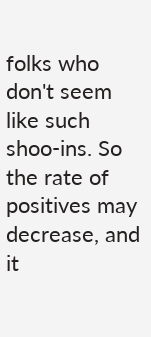folks who don't seem like such shoo-ins. So the rate of positives may decrease, and it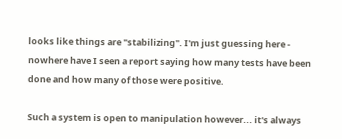looks like things are "stabilizing". I'm just guessing here - nowhere have I seen a report saying how many tests have been done and how many of those were positive.

Such a system is open to manipulation however... it's always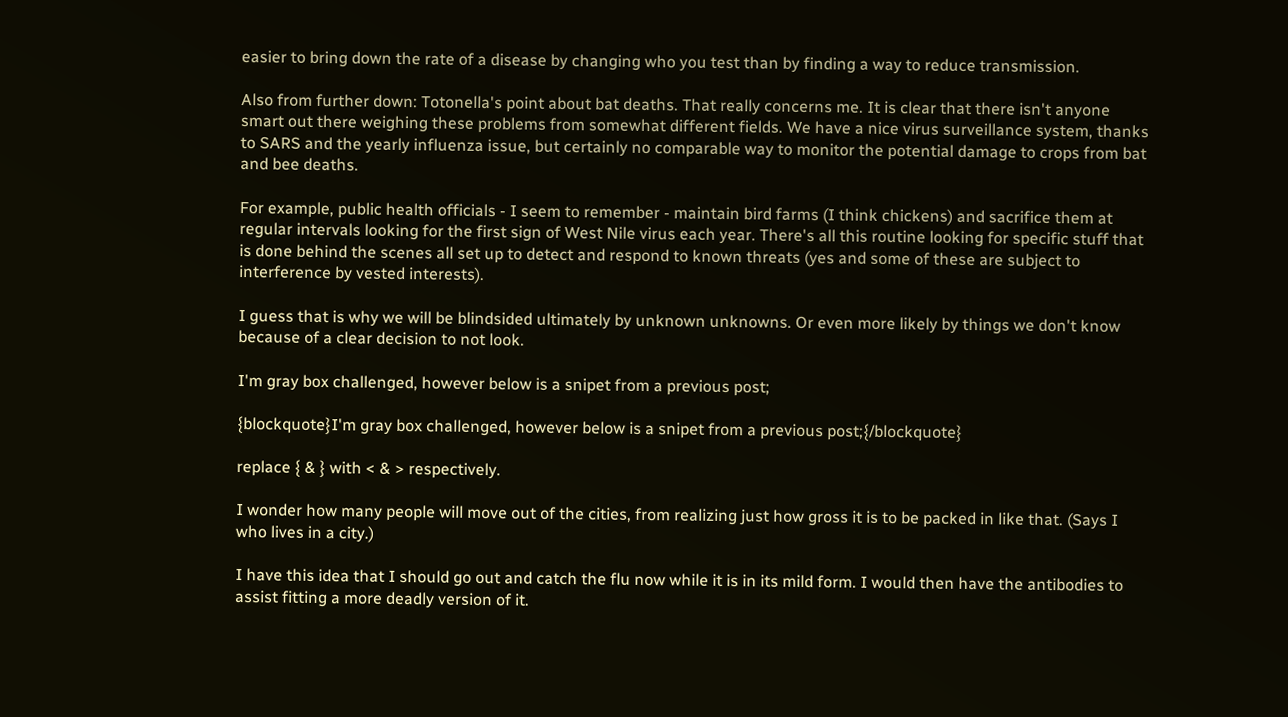easier to bring down the rate of a disease by changing who you test than by finding a way to reduce transmission.

Also from further down: Totonella's point about bat deaths. That really concerns me. It is clear that there isn't anyone smart out there weighing these problems from somewhat different fields. We have a nice virus surveillance system, thanks to SARS and the yearly influenza issue, but certainly no comparable way to monitor the potential damage to crops from bat and bee deaths.

For example, public health officials - I seem to remember - maintain bird farms (I think chickens) and sacrifice them at regular intervals looking for the first sign of West Nile virus each year. There's all this routine looking for specific stuff that is done behind the scenes all set up to detect and respond to known threats (yes and some of these are subject to interference by vested interests).

I guess that is why we will be blindsided ultimately by unknown unknowns. Or even more likely by things we don't know because of a clear decision to not look.

I'm gray box challenged, however below is a snipet from a previous post;

{blockquote}I'm gray box challenged, however below is a snipet from a previous post;{/blockquote}

replace { & } with < & > respectively.

I wonder how many people will move out of the cities, from realizing just how gross it is to be packed in like that. (Says I who lives in a city.)

I have this idea that I should go out and catch the flu now while it is in its mild form. I would then have the antibodies to assist fitting a more deadly version of it.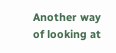Another way of looking at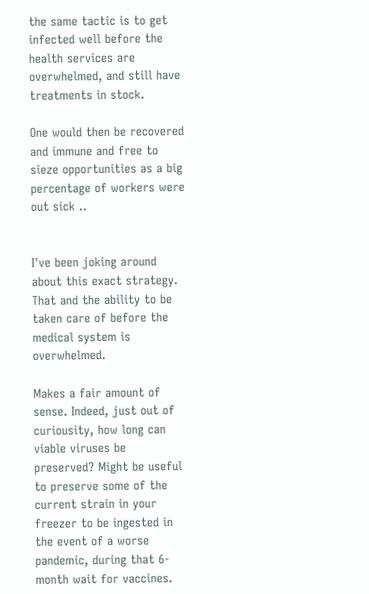the same tactic is to get infected well before the health services are overwhelmed, and still have treatments in stock.

One would then be recovered and immune and free to sieze opportunities as a big percentage of workers were out sick ..


I've been joking around about this exact strategy. That and the ability to be taken care of before the medical system is overwhelmed.

Makes a fair amount of sense. Indeed, just out of curiousity, how long can viable viruses be preserved? Might be useful to preserve some of the current strain in your freezer to be ingested in the event of a worse pandemic, during that 6-month wait for vaccines.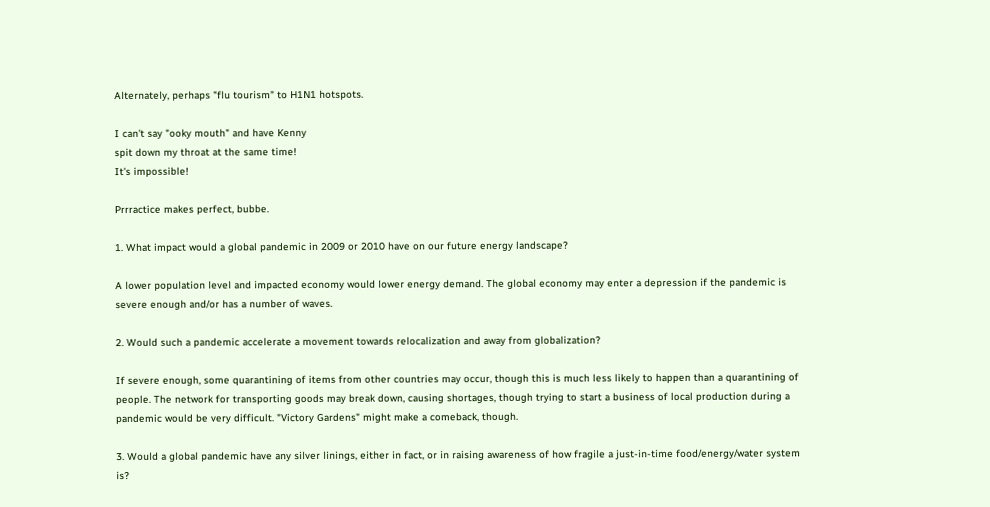Alternately, perhaps "flu tourism" to H1N1 hotspots.

I can't say "ooky mouth" and have Kenny
spit down my throat at the same time!
It's impossible!

Prrractice makes perfect, bubbe.

1. What impact would a global pandemic in 2009 or 2010 have on our future energy landscape?

A lower population level and impacted economy would lower energy demand. The global economy may enter a depression if the pandemic is severe enough and/or has a number of waves.

2. Would such a pandemic accelerate a movement towards relocalization and away from globalization?

If severe enough, some quarantining of items from other countries may occur, though this is much less likely to happen than a quarantining of people. The network for transporting goods may break down, causing shortages, though trying to start a business of local production during a pandemic would be very difficult. "Victory Gardens" might make a comeback, though.

3. Would a global pandemic have any silver linings, either in fact, or in raising awareness of how fragile a just-in-time food/energy/water system is?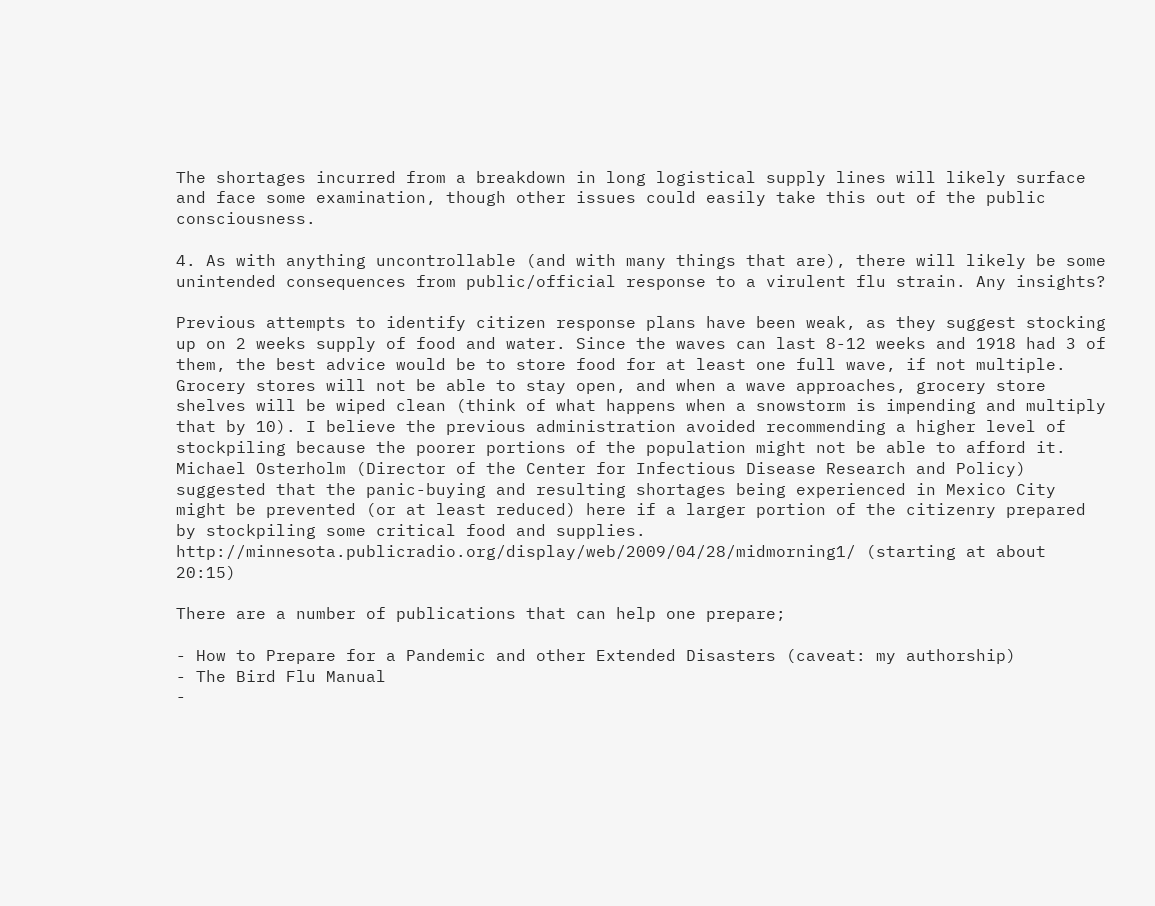The shortages incurred from a breakdown in long logistical supply lines will likely surface and face some examination, though other issues could easily take this out of the public consciousness.

4. As with anything uncontrollable (and with many things that are), there will likely be some unintended consequences from public/official response to a virulent flu strain. Any insights?

Previous attempts to identify citizen response plans have been weak, as they suggest stocking up on 2 weeks supply of food and water. Since the waves can last 8-12 weeks and 1918 had 3 of them, the best advice would be to store food for at least one full wave, if not multiple. Grocery stores will not be able to stay open, and when a wave approaches, grocery store shelves will be wiped clean (think of what happens when a snowstorm is impending and multiply that by 10). I believe the previous administration avoided recommending a higher level of stockpiling because the poorer portions of the population might not be able to afford it.
Michael Osterholm (Director of the Center for Infectious Disease Research and Policy) suggested that the panic-buying and resulting shortages being experienced in Mexico City might be prevented (or at least reduced) here if a larger portion of the citizenry prepared by stockpiling some critical food and supplies.
http://minnesota.publicradio.org/display/web/2009/04/28/midmorning1/ (starting at about 20:15)

There are a number of publications that can help one prepare;

- How to Prepare for a Pandemic and other Extended Disasters (caveat: my authorship)
- The Bird Flu Manual
-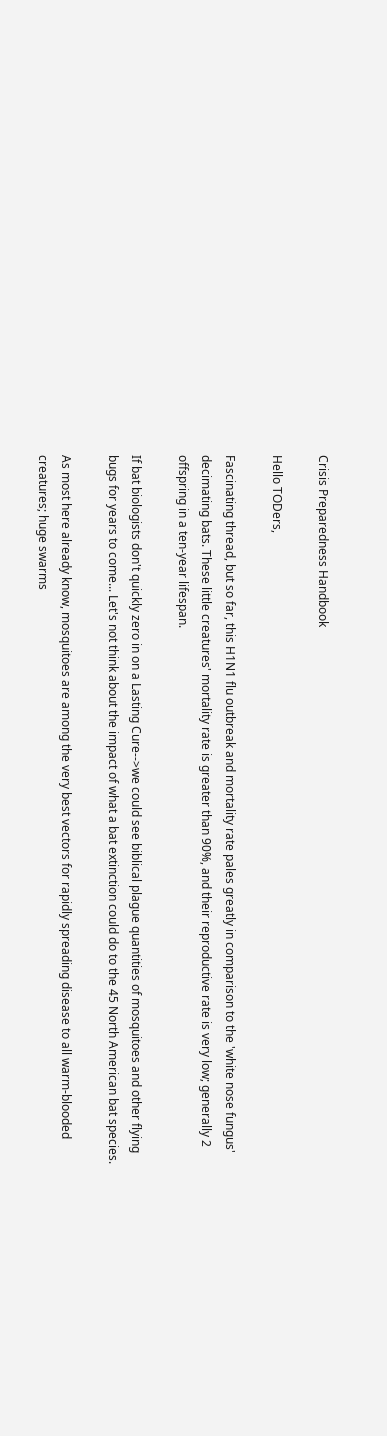Crisis Preparedness Handbook

Hello TODers,

Fascinating thread, but so far, this H1N1 flu outbreak and mortality rate pales greatly in comparison to the 'white nose fungus' decimating bats. These little creatures' mortality rate is greater than 90%, and their reproductive rate is very low; generally 2 offspring in a ten-year lifespan.

If bat biologists don't quickly zero in on a Lasting Cure-->we could see biblical plague quantities of mosquitoes and other flying bugs for years to come... Let's not think about the impact of what a bat extinction could do to the 45 North American bat species.

As most here already know, mosquitoes are among the very best vectors for rapidly spreading disease to all warm-blooded creatures; huge swarms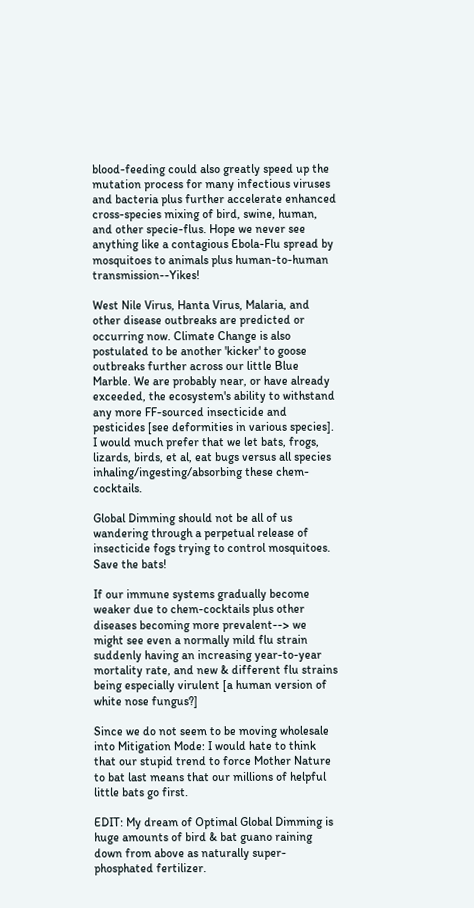blood-feeding could also greatly speed up the mutation process for many infectious viruses and bacteria plus further accelerate enhanced cross-species mixing of bird, swine, human, and other specie-flus. Hope we never see anything like a contagious Ebola-Flu spread by mosquitoes to animals plus human-to-human transmission--Yikes!

West Nile Virus, Hanta Virus, Malaria, and other disease outbreaks are predicted or occurring now. Climate Change is also postulated to be another 'kicker' to goose outbreaks further across our little Blue Marble. We are probably near, or have already exceeded, the ecosystem's ability to withstand any more FF-sourced insecticide and pesticides [see deformities in various species]. I would much prefer that we let bats, frogs, lizards, birds, et al, eat bugs versus all species inhaling/ingesting/absorbing these chem-cocktails.

Global Dimming should not be all of us wandering through a perpetual release of insecticide fogs trying to control mosquitoes. Save the bats!

If our immune systems gradually become weaker due to chem-cocktails plus other diseases becoming more prevalent--> we might see even a normally mild flu strain suddenly having an increasing year-to-year mortality rate, and new & different flu strains being especially virulent [a human version of white nose fungus?]

Since we do not seem to be moving wholesale into Mitigation Mode: I would hate to think that our stupid trend to force Mother Nature to bat last means that our millions of helpful little bats go first.

EDIT: My dream of Optimal Global Dimming is huge amounts of bird & bat guano raining down from above as naturally super-phosphated fertilizer.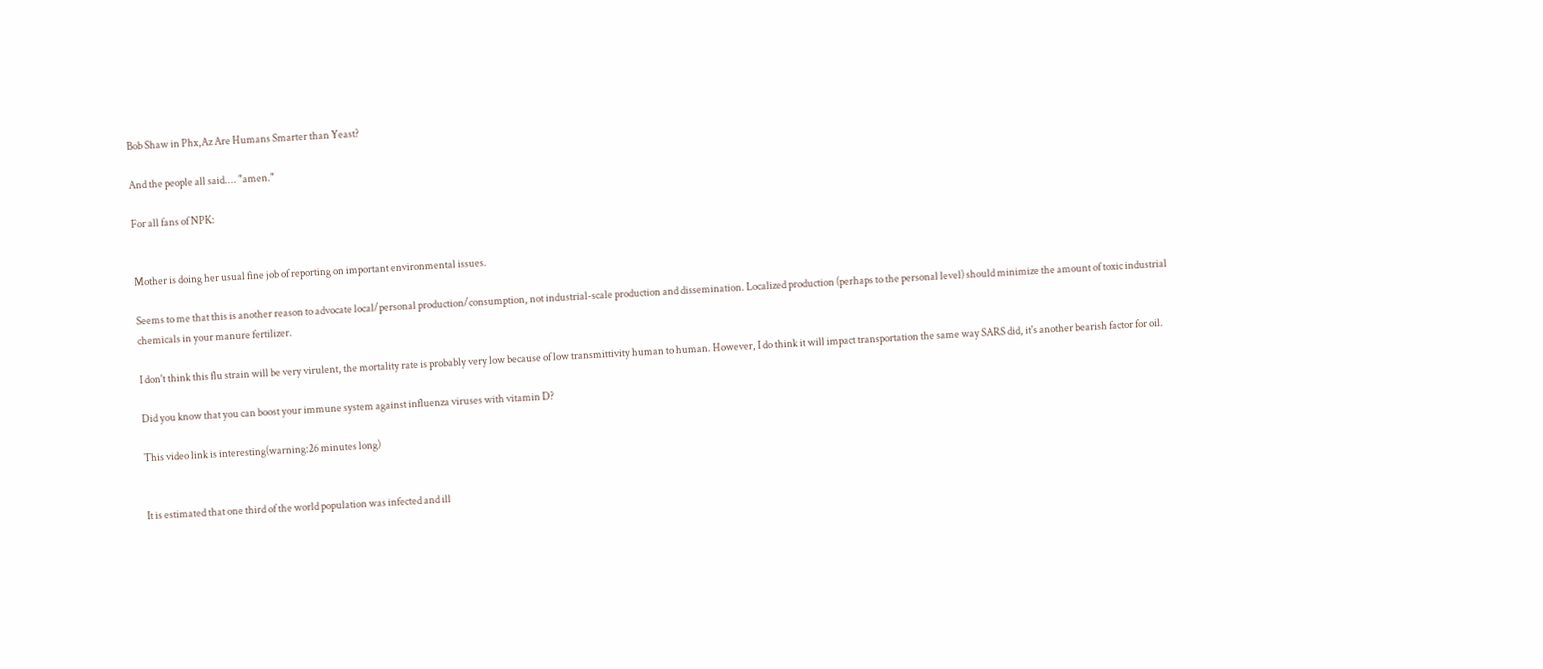Bob Shaw in Phx,Az Are Humans Smarter than Yeast?

And the people all said.... "amen."

For all fans of NPK:


Mother is doing her usual fine job of reporting on important environmental issues.

Seems to me that this is another reason to advocate local/personal production/consumption, not industrial-scale production and dissemination. Localized production (perhaps to the personal level) should minimize the amount of toxic industrial chemicals in your manure fertilizer.

I don't think this flu strain will be very virulent, the mortality rate is probably very low because of low transmittivity human to human. However, I do think it will impact transportation the same way SARS did, it's another bearish factor for oil.

Did you know that you can boost your immune system against influenza viruses with vitamin D?

This video link is interesting(warning:26 minutes long)


It is estimated that one third of the world population was infected and ill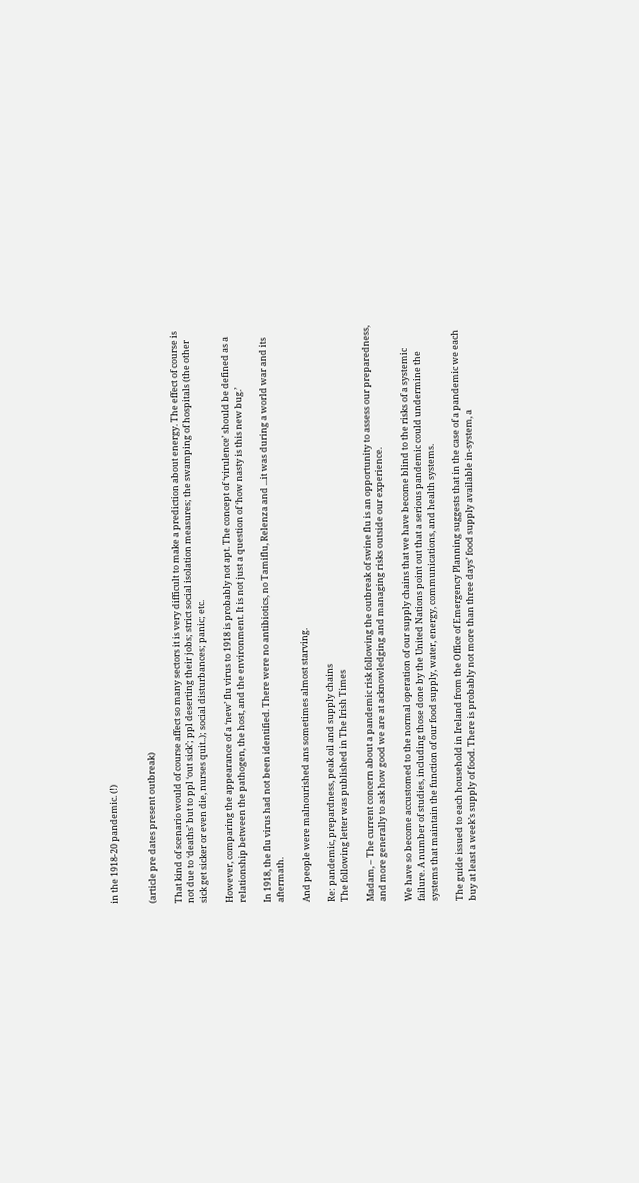in the 1918-20 pandemic. (!)


(article pre dates present outbreak)

That kind of scenario would of course affect so many sectors it is very difficult to make a prediction about energy. The effect of course is not due to ‘deaths’ but to ppl ‘out sick’; ppl deserting their jobs; strict social isolation measures; the swamping of hospitals (the other sick get sicker or even die, nurses quit..); social disturbances; panic; etc.

However, comparing the appearance of a ‘new’ flu virus to 1918 is probably not apt. The concept of ‘virulence’ should be defined as a relationship between the pathogen, the host, and the environment. It is not just a question of ‘how nasty is this new bug.’

In 1918, the flu virus had not been identified. There were no antibiotics, no Tamiflu, Relenza and ...it was during a world war and its aftermath.

And people were malnourished ans sometimes almost starving.

Re: pandemic, prepardness, peak oil and supply chains
The following letter was published in The Irish Times

Madam, – The current concern about a pandemic risk following the outbreak of swine flu is an opportunity to assess our preparedness, and more generally to ask how good we are at acknowledging and managing risks outside our experience.

We have so become accustomed to the normal operation of our supply chains that we have become blind to the risks of a systemic failure. A number of studies, including those done by the United Nations point out that a serious pandemic could undermine the systems that maintain the function of our food supply, water, energy, communications, and health systems.

The guide issued to each household in Ireland from the Office of Emergency Planning suggests that in the case of a pandemic we each buy at least a week’s supply of food. There is probably not more than three days’ food supply available in-system, a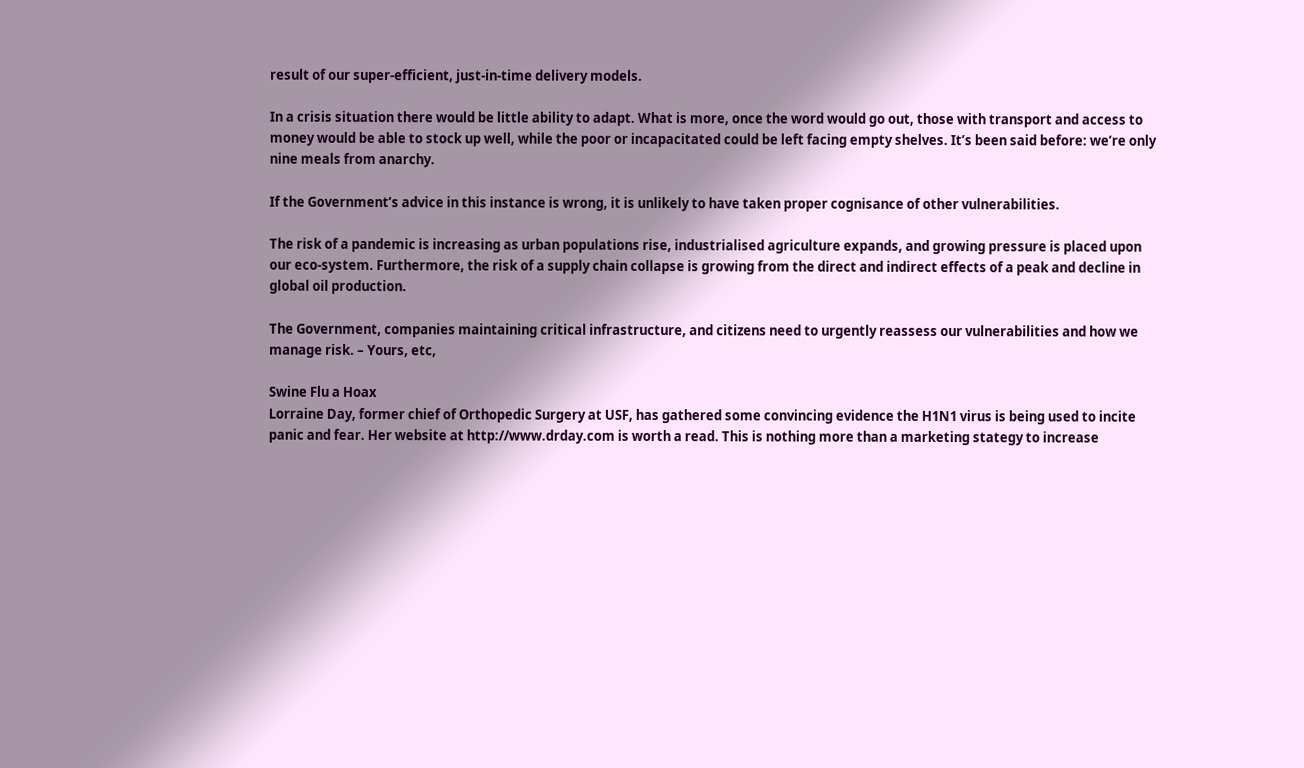result of our super-efficient, just-in-time delivery models.

In a crisis situation there would be little ability to adapt. What is more, once the word would go out, those with transport and access to money would be able to stock up well, while the poor or incapacitated could be left facing empty shelves. It’s been said before: we’re only nine meals from anarchy.

If the Government’s advice in this instance is wrong, it is unlikely to have taken proper cognisance of other vulnerabilities.

The risk of a pandemic is increasing as urban populations rise, industrialised agriculture expands, and growing pressure is placed upon our eco-system. Furthermore, the risk of a supply chain collapse is growing from the direct and indirect effects of a peak and decline in global oil production.

The Government, companies maintaining critical infrastructure, and citizens need to urgently reassess our vulnerabilities and how we manage risk. – Yours, etc,

Swine Flu a Hoax
Lorraine Day, former chief of Orthopedic Surgery at USF, has gathered some convincing evidence the H1N1 virus is being used to incite panic and fear. Her website at http://www.drday.com is worth a read. This is nothing more than a marketing stategy to increase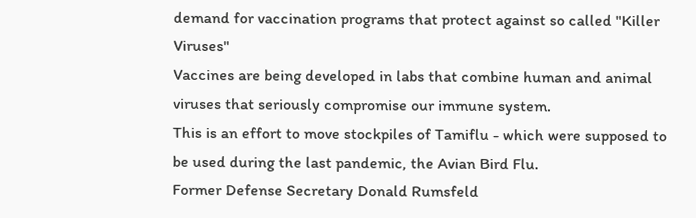demand for vaccination programs that protect against so called "Killer Viruses"
Vaccines are being developed in labs that combine human and animal viruses that seriously compromise our immune system.
This is an effort to move stockpiles of Tamiflu - which were supposed to be used during the last pandemic, the Avian Bird Flu.
Former Defense Secretary Donald Rumsfeld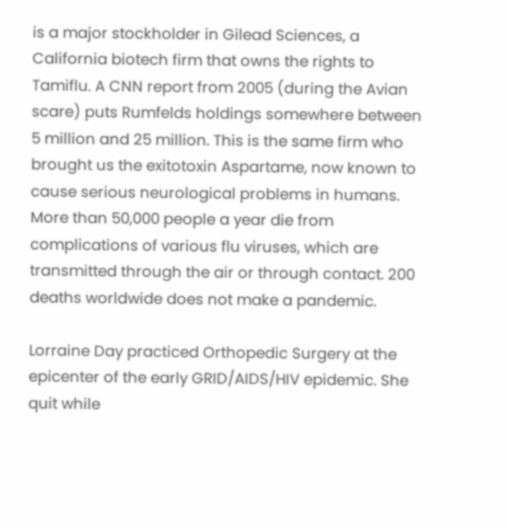is a major stockholder in Gilead Sciences, a California biotech firm that owns the rights to Tamiflu. A CNN report from 2005 (during the Avian scare) puts Rumfelds holdings somewhere between 5 million and 25 million. This is the same firm who brought us the exitotoxin Aspartame, now known to cause serious neurological problems in humans.
More than 50,000 people a year die from complications of various flu viruses, which are transmitted through the air or through contact. 200 deaths worldwide does not make a pandemic.

Lorraine Day practiced Orthopedic Surgery at the epicenter of the early GRID/AIDS/HIV epidemic. She quit while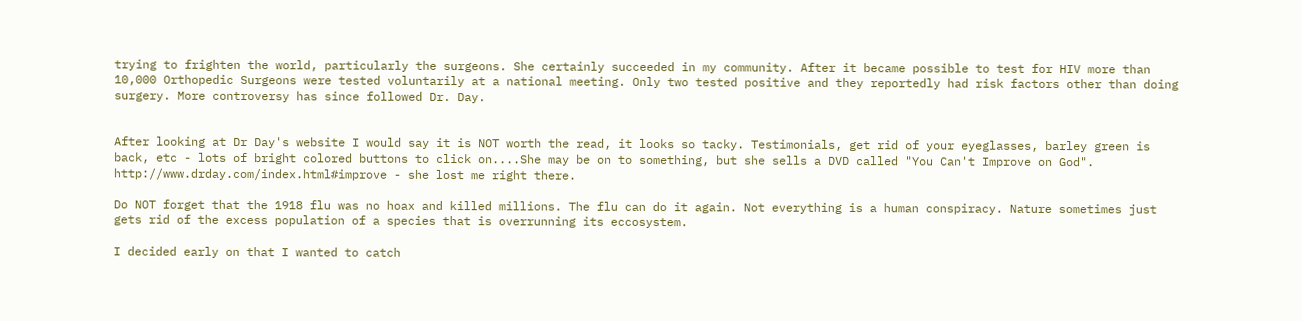trying to frighten the world, particularly the surgeons. She certainly succeeded in my community. After it became possible to test for HIV more than 10,000 Orthopedic Surgeons were tested voluntarily at a national meeting. Only two tested positive and they reportedly had risk factors other than doing surgery. More controversy has since followed Dr. Day.


After looking at Dr Day's website I would say it is NOT worth the read, it looks so tacky. Testimonials, get rid of your eyeglasses, barley green is back, etc - lots of bright colored buttons to click on....She may be on to something, but she sells a DVD called "You Can't Improve on God". http://www.drday.com/index.html#improve - she lost me right there.

Do NOT forget that the 1918 flu was no hoax and killed millions. The flu can do it again. Not everything is a human conspiracy. Nature sometimes just gets rid of the excess population of a species that is overrunning its eccosystem.

I decided early on that I wanted to catch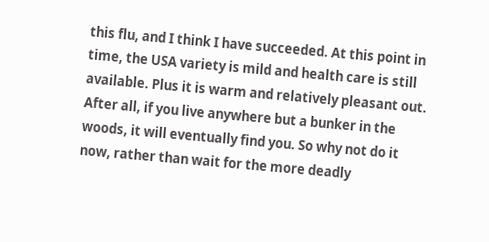this flu, and I think I have succeeded. At this point in time, the USA variety is mild and health care is still available. Plus it is warm and relatively pleasant out. After all, if you live anywhere but a bunker in the woods, it will eventually find you. So why not do it now, rather than wait for the more deadly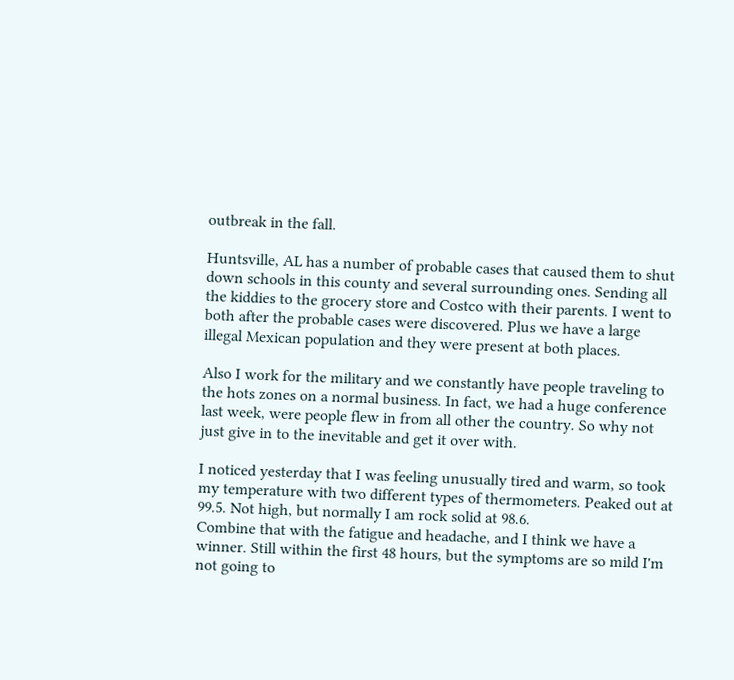outbreak in the fall.

Huntsville, AL has a number of probable cases that caused them to shut down schools in this county and several surrounding ones. Sending all the kiddies to the grocery store and Costco with their parents. I went to both after the probable cases were discovered. Plus we have a large illegal Mexican population and they were present at both places.

Also I work for the military and we constantly have people traveling to the hots zones on a normal business. In fact, we had a huge conference last week, were people flew in from all other the country. So why not just give in to the inevitable and get it over with.

I noticed yesterday that I was feeling unusually tired and warm, so took my temperature with two different types of thermometers. Peaked out at 99.5. Not high, but normally I am rock solid at 98.6.
Combine that with the fatigue and headache, and I think we have a winner. Still within the first 48 hours, but the symptoms are so mild I'm not going to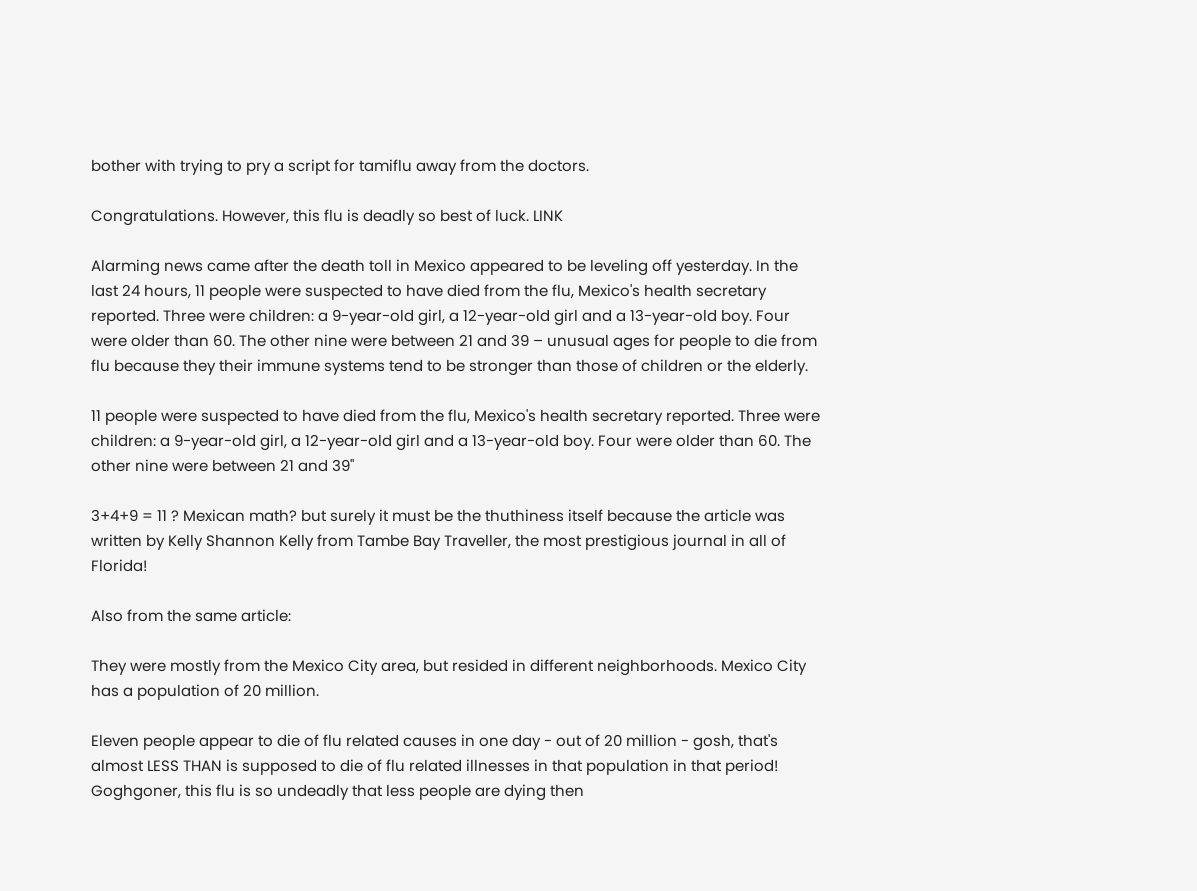bother with trying to pry a script for tamiflu away from the doctors.

Congratulations. However, this flu is deadly so best of luck. LINK

Alarming news came after the death toll in Mexico appeared to be leveling off yesterday. In the last 24 hours, 11 people were suspected to have died from the flu, Mexico's health secretary reported. Three were children: a 9-year-old girl, a 12-year-old girl and a 13-year-old boy. Four were older than 60. The other nine were between 21 and 39 – unusual ages for people to die from flu because they their immune systems tend to be stronger than those of children or the elderly.

11 people were suspected to have died from the flu, Mexico's health secretary reported. Three were children: a 9-year-old girl, a 12-year-old girl and a 13-year-old boy. Four were older than 60. The other nine were between 21 and 39"

3+4+9 = 11 ? Mexican math? but surely it must be the thuthiness itself because the article was written by Kelly Shannon Kelly from Tambe Bay Traveller, the most prestigious journal in all of Florida!

Also from the same article:

They were mostly from the Mexico City area, but resided in different neighborhoods. Mexico City has a population of 20 million.

Eleven people appear to die of flu related causes in one day - out of 20 million - gosh, that's almost LESS THAN is supposed to die of flu related illnesses in that population in that period! Goghgoner, this flu is so undeadly that less people are dying then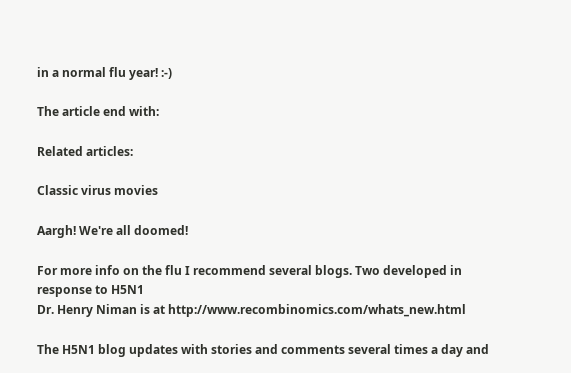in a normal flu year! :-)

The article end with:

Related articles:

Classic virus movies

Aargh! We're all doomed!

For more info on the flu I recommend several blogs. Two developed in response to H5N1
Dr. Henry Niman is at http://www.recombinomics.com/whats_new.html

The H5N1 blog updates with stories and comments several times a day and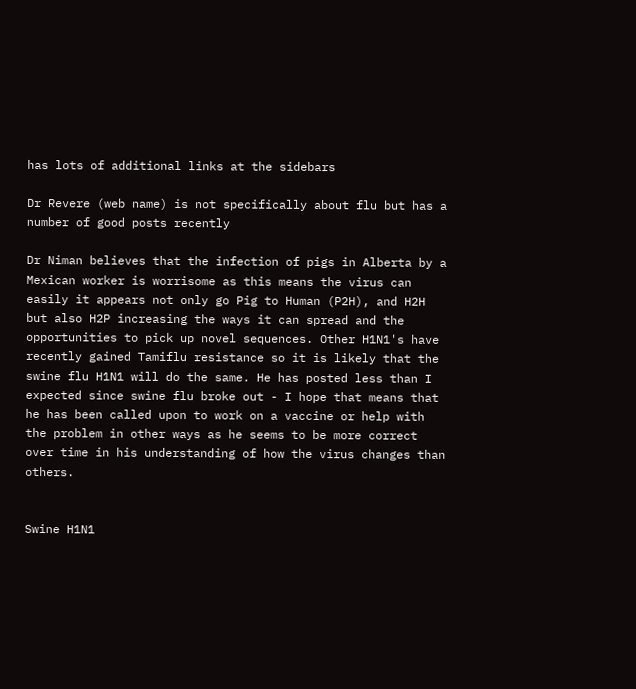has lots of additional links at the sidebars

Dr Revere (web name) is not specifically about flu but has a number of good posts recently

Dr Niman believes that the infection of pigs in Alberta by a Mexican worker is worrisome as this means the virus can easily it appears not only go Pig to Human (P2H), and H2H but also H2P increasing the ways it can spread and the opportunities to pick up novel sequences. Other H1N1's have recently gained Tamiflu resistance so it is likely that the swine flu H1N1 will do the same. He has posted less than I expected since swine flu broke out - I hope that means that he has been called upon to work on a vaccine or help with the problem in other ways as he seems to be more correct over time in his understanding of how the virus changes than others.


Swine H1N1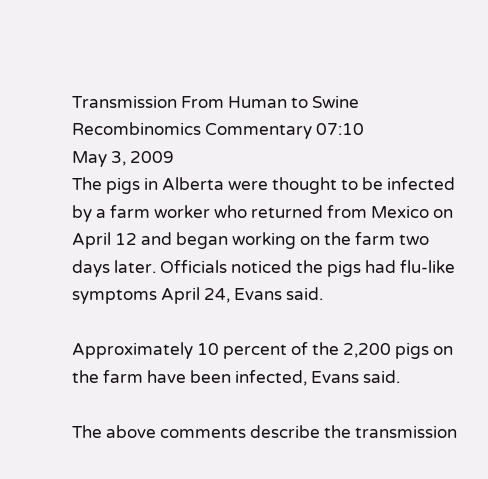Transmission From Human to Swine
Recombinomics Commentary 07:10
May 3, 2009
The pigs in Alberta were thought to be infected by a farm worker who returned from Mexico on April 12 and began working on the farm two days later. Officials noticed the pigs had flu-like symptoms April 24, Evans said.

Approximately 10 percent of the 2,200 pigs on the farm have been infected, Evans said.

The above comments describe the transmission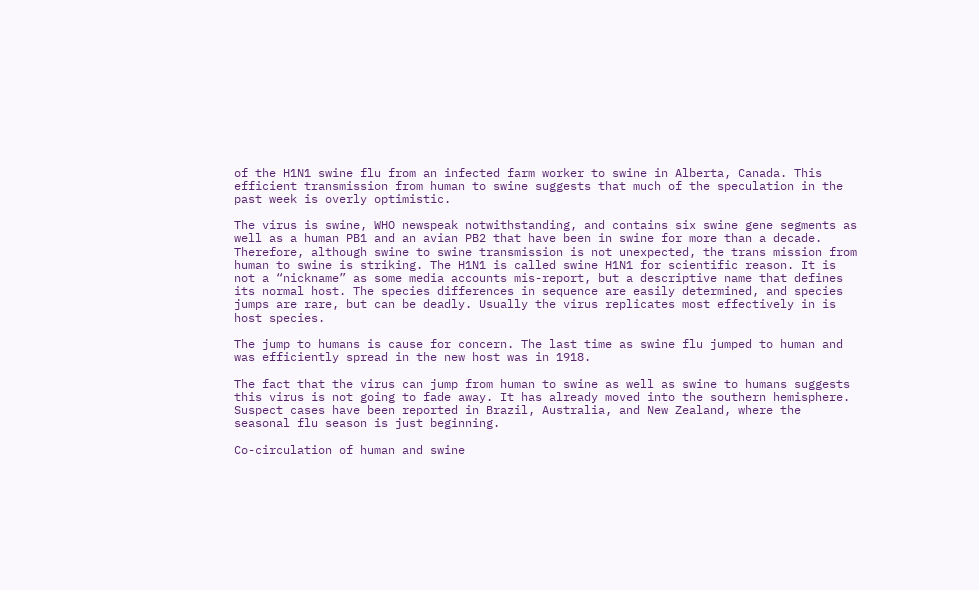of the H1N1 swine flu from an infected farm worker to swine in Alberta, Canada. This efficient transmission from human to swine suggests that much of the speculation in the past week is overly optimistic.

The virus is swine, WHO newspeak notwithstanding, and contains six swine gene segments as well as a human PB1 and an avian PB2 that have been in swine for more than a decade. Therefore, although swine to swine transmission is not unexpected, the trans mission from human to swine is striking. The H1N1 is called swine H1N1 for scientific reason. It is not a “nickname” as some media accounts mis-report, but a descriptive name that defines its normal host. The species differences in sequence are easily determined, and species jumps are rare, but can be deadly. Usually the virus replicates most effectively in is host species.

The jump to humans is cause for concern. The last time as swine flu jumped to human and was efficiently spread in the new host was in 1918.

The fact that the virus can jump from human to swine as well as swine to humans suggests this virus is not going to fade away. It has already moved into the southern hemisphere. Suspect cases have been reported in Brazil, Australia, and New Zealand, where the seasonal flu season is just beginning.

Co-circulation of human and swine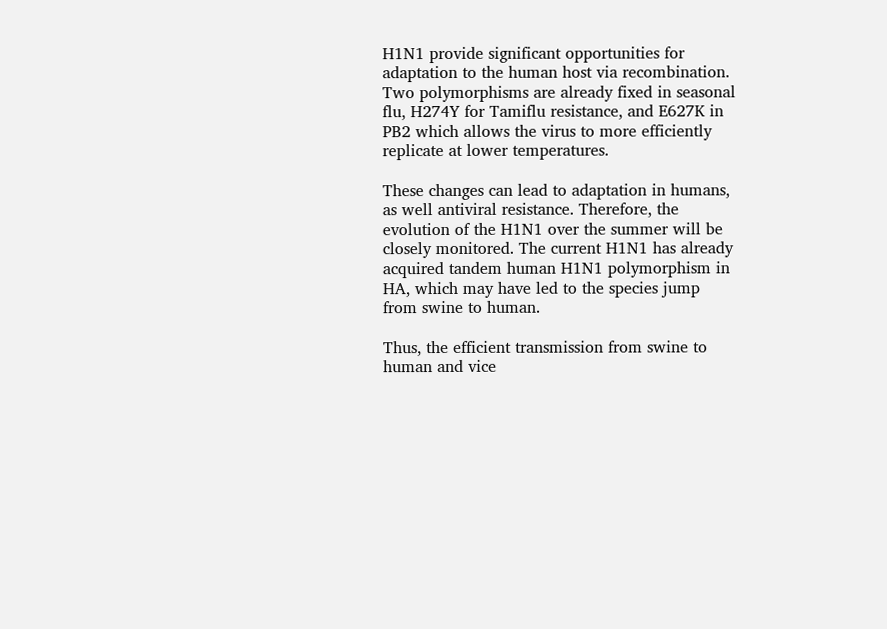H1N1 provide significant opportunities for adaptation to the human host via recombination. Two polymorphisms are already fixed in seasonal flu, H274Y for Tamiflu resistance, and E627K in PB2 which allows the virus to more efficiently replicate at lower temperatures.

These changes can lead to adaptation in humans, as well antiviral resistance. Therefore, the evolution of the H1N1 over the summer will be closely monitored. The current H1N1 has already acquired tandem human H1N1 polymorphism in HA, which may have led to the species jump from swine to human.

Thus, the efficient transmission from swine to human and vice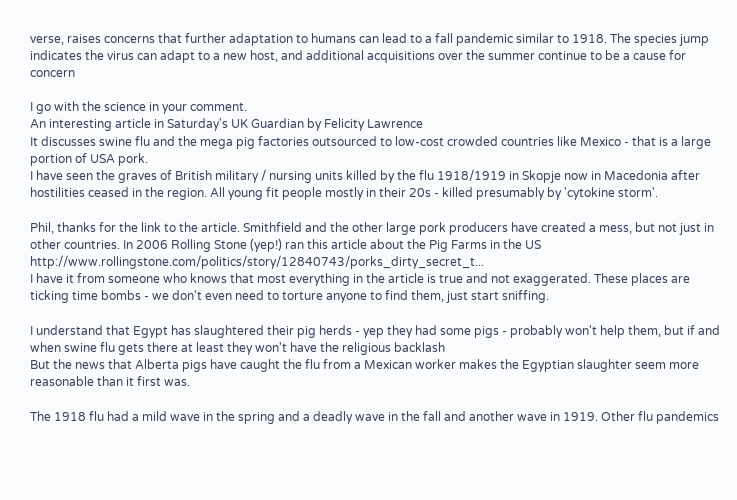verse, raises concerns that further adaptation to humans can lead to a fall pandemic similar to 1918. The species jump indicates the virus can adapt to a new host, and additional acquisitions over the summer continue to be a cause for concern

I go with the science in your comment.
An interesting article in Saturday's UK Guardian by Felicity Lawrence
It discusses swine flu and the mega pig factories outsourced to low-cost crowded countries like Mexico - that is a large portion of USA pork.
I have seen the graves of British military / nursing units killed by the flu 1918/1919 in Skopje now in Macedonia after hostilities ceased in the region. All young fit people mostly in their 20s - killed presumably by 'cytokine storm'.

Phil, thanks for the link to the article. Smithfield and the other large pork producers have created a mess, but not just in other countries. In 2006 Rolling Stone (yep!) ran this article about the Pig Farms in the US http://www.rollingstone.com/politics/story/12840743/porks_dirty_secret_t...
I have it from someone who knows that most everything in the article is true and not exaggerated. These places are ticking time bombs - we don't even need to torture anyone to find them, just start sniffing.

I understand that Egypt has slaughtered their pig herds - yep they had some pigs - probably won't help them, but if and when swine flu gets there at least they won't have the religious backlash
But the news that Alberta pigs have caught the flu from a Mexican worker makes the Egyptian slaughter seem more reasonable than it first was.

The 1918 flu had a mild wave in the spring and a deadly wave in the fall and another wave in 1919. Other flu pandemics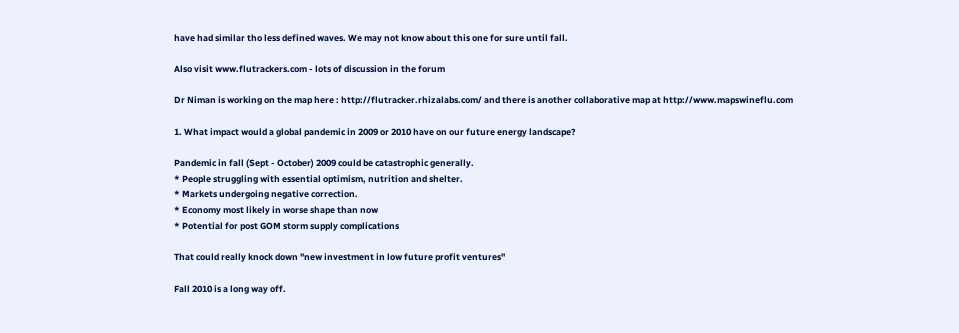have had similar tho less defined waves. We may not know about this one for sure until fall.

Also visit www.flutrackers.com - lots of discussion in the forum

Dr Niman is working on the map here : http://flutracker.rhizalabs.com/ and there is another collaborative map at http://www.mapswineflu.com

1. What impact would a global pandemic in 2009 or 2010 have on our future energy landscape?

Pandemic in fall (Sept - October) 2009 could be catastrophic generally.
* People struggling with essential optimism, nutrition and shelter.
* Markets undergoing negative correction.
* Economy most likely in worse shape than now
* Potential for post GOM storm supply complications

That could really knock down "new investment in low future profit ventures"

Fall 2010 is a long way off.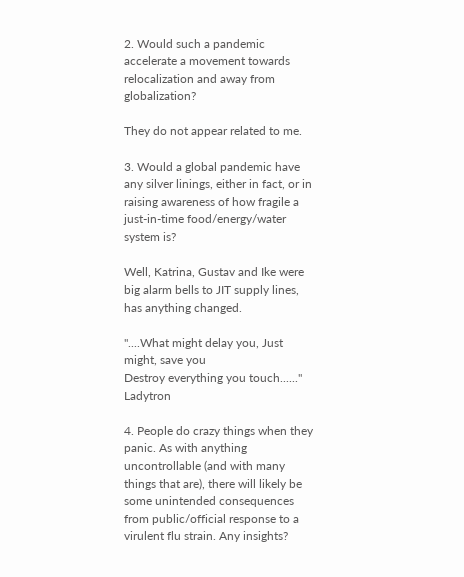2. Would such a pandemic accelerate a movement towards relocalization and away from globalization?

They do not appear related to me.

3. Would a global pandemic have any silver linings, either in fact, or in raising awareness of how fragile a just-in-time food/energy/water system is?

Well, Katrina, Gustav and Ike were big alarm bells to JIT supply lines, has anything changed.

"....What might delay you, Just might, save you
Destroy everything you touch......" Ladytron

4. People do crazy things when they panic. As with anything uncontrollable (and with many things that are), there will likely be some unintended consequences from public/official response to a virulent flu strain. Any insights?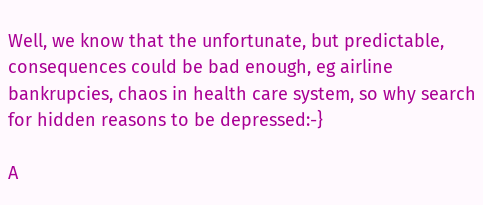Well, we know that the unfortunate, but predictable, consequences could be bad enough, eg airline bankrupcies, chaos in health care system, so why search for hidden reasons to be depressed:-}

A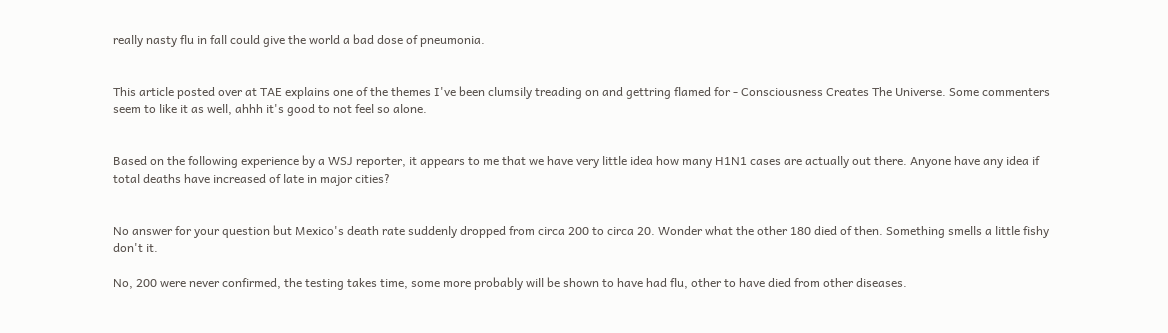really nasty flu in fall could give the world a bad dose of pneumonia.


This article posted over at TAE explains one of the themes I've been clumsily treading on and gettring flamed for - Consciousness Creates The Universe. Some commenters seem to like it as well, ahhh it's good to not feel so alone.


Based on the following experience by a WSJ reporter, it appears to me that we have very little idea how many H1N1 cases are actually out there. Anyone have any idea if total deaths have increased of late in major cities?


No answer for your question but Mexico's death rate suddenly dropped from circa 200 to circa 20. Wonder what the other 180 died of then. Something smells a little fishy don't it.

No, 200 were never confirmed, the testing takes time, some more probably will be shown to have had flu, other to have died from other diseases.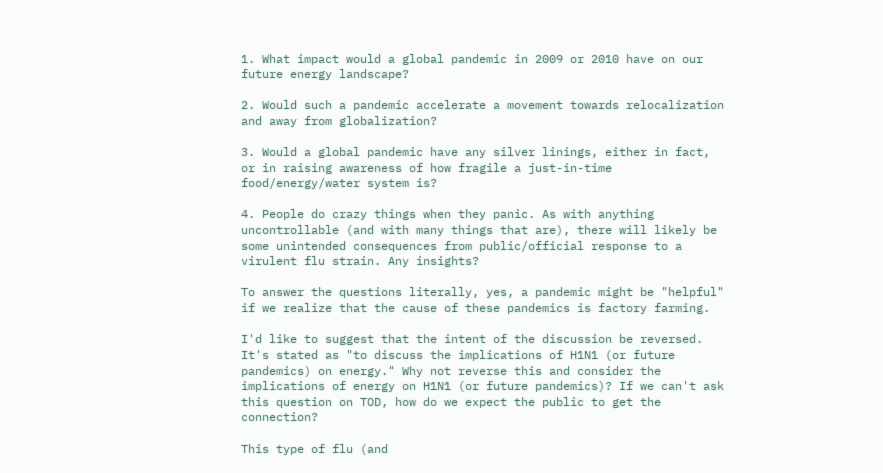1. What impact would a global pandemic in 2009 or 2010 have on our future energy landscape?

2. Would such a pandemic accelerate a movement towards relocalization and away from globalization?

3. Would a global pandemic have any silver linings, either in fact, or in raising awareness of how fragile a just-in-time food/energy/water system is?

4. People do crazy things when they panic. As with anything uncontrollable (and with many things that are), there will likely be some unintended consequences from public/official response to a virulent flu strain. Any insights?

To answer the questions literally, yes, a pandemic might be "helpful" if we realize that the cause of these pandemics is factory farming.

I'd like to suggest that the intent of the discussion be reversed. It's stated as "to discuss the implications of H1N1 (or future pandemics) on energy." Why not reverse this and consider the implications of energy on H1N1 (or future pandemics)? If we can't ask this question on TOD, how do we expect the public to get the connection?

This type of flu (and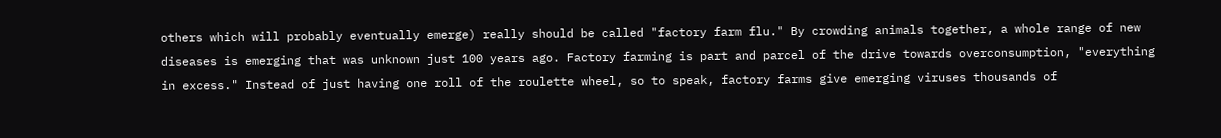others which will probably eventually emerge) really should be called "factory farm flu." By crowding animals together, a whole range of new diseases is emerging that was unknown just 100 years ago. Factory farming is part and parcel of the drive towards overconsumption, "everything in excess." Instead of just having one roll of the roulette wheel, so to speak, factory farms give emerging viruses thousands of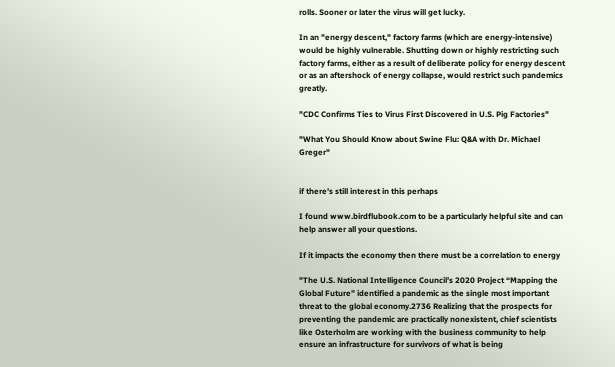rolls. Sooner or later the virus will get lucky.

In an "energy descent," factory farms (which are energy-intensive) would be highly vulnerable. Shutting down or highly restricting such factory farms, either as a result of deliberate policy for energy descent or as an aftershock of energy collapse, would restrict such pandemics greatly.

"CDC Confirms Ties to Virus First Discovered in U.S. Pig Factories"

"What You Should Know about Swine Flu: Q&A with Dr. Michael Greger"


if there's still interest in this perhaps

I found www.birdflubook.com to be a particularly helpful site and can help answer all your questions.

If it impacts the economy then there must be a correlation to energy

"The U.S. National Intelligence Council’s 2020 Project “Mapping the Global Future” identified a pandemic as the single most important threat to the global economy.2736 Realizing that the prospects for preventing the pandemic are practically nonexistent, chief scientists like Osterholm are working with the business community to help ensure an infrastructure for survivors of what is being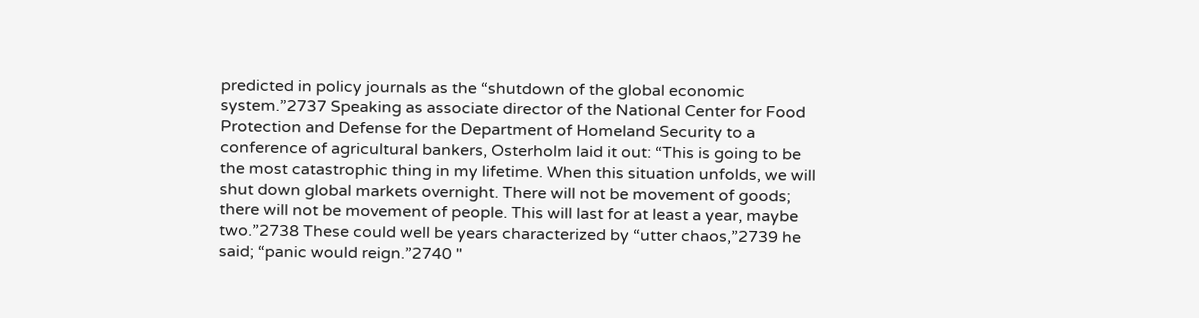predicted in policy journals as the “shutdown of the global economic system.”2737 Speaking as associate director of the National Center for Food Protection and Defense for the Department of Homeland Security to a conference of agricultural bankers, Osterholm laid it out: “This is going to be the most catastrophic thing in my lifetime. When this situation unfolds, we will shut down global markets overnight. There will not be movement of goods; there will not be movement of people. This will last for at least a year, maybe two.”2738 These could well be years characterized by “utter chaos,”2739 he said; “panic would reign.”2740 "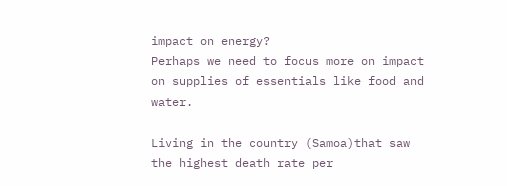impact on energy?
Perhaps we need to focus more on impact on supplies of essentials like food and water.

Living in the country (Samoa)that saw the highest death rate per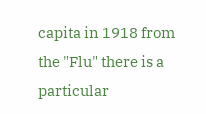capita in 1918 from the "Flu" there is a particular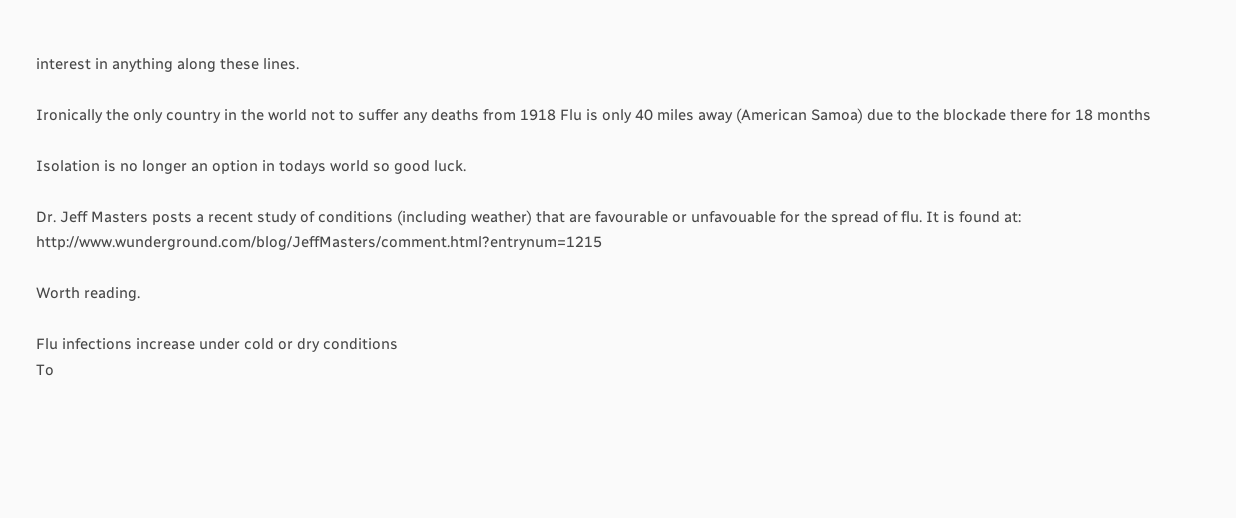interest in anything along these lines.

Ironically the only country in the world not to suffer any deaths from 1918 Flu is only 40 miles away (American Samoa) due to the blockade there for 18 months

Isolation is no longer an option in todays world so good luck.

Dr. Jeff Masters posts a recent study of conditions (including weather) that are favourable or unfavouable for the spread of flu. It is found at: http://www.wunderground.com/blog/JeffMasters/comment.html?entrynum=1215

Worth reading.

Flu infections increase under cold or dry conditions
To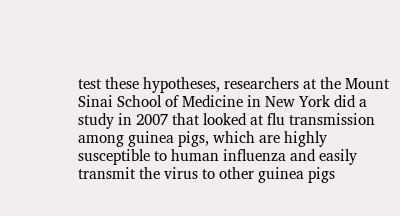test these hypotheses, researchers at the Mount Sinai School of Medicine in New York did a study in 2007 that looked at flu transmission among guinea pigs, which are highly susceptible to human influenza and easily transmit the virus to other guinea pigs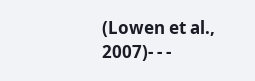(Lowen et al., 2007)- - -